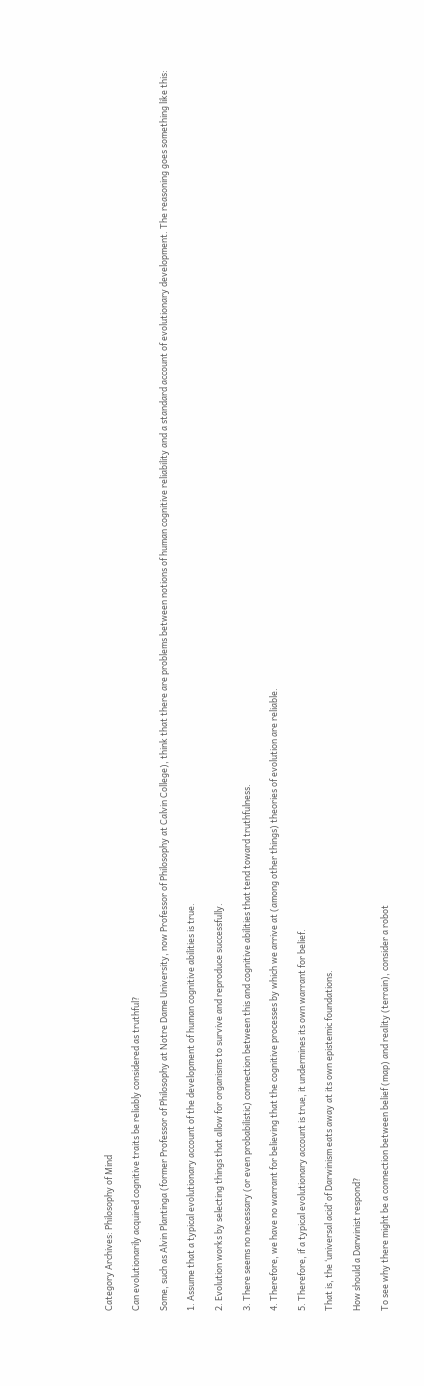Category Archives: Philosophy of Mind

Can evolutionarily acquired cognitive traits be reliably considered as truthful?

Some, such as Alvin Plantinga (former Professor of Philosophy at Notre Dame University, now Professor of Philosophy at Calvin College), think that there are problems between notions of human cognitive reliability and a standard account of evolutionary development. The reasoning goes something like this:

1. Assume that a typical evolutionary account of the development of human cognitive abilities is true.

2. Evolution works by selecting things that allow for organisms to survive and reproduce successfully.

3. There seems no necessary (or even probabilistic) connection between this and cognitive abilities that tend toward truthfulness.

4. Therefore, we have no warrant for believing that the cognitive processes by which we arrive at (among other things) theories of evolution are reliable.

5. Therefore, if a typical evolutionary account is true, it undermines its own warrant for belief.

That is, the ‘universal acid’ of Darwinism eats away at its own epistemic foundations.

How should a Darwinist respond?

To see why there might be a connection between belief (map) and reality (terrain), consider a robot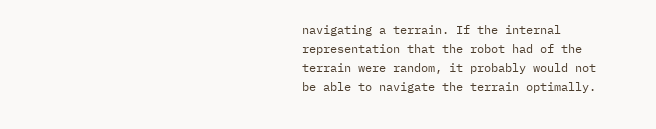navigating a terrain. If the internal representation that the robot had of the terrain were random, it probably would not be able to navigate the terrain optimally.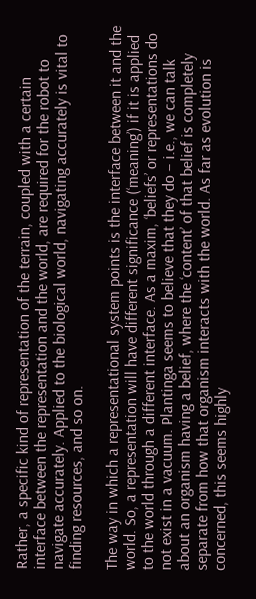Rather, a specific kind of representation of the terrain, coupled with a certain interface between the representation and the world, are required for the robot to navigate accurately. Applied to the biological world, navigating accurately is vital to finding resources, and so on.

The way in which a representational system points is the interface between it and the world. So, a representation will have different significance (‘meaning’) if it is applied to the world through a different interface. As a maxim, ‘beliefs’ or representations do not exist in a vacuum. Plantinga seems to believe that they do – i.e., we can talk about an organism having a belief, where the ‘content’ of that belief is completely separate from how that organism interacts with the world. As far as evolution is concerned, this seems highly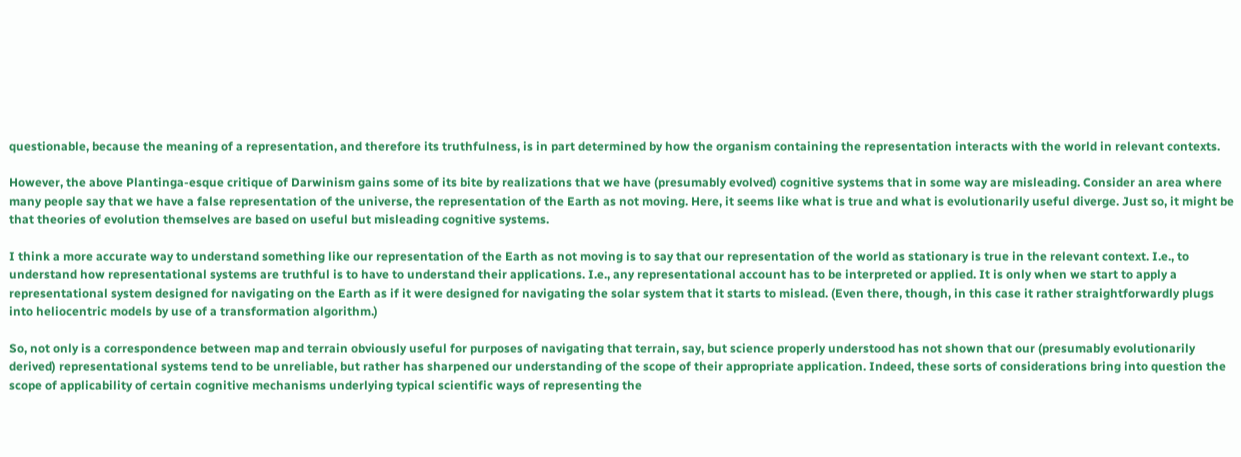questionable, because the meaning of a representation, and therefore its truthfulness, is in part determined by how the organism containing the representation interacts with the world in relevant contexts.

However, the above Plantinga-esque critique of Darwinism gains some of its bite by realizations that we have (presumably evolved) cognitive systems that in some way are misleading. Consider an area where many people say that we have a false representation of the universe, the representation of the Earth as not moving. Here, it seems like what is true and what is evolutionarily useful diverge. Just so, it might be that theories of evolution themselves are based on useful but misleading cognitive systems.

I think a more accurate way to understand something like our representation of the Earth as not moving is to say that our representation of the world as stationary is true in the relevant context. I.e., to understand how representational systems are truthful is to have to understand their applications. I.e., any representational account has to be interpreted or applied. It is only when we start to apply a representational system designed for navigating on the Earth as if it were designed for navigating the solar system that it starts to mislead. (Even there, though, in this case it rather straightforwardly plugs into heliocentric models by use of a transformation algorithm.)

So, not only is a correspondence between map and terrain obviously useful for purposes of navigating that terrain, say, but science properly understood has not shown that our (presumably evolutionarily derived) representational systems tend to be unreliable, but rather has sharpened our understanding of the scope of their appropriate application. Indeed, these sorts of considerations bring into question the scope of applicability of certain cognitive mechanisms underlying typical scientific ways of representing the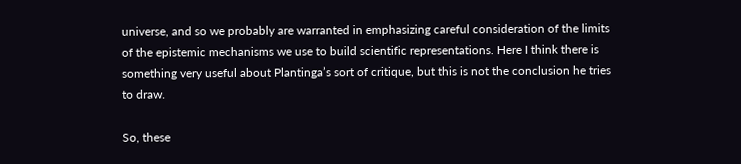universe, and so we probably are warranted in emphasizing careful consideration of the limits of the epistemic mechanisms we use to build scientific representations. Here I think there is something very useful about Plantinga’s sort of critique, but this is not the conclusion he tries to draw.

So, these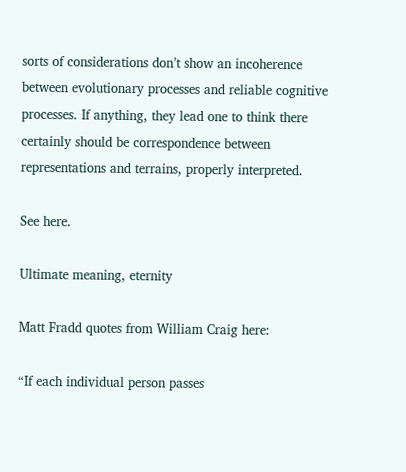sorts of considerations don’t show an incoherence between evolutionary processes and reliable cognitive processes. If anything, they lead one to think there certainly should be correspondence between representations and terrains, properly interpreted.

See here.

Ultimate meaning, eternity

Matt Fradd quotes from William Craig here:

“If each individual person passes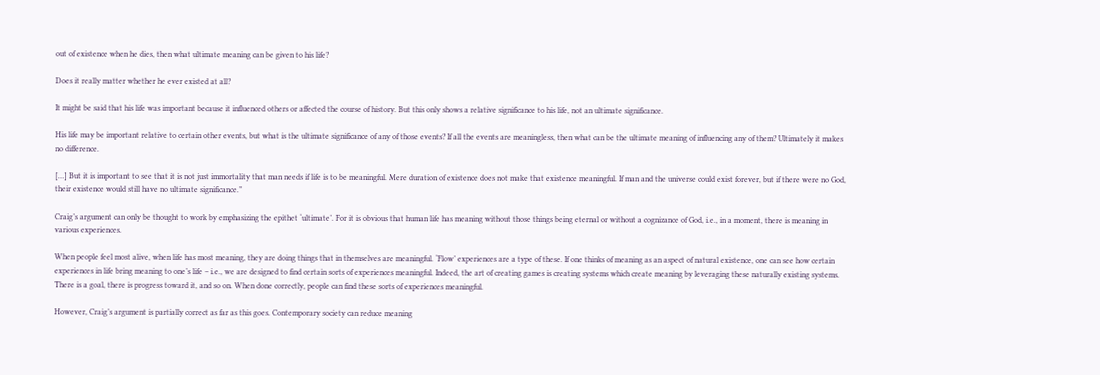out of existence when he dies, then what ultimate meaning can be given to his life?

Does it really matter whether he ever existed at all?

It might be said that his life was important because it influenced others or affected the course of history. But this only shows a relative significance to his life, not an ultimate significance.

His life may be important relative to certain other events, but what is the ultimate significance of any of those events? If all the events are meaningless, then what can be the ultimate meaning of influencing any of them? Ultimately it makes no difference.

[…] But it is important to see that it is not just immortality that man needs if life is to be meaningful. Mere duration of existence does not make that existence meaningful. If man and the universe could exist forever, but if there were no God, their existence would still have no ultimate significance.”

Craig’s argument can only be thought to work by emphasizing the epithet ‘ultimate’. For it is obvious that human life has meaning without those things being eternal or without a cognizance of God, i.e., in a moment, there is meaning in various experiences.

When people feel most alive, when life has most meaning, they are doing things that in themselves are meaningful. ‘Flow’ experiences are a type of these. If one thinks of meaning as an aspect of natural existence, one can see how certain experiences in life bring meaning to one’s life – i.e., we are designed to find certain sorts of experiences meaningful. Indeed, the art of creating games is creating systems which create meaning by leveraging these naturally existing systems. There is a goal, there is progress toward it, and so on. When done correctly, people can find these sorts of experiences meaningful.

However, Craig’s argument is partially correct as far as this goes. Contemporary society can reduce meaning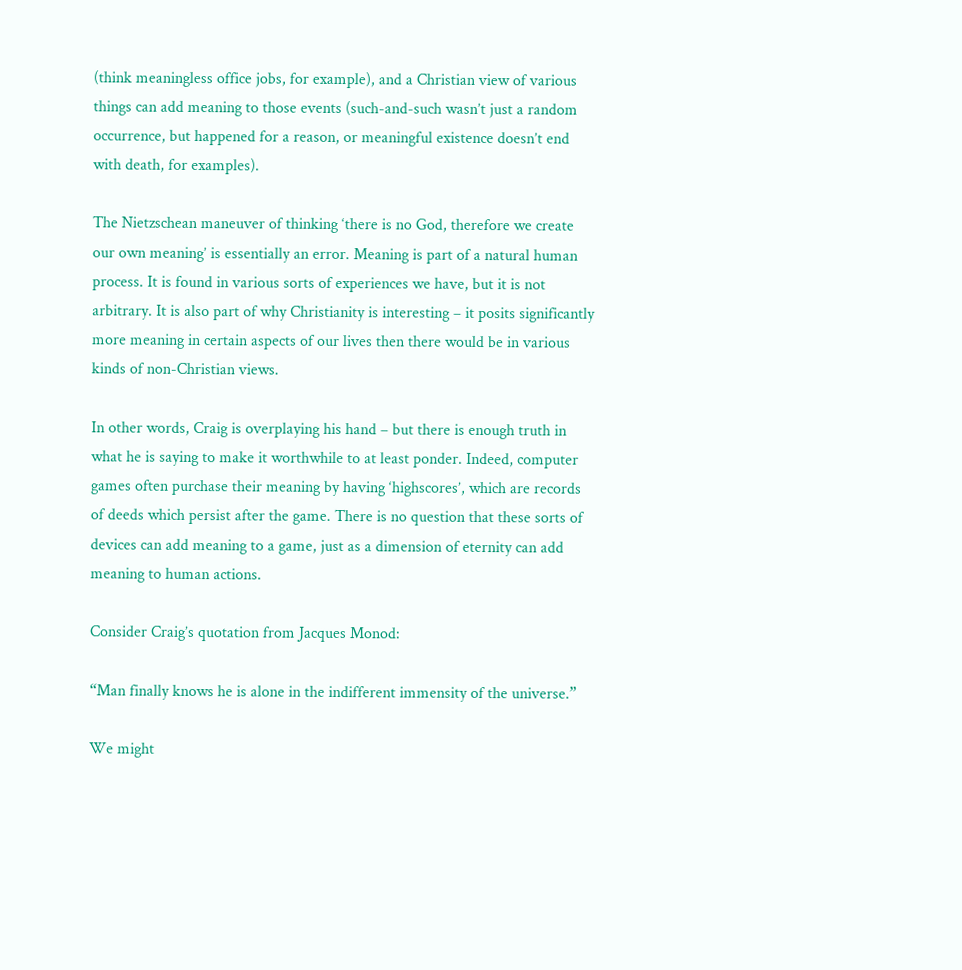(think meaningless office jobs, for example), and a Christian view of various things can add meaning to those events (such-and-such wasn’t just a random occurrence, but happened for a reason, or meaningful existence doesn’t end with death, for examples).

The Nietzschean maneuver of thinking ‘there is no God, therefore we create our own meaning’ is essentially an error. Meaning is part of a natural human process. It is found in various sorts of experiences we have, but it is not arbitrary. It is also part of why Christianity is interesting – it posits significantly more meaning in certain aspects of our lives then there would be in various kinds of non-Christian views.

In other words, Craig is overplaying his hand – but there is enough truth in what he is saying to make it worthwhile to at least ponder. Indeed, computer games often purchase their meaning by having ‘highscores’, which are records of deeds which persist after the game. There is no question that these sorts of devices can add meaning to a game, just as a dimension of eternity can add meaning to human actions.

Consider Craig’s quotation from Jacques Monod:

“Man finally knows he is alone in the indifferent immensity of the universe.”

We might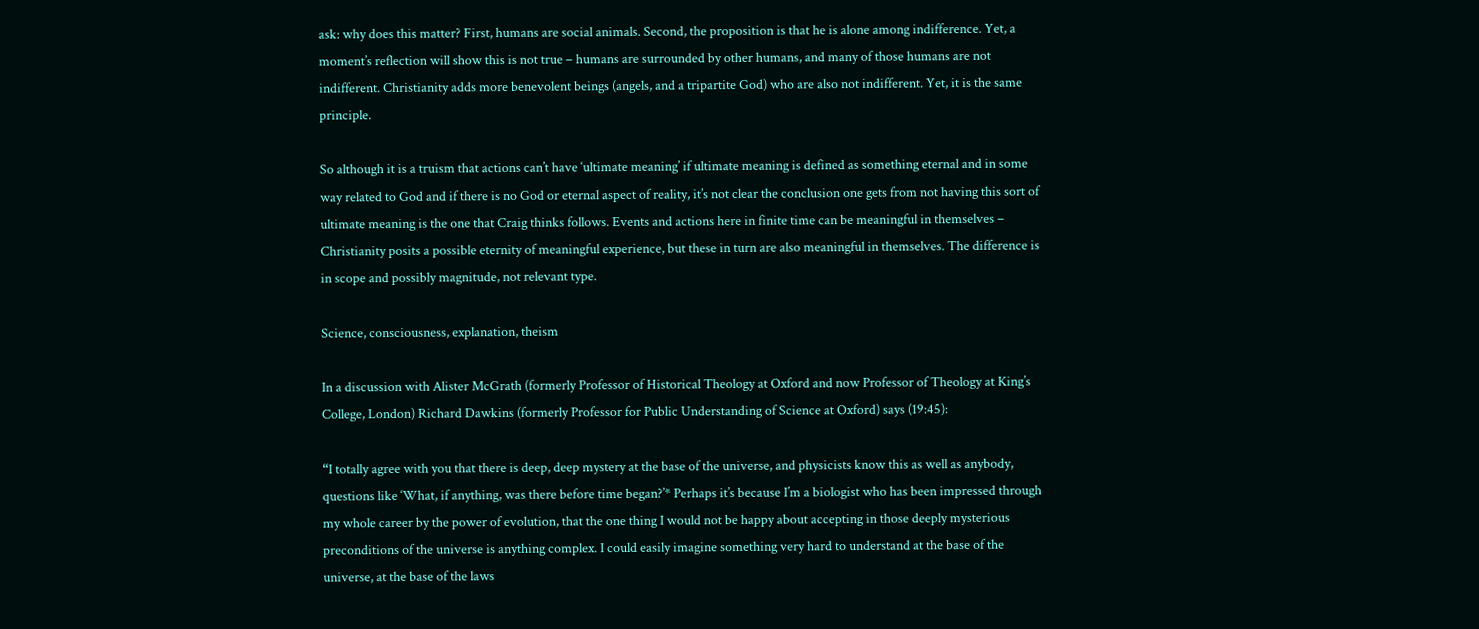ask: why does this matter? First, humans are social animals. Second, the proposition is that he is alone among indifference. Yet, a moment’s reflection will show this is not true – humans are surrounded by other humans, and many of those humans are not indifferent. Christianity adds more benevolent beings (angels, and a tripartite God) who are also not indifferent. Yet, it is the same principle.

So although it is a truism that actions can’t have ‘ultimate meaning’ if ultimate meaning is defined as something eternal and in some way related to God and if there is no God or eternal aspect of reality, it’s not clear the conclusion one gets from not having this sort of ultimate meaning is the one that Craig thinks follows. Events and actions here in finite time can be meaningful in themselves – Christianity posits a possible eternity of meaningful experience, but these in turn are also meaningful in themselves. The difference is in scope and possibly magnitude, not relevant type.

Science, consciousness, explanation, theism

In a discussion with Alister McGrath (formerly Professor of Historical Theology at Oxford and now Professor of Theology at King’s College, London) Richard Dawkins (formerly Professor for Public Understanding of Science at Oxford) says (19:45):

“I totally agree with you that there is deep, deep mystery at the base of the universe, and physicists know this as well as anybody, questions like ‘What, if anything, was there before time began?’* Perhaps it’s because I’m a biologist who has been impressed through my whole career by the power of evolution, that the one thing I would not be happy about accepting in those deeply mysterious preconditions of the universe is anything complex. I could easily imagine something very hard to understand at the base of the universe, at the base of the laws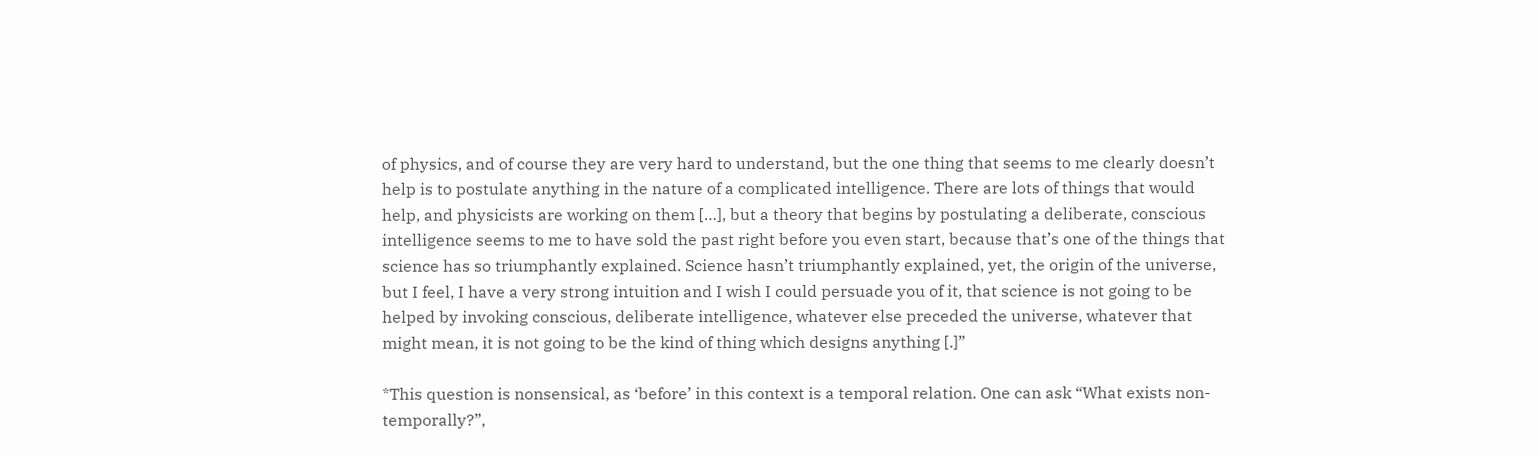of physics, and of course they are very hard to understand, but the one thing that seems to me clearly doesn’t help is to postulate anything in the nature of a complicated intelligence. There are lots of things that would help, and physicists are working on them […], but a theory that begins by postulating a deliberate, conscious intelligence seems to me to have sold the past right before you even start, because that’s one of the things that science has so triumphantly explained. Science hasn’t triumphantly explained, yet, the origin of the universe, but I feel, I have a very strong intuition and I wish I could persuade you of it, that science is not going to be helped by invoking conscious, deliberate intelligence, whatever else preceded the universe, whatever that might mean, it is not going to be the kind of thing which designs anything [.]”

*This question is nonsensical, as ‘before’ in this context is a temporal relation. One can ask “What exists non-temporally?”,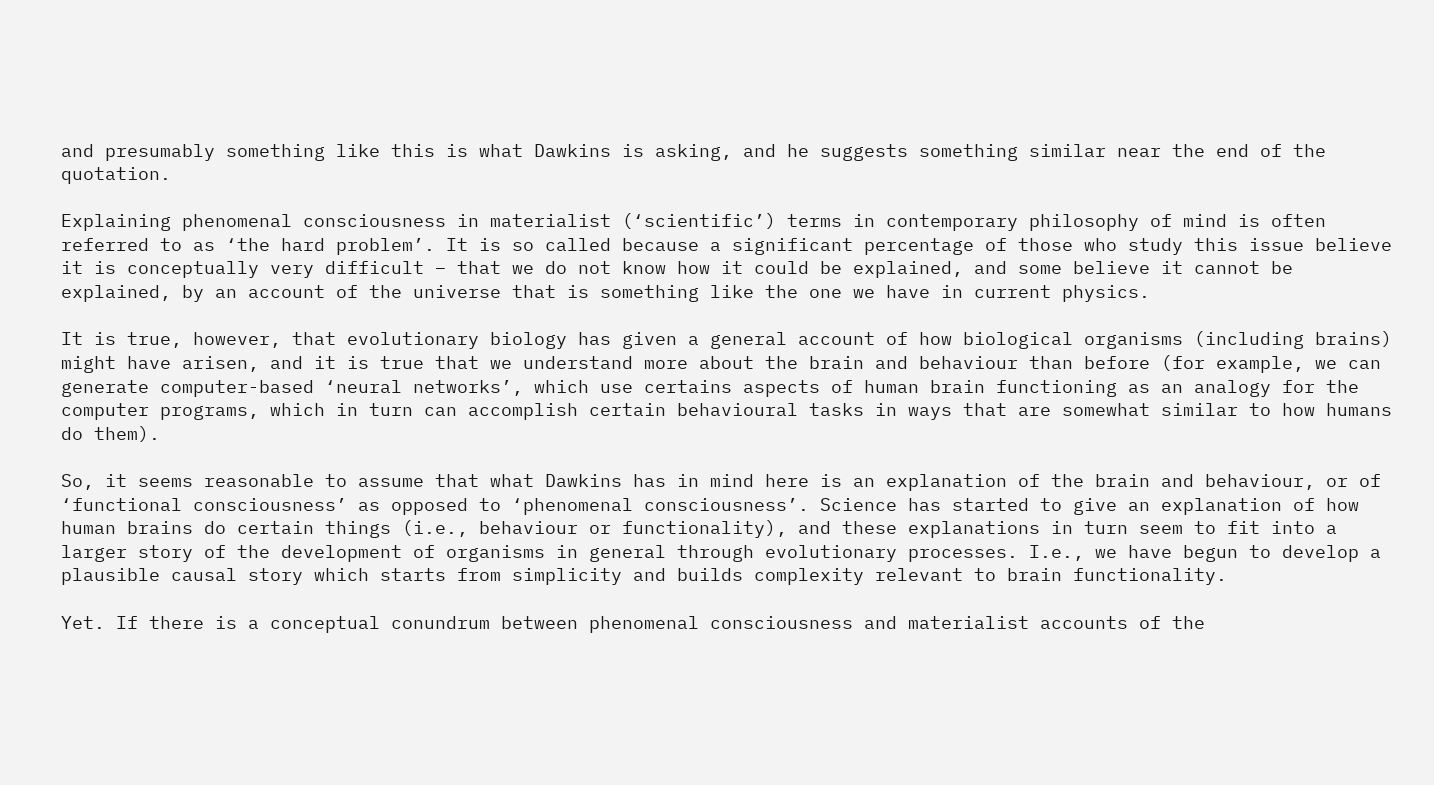and presumably something like this is what Dawkins is asking, and he suggests something similar near the end of the quotation.

Explaining phenomenal consciousness in materialist (‘scientific’) terms in contemporary philosophy of mind is often referred to as ‘the hard problem’. It is so called because a significant percentage of those who study this issue believe it is conceptually very difficult – that we do not know how it could be explained, and some believe it cannot be explained, by an account of the universe that is something like the one we have in current physics.

It is true, however, that evolutionary biology has given a general account of how biological organisms (including brains) might have arisen, and it is true that we understand more about the brain and behaviour than before (for example, we can generate computer-based ‘neural networks’, which use certains aspects of human brain functioning as an analogy for the computer programs, which in turn can accomplish certain behavioural tasks in ways that are somewhat similar to how humans do them).

So, it seems reasonable to assume that what Dawkins has in mind here is an explanation of the brain and behaviour, or of ‘functional consciousness’ as opposed to ‘phenomenal consciousness’. Science has started to give an explanation of how human brains do certain things (i.e., behaviour or functionality), and these explanations in turn seem to fit into a larger story of the development of organisms in general through evolutionary processes. I.e., we have begun to develop a plausible causal story which starts from simplicity and builds complexity relevant to brain functionality.

Yet. If there is a conceptual conundrum between phenomenal consciousness and materialist accounts of the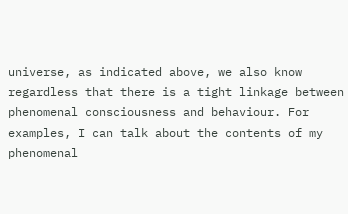universe, as indicated above, we also know regardless that there is a tight linkage between phenomenal consciousness and behaviour. For examples, I can talk about the contents of my phenomenal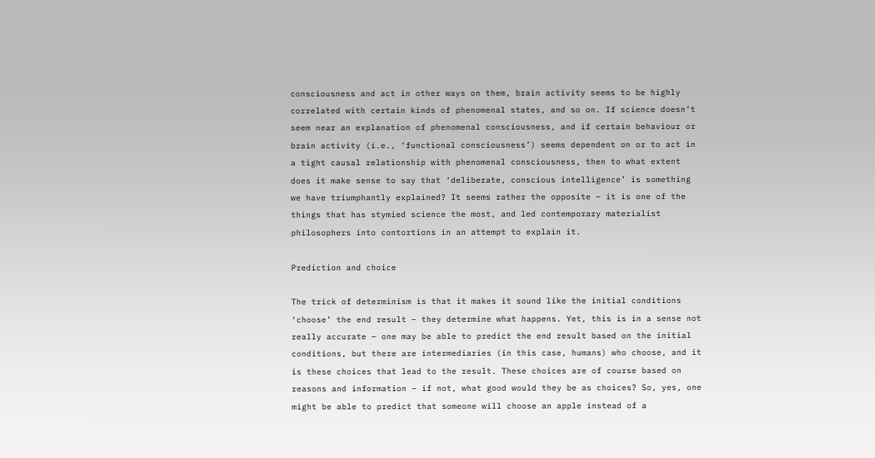consciousness and act in other ways on them, brain activity seems to be highly correlated with certain kinds of phenomenal states, and so on. If science doesn’t seem near an explanation of phenomenal consciousness, and if certain behaviour or brain activity (i.e., ‘functional consciousness’) seems dependent on or to act in a tight causal relationship with phenomenal consciousness, then to what extent does it make sense to say that ‘deliberate, conscious intelligence’ is something we have triumphantly explained? It seems rather the opposite – it is one of the things that has stymied science the most, and led contemporary materialist philosophers into contortions in an attempt to explain it.

Prediction and choice

The trick of determinism is that it makes it sound like the initial conditions ‘choose’ the end result – they determine what happens. Yet, this is in a sense not really accurate – one may be able to predict the end result based on the initial conditions, but there are intermediaries (in this case, humans) who choose, and it is these choices that lead to the result. These choices are of course based on reasons and information – if not, what good would they be as choices? So, yes, one might be able to predict that someone will choose an apple instead of a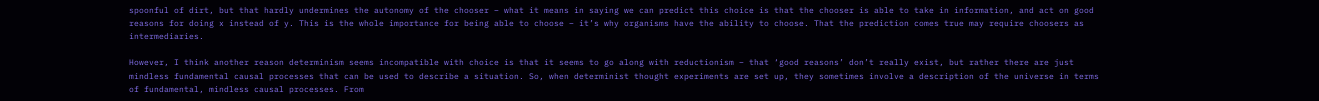spoonful of dirt, but that hardly undermines the autonomy of the chooser – what it means in saying we can predict this choice is that the chooser is able to take in information, and act on good reasons for doing x instead of y. This is the whole importance for being able to choose – it’s why organisms have the ability to choose. That the prediction comes true may require choosers as intermediaries.

However, I think another reason determinism seems incompatible with choice is that it seems to go along with reductionism – that ‘good reasons’ don’t really exist, but rather there are just mindless fundamental causal processes that can be used to describe a situation. So, when determinist thought experiments are set up, they sometimes involve a description of the universe in terms of fundamental, mindless causal processes. From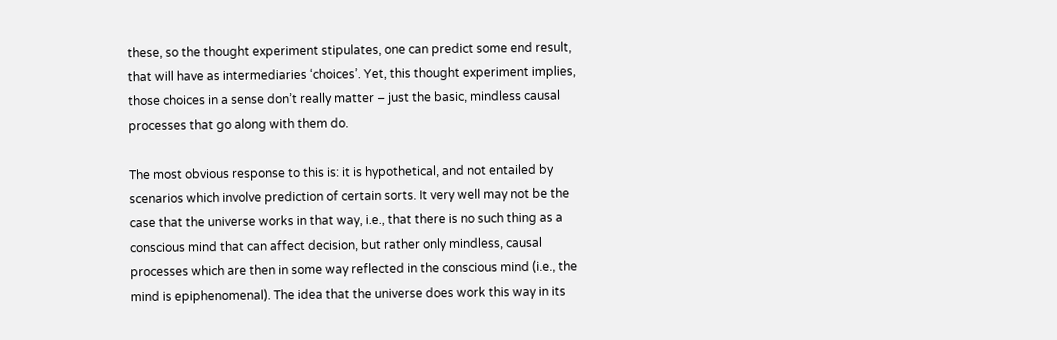these, so the thought experiment stipulates, one can predict some end result, that will have as intermediaries ‘choices’. Yet, this thought experiment implies, those choices in a sense don’t really matter – just the basic, mindless causal processes that go along with them do.

The most obvious response to this is: it is hypothetical, and not entailed by scenarios which involve prediction of certain sorts. It very well may not be the case that the universe works in that way, i.e., that there is no such thing as a conscious mind that can affect decision, but rather only mindless, causal processes which are then in some way reflected in the conscious mind (i.e., the mind is epiphenomenal). The idea that the universe does work this way in its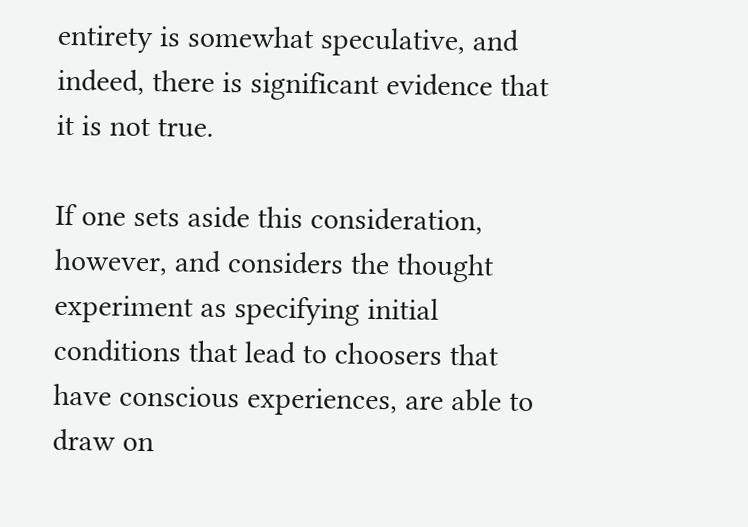entirety is somewhat speculative, and indeed, there is significant evidence that it is not true.

If one sets aside this consideration, however, and considers the thought experiment as specifying initial conditions that lead to choosers that have conscious experiences, are able to draw on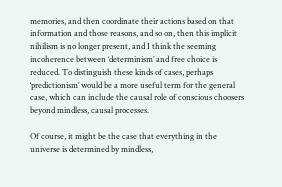memories, and then coordinate their actions based on that information and those reasons, and so on, then this implicit nihilism is no longer present, and I think the seeming incoherence between ‘determinism’ and free choice is reduced. To distinguish these kinds of cases, perhaps ‘predictionism’ would be a more useful term for the general case, which can include the causal role of conscious choosers beyond mindless, causal processes.

Of course, it might be the case that everything in the universe is determined by mindless,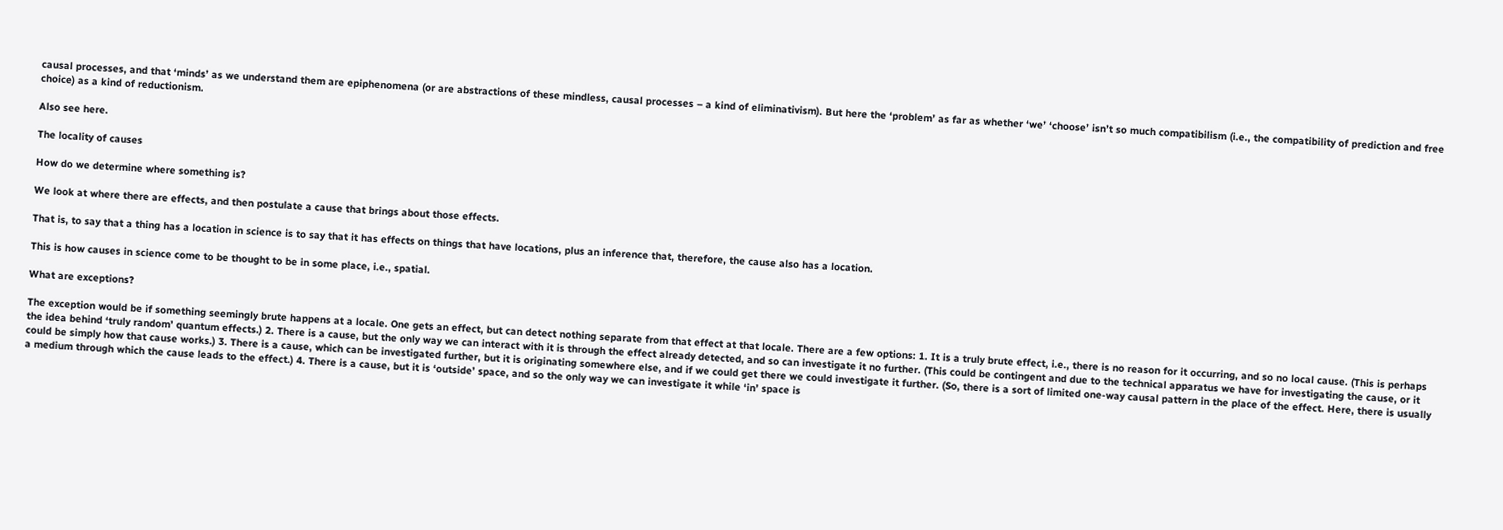causal processes, and that ‘minds’ as we understand them are epiphenomena (or are abstractions of these mindless, causal processes – a kind of eliminativism). But here the ‘problem’ as far as whether ‘we’ ‘choose’ isn’t so much compatibilism (i.e., the compatibility of prediction and free choice) as a kind of reductionism.

Also see here.

The locality of causes

How do we determine where something is?

We look at where there are effects, and then postulate a cause that brings about those effects.

That is, to say that a thing has a location in science is to say that it has effects on things that have locations, plus an inference that, therefore, the cause also has a location.

This is how causes in science come to be thought to be in some place, i.e., spatial.

What are exceptions?

The exception would be if something seemingly brute happens at a locale. One gets an effect, but can detect nothing separate from that effect at that locale. There are a few options: 1. It is a truly brute effect, i.e., there is no reason for it occurring, and so no local cause. (This is perhaps the idea behind ‘truly random’ quantum effects.) 2. There is a cause, but the only way we can interact with it is through the effect already detected, and so can investigate it no further. (This could be contingent and due to the technical apparatus we have for investigating the cause, or it could be simply how that cause works.) 3. There is a cause, which can be investigated further, but it is originating somewhere else, and if we could get there we could investigate it further. (So, there is a sort of limited one-way causal pattern in the place of the effect. Here, there is usually a medium through which the cause leads to the effect.) 4. There is a cause, but it is ‘outside’ space, and so the only way we can investigate it while ‘in’ space is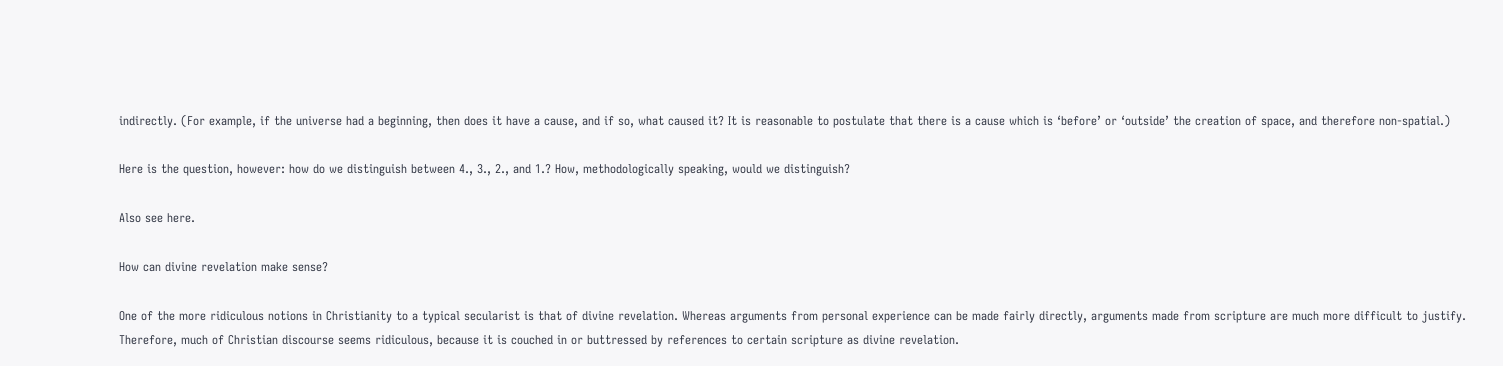indirectly. (For example, if the universe had a beginning, then does it have a cause, and if so, what caused it? It is reasonable to postulate that there is a cause which is ‘before’ or ‘outside’ the creation of space, and therefore non-spatial.)

Here is the question, however: how do we distinguish between 4., 3., 2., and 1.? How, methodologically speaking, would we distinguish?

Also see here.

How can divine revelation make sense?

One of the more ridiculous notions in Christianity to a typical secularist is that of divine revelation. Whereas arguments from personal experience can be made fairly directly, arguments made from scripture are much more difficult to justify. Therefore, much of Christian discourse seems ridiculous, because it is couched in or buttressed by references to certain scripture as divine revelation.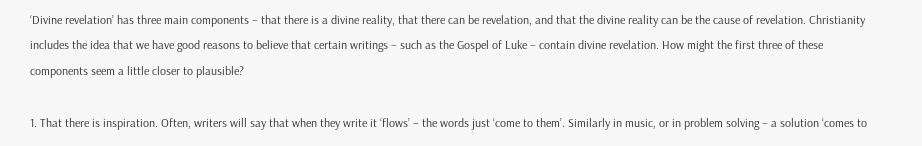‘Divine revelation’ has three main components – that there is a divine reality, that there can be revelation, and that the divine reality can be the cause of revelation. Christianity includes the idea that we have good reasons to believe that certain writings – such as the Gospel of Luke – contain divine revelation. How might the first three of these components seem a little closer to plausible?

1. That there is inspiration. Often, writers will say that when they write it ‘flows’ – the words just ‘come to them’. Similarly in music, or in problem solving – a solution ‘comes to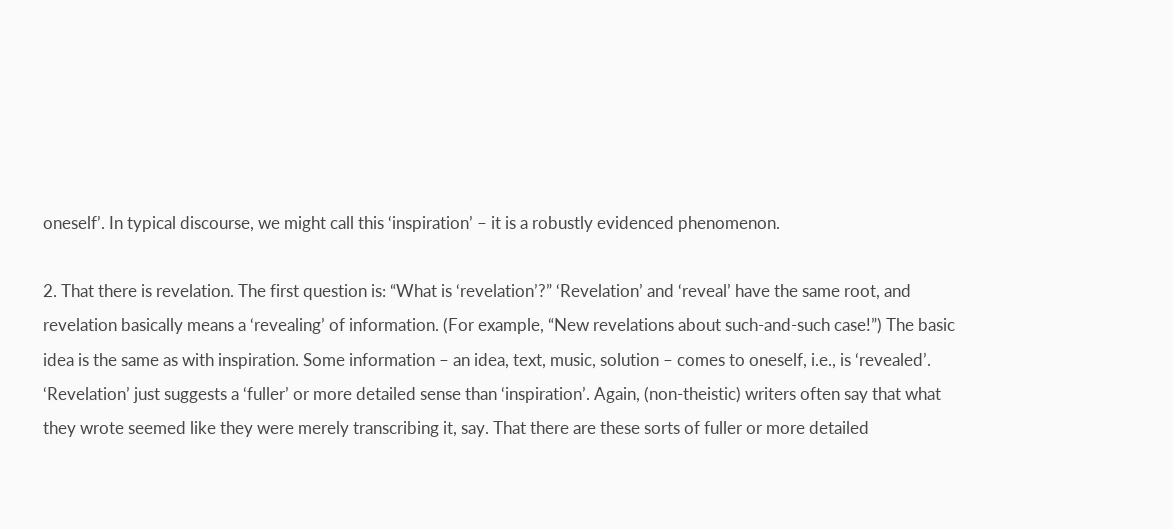oneself’. In typical discourse, we might call this ‘inspiration’ – it is a robustly evidenced phenomenon.

2. That there is revelation. The first question is: “What is ‘revelation’?” ‘Revelation’ and ‘reveal’ have the same root, and revelation basically means a ‘revealing’ of information. (For example, “New revelations about such-and-such case!”) The basic idea is the same as with inspiration. Some information – an idea, text, music, solution – comes to oneself, i.e., is ‘revealed’. ‘Revelation’ just suggests a ‘fuller’ or more detailed sense than ‘inspiration’. Again, (non-theistic) writers often say that what they wrote seemed like they were merely transcribing it, say. That there are these sorts of fuller or more detailed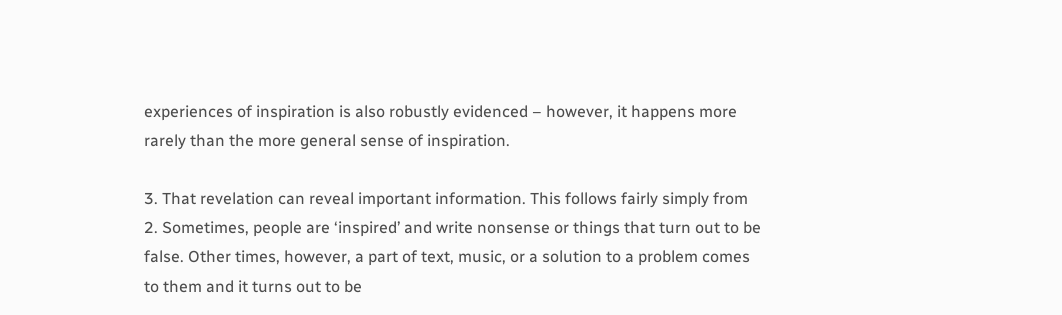experiences of inspiration is also robustly evidenced – however, it happens more rarely than the more general sense of inspiration.

3. That revelation can reveal important information. This follows fairly simply from 2. Sometimes, people are ‘inspired’ and write nonsense or things that turn out to be false. Other times, however, a part of text, music, or a solution to a problem comes to them and it turns out to be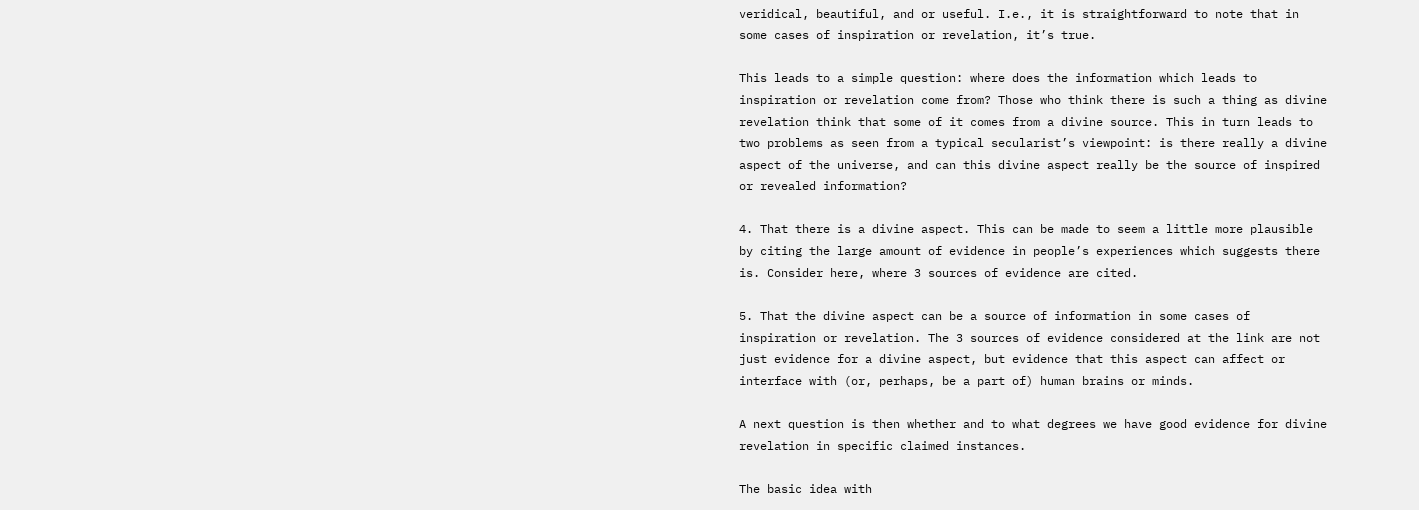veridical, beautiful, and or useful. I.e., it is straightforward to note that in some cases of inspiration or revelation, it’s true.

This leads to a simple question: where does the information which leads to inspiration or revelation come from? Those who think there is such a thing as divine revelation think that some of it comes from a divine source. This in turn leads to two problems as seen from a typical secularist’s viewpoint: is there really a divine aspect of the universe, and can this divine aspect really be the source of inspired or revealed information?

4. That there is a divine aspect. This can be made to seem a little more plausible by citing the large amount of evidence in people’s experiences which suggests there is. Consider here, where 3 sources of evidence are cited.

5. That the divine aspect can be a source of information in some cases of inspiration or revelation. The 3 sources of evidence considered at the link are not just evidence for a divine aspect, but evidence that this aspect can affect or interface with (or, perhaps, be a part of) human brains or minds.

A next question is then whether and to what degrees we have good evidence for divine revelation in specific claimed instances.

The basic idea with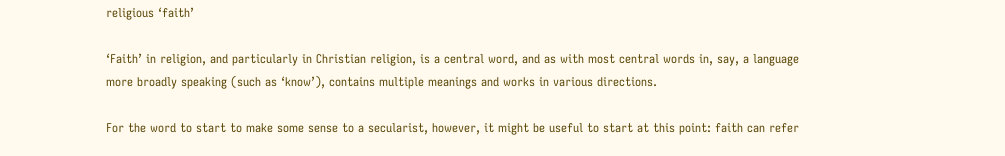religious ‘faith’

‘Faith’ in religion, and particularly in Christian religion, is a central word, and as with most central words in, say, a language more broadly speaking (such as ‘know’), contains multiple meanings and works in various directions.

For the word to start to make some sense to a secularist, however, it might be useful to start at this point: faith can refer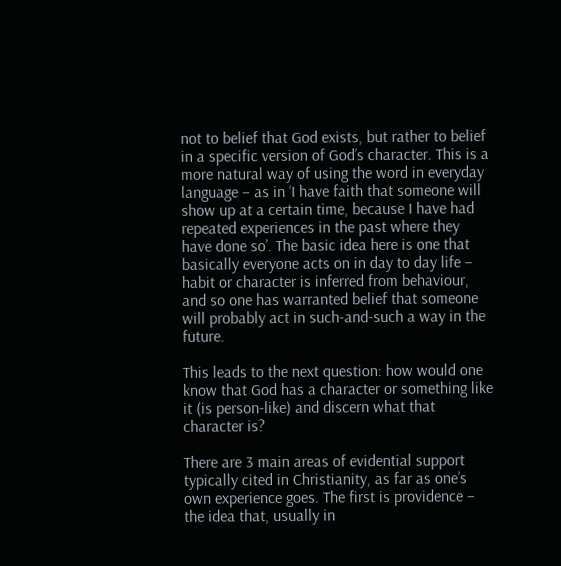not to belief that God exists, but rather to belief in a specific version of God’s character. This is a more natural way of using the word in everyday language – as in ‘I have faith that someone will show up at a certain time, because I have had repeated experiences in the past where they have done so’. The basic idea here is one that basically everyone acts on in day to day life – habit or character is inferred from behaviour, and so one has warranted belief that someone will probably act in such-and-such a way in the future.

This leads to the next question: how would one know that God has a character or something like it (is person-like) and discern what that character is?

There are 3 main areas of evidential support typically cited in Christianity, as far as one’s own experience goes. The first is providence – the idea that, usually in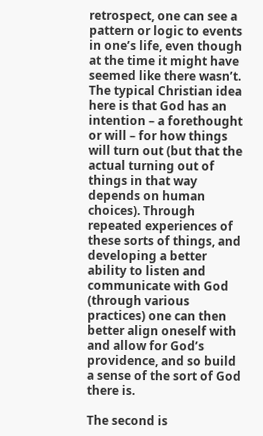retrospect, one can see a pattern or logic to events in one’s life, even though at the time it might have seemed like there wasn’t. The typical Christian idea here is that God has an intention – a forethought or will – for how things will turn out (but that the actual turning out of things in that way depends on human choices). Through repeated experiences of these sorts of things, and developing a better ability to listen and communicate with God (through various practices) one can then better align oneself with and allow for God’s providence, and so build a sense of the sort of God there is.

The second is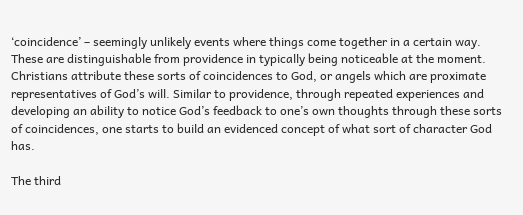‘coincidence’ – seemingly unlikely events where things come together in a certain way. These are distinguishable from providence in typically being noticeable at the moment. Christians attribute these sorts of coincidences to God, or angels which are proximate representatives of God’s will. Similar to providence, through repeated experiences and developing an ability to notice God’s feedback to one’s own thoughts through these sorts of coincidences, one starts to build an evidenced concept of what sort of character God has.

The third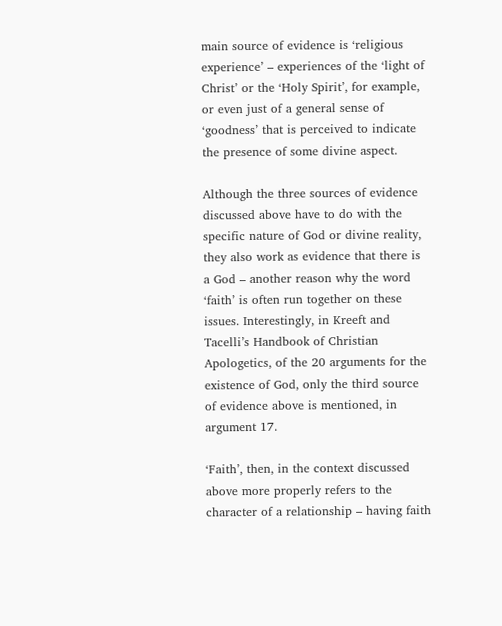main source of evidence is ‘religious experience’ – experiences of the ‘light of Christ’ or the ‘Holy Spirit’, for example, or even just of a general sense of ‘goodness’ that is perceived to indicate the presence of some divine aspect.

Although the three sources of evidence discussed above have to do with the specific nature of God or divine reality, they also work as evidence that there is a God – another reason why the word ‘faith’ is often run together on these issues. Interestingly, in Kreeft and Tacelli’s Handbook of Christian Apologetics, of the 20 arguments for the existence of God, only the third source of evidence above is mentioned, in argument 17.

‘Faith’, then, in the context discussed above more properly refers to the character of a relationship – having faith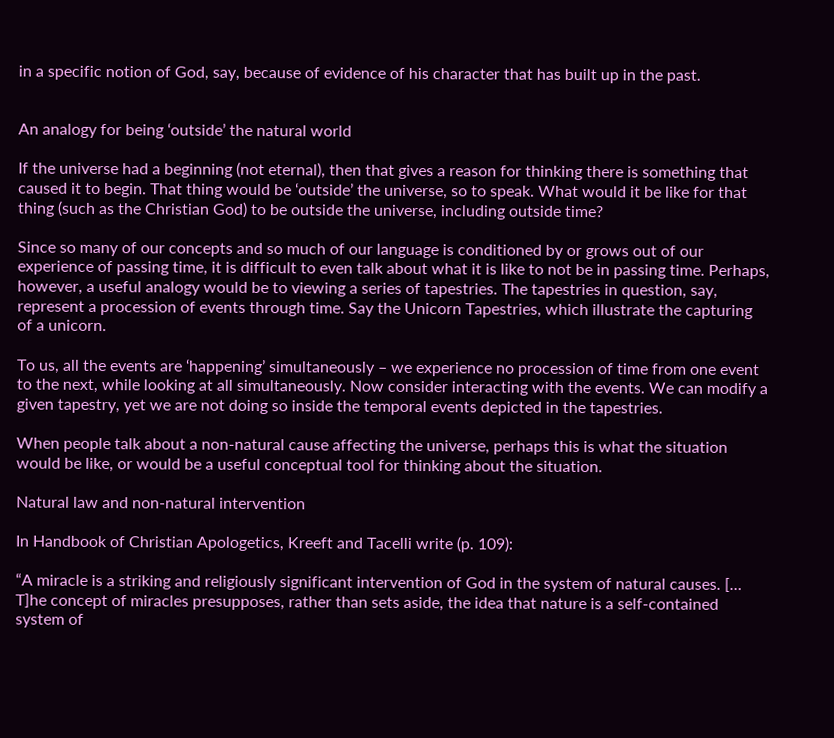in a specific notion of God, say, because of evidence of his character that has built up in the past.


An analogy for being ‘outside’ the natural world

If the universe had a beginning (not eternal), then that gives a reason for thinking there is something that caused it to begin. That thing would be ‘outside’ the universe, so to speak. What would it be like for that thing (such as the Christian God) to be outside the universe, including outside time?

Since so many of our concepts and so much of our language is conditioned by or grows out of our experience of passing time, it is difficult to even talk about what it is like to not be in passing time. Perhaps, however, a useful analogy would be to viewing a series of tapestries. The tapestries in question, say, represent a procession of events through time. Say the Unicorn Tapestries, which illustrate the capturing of a unicorn.

To us, all the events are ‘happening’ simultaneously – we experience no procession of time from one event to the next, while looking at all simultaneously. Now consider interacting with the events. We can modify a given tapestry, yet we are not doing so inside the temporal events depicted in the tapestries.

When people talk about a non-natural cause affecting the universe, perhaps this is what the situation would be like, or would be a useful conceptual tool for thinking about the situation.

Natural law and non-natural intervention

In Handbook of Christian Apologetics, Kreeft and Tacelli write (p. 109):

“A miracle is a striking and religiously significant intervention of God in the system of natural causes. [… T]he concept of miracles presupposes, rather than sets aside, the idea that nature is a self-contained system of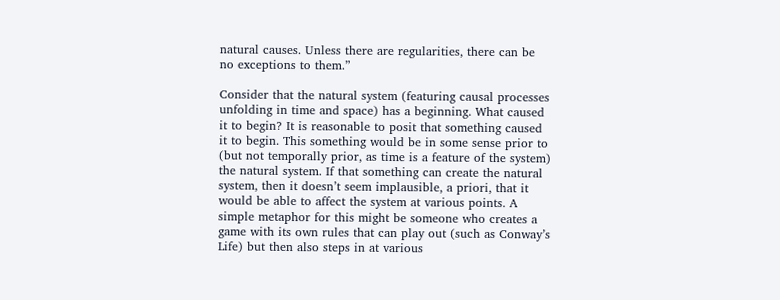natural causes. Unless there are regularities, there can be no exceptions to them.”

Consider that the natural system (featuring causal processes unfolding in time and space) has a beginning. What caused it to begin? It is reasonable to posit that something caused it to begin. This something would be in some sense prior to (but not temporally prior, as time is a feature of the system) the natural system. If that something can create the natural system, then it doesn’t seem implausible, a priori, that it would be able to affect the system at various points. A simple metaphor for this might be someone who creates a game with its own rules that can play out (such as Conway’s Life) but then also steps in at various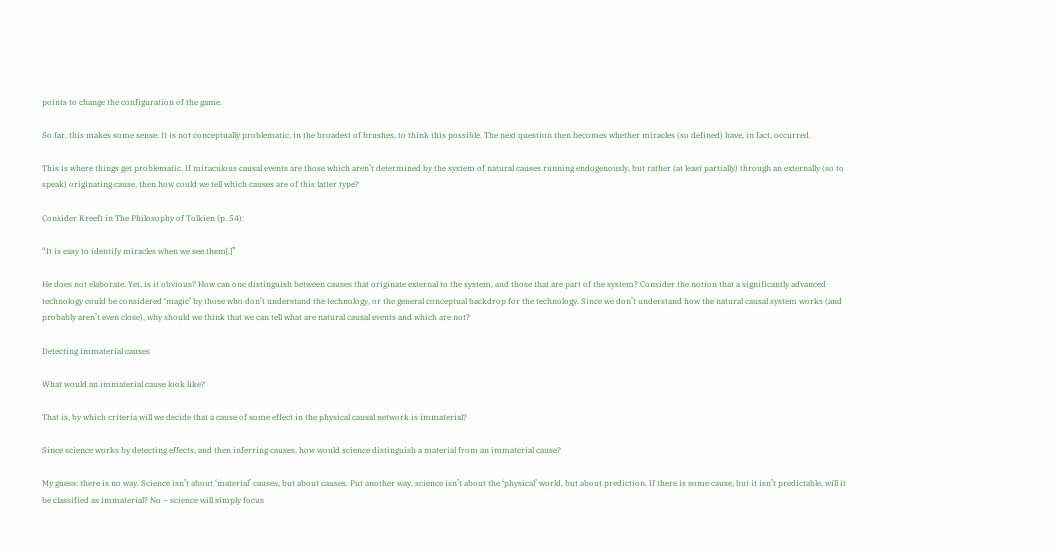points to change the configuration of the game.

So far, this makes some sense. It is not conceptually problematic, in the broadest of brushes, to think this possible. The next question then becomes whether miracles (so defined) have, in fact, occurred.

This is where things get problematic. If miraculous causal events are those which aren’t determined by the system of natural causes running endogenously, but rather (at least partially) through an externally (so to speak) originating cause, then how could we tell which causes are of this latter type?

Consider Kreeft in The Philosophy of Tolkien (p. 54):

“It is easy to identify miracles when we see them[.]”

He does not elaborate. Yet, is it obvious? How can one distinguish between causes that originate external to the system, and those that are part of the system? Consider the notion that a significantly advanced technology could be considered ‘magic’ by those who don’t understand the technology, or the general conceptual backdrop for the technology. Since we don’t understand how the natural causal system works (and probably aren’t even close), why should we think that we can tell what are natural causal events and which are not?

Detecting immaterial causes

What would an immaterial cause look like?

That is, by which criteria will we decide that a cause of some effect in the physical causal network is immaterial?

Since science works by detecting effects, and then inferring causes, how would science distinguish a material from an immaterial cause?

My guess: there is no way. Science isn’t about ‘material’ causes, but about causes. Put another way, science isn’t about the ‘physical’ world, but about prediction. If there is some cause, but it isn’t predictable, will it be classified as immaterial? No – science will simply focus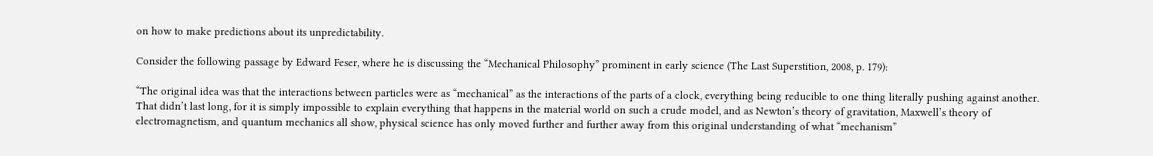on how to make predictions about its unpredictability.

Consider the following passage by Edward Feser, where he is discussing the “Mechanical Philosophy” prominent in early science (The Last Superstition, 2008, p. 179):

“The original idea was that the interactions between particles were as “mechanical” as the interactions of the parts of a clock, everything being reducible to one thing literally pushing against another. That didn’t last long, for it is simply impossible to explain everything that happens in the material world on such a crude model, and as Newton’s theory of gravitation, Maxwell’s theory of electromagnetism, and quantum mechanics all show, physical science has only moved further and further away from this original understanding of what “mechanism”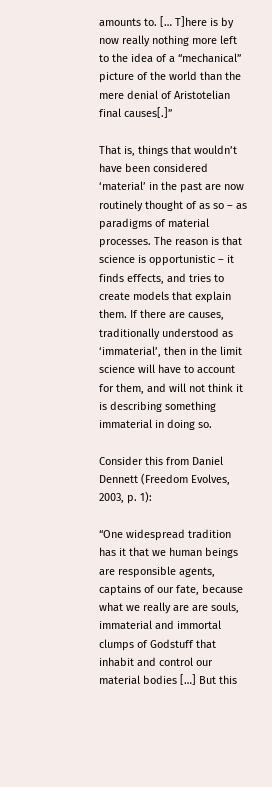amounts to. [… T]here is by now really nothing more left to the idea of a “mechanical” picture of the world than the mere denial of Aristotelian final causes[.]”

That is, things that wouldn’t have been considered ‘material’ in the past are now routinely thought of as so – as paradigms of material processes. The reason is that science is opportunistic – it finds effects, and tries to create models that explain them. If there are causes, traditionally understood as ‘immaterial’, then in the limit science will have to account for them, and will not think it is describing something immaterial in doing so.

Consider this from Daniel Dennett (Freedom Evolves, 2003, p. 1):

“One widespread tradition has it that we human beings are responsible agents, captains of our fate, because what we really are are souls, immaterial and immortal clumps of Godstuff that inhabit and control our material bodies […] But this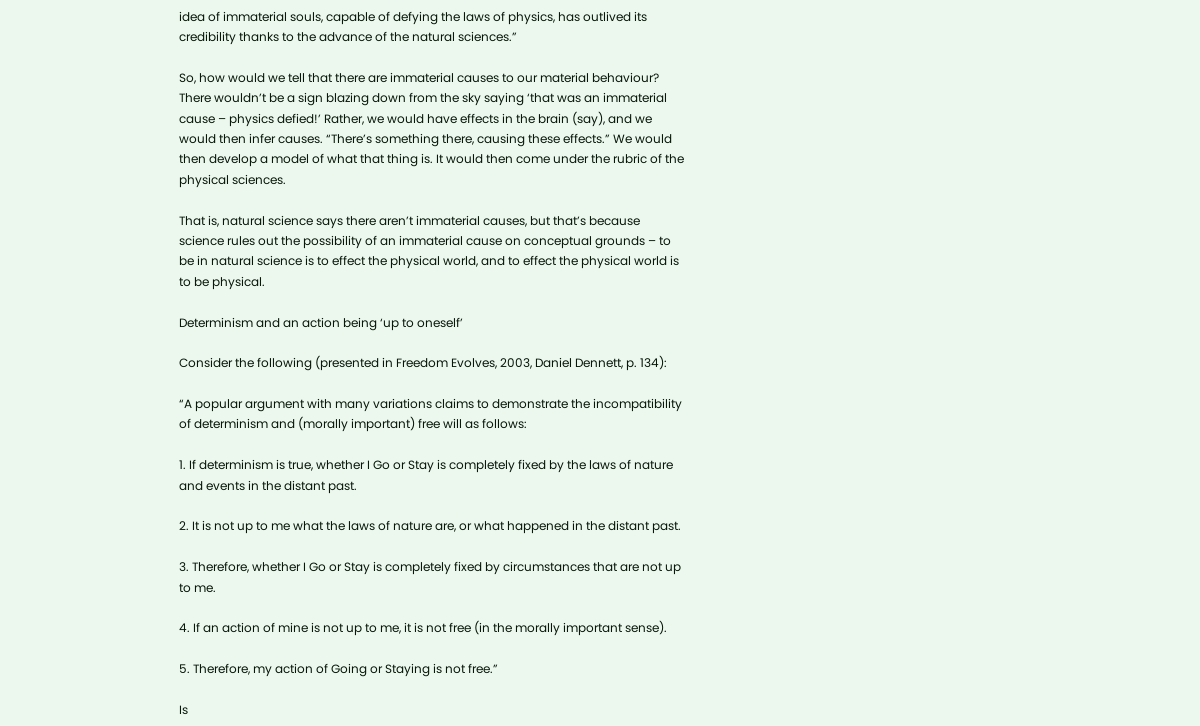idea of immaterial souls, capable of defying the laws of physics, has outlived its credibility thanks to the advance of the natural sciences.”

So, how would we tell that there are immaterial causes to our material behaviour? There wouldn’t be a sign blazing down from the sky saying ‘that was an immaterial cause – physics defied!’ Rather, we would have effects in the brain (say), and we would then infer causes. “There’s something there, causing these effects.” We would then develop a model of what that thing is. It would then come under the rubric of the physical sciences.

That is, natural science says there aren’t immaterial causes, but that’s because science rules out the possibility of an immaterial cause on conceptual grounds – to be in natural science is to effect the physical world, and to effect the physical world is to be physical.

Determinism and an action being ‘up to oneself’

Consider the following (presented in Freedom Evolves, 2003, Daniel Dennett, p. 134):

“A popular argument with many variations claims to demonstrate the incompatibility of determinism and (morally important) free will as follows:

1. If determinism is true, whether I Go or Stay is completely fixed by the laws of nature and events in the distant past.

2. It is not up to me what the laws of nature are, or what happened in the distant past.

3. Therefore, whether I Go or Stay is completely fixed by circumstances that are not up to me.

4. If an action of mine is not up to me, it is not free (in the morally important sense).

5. Therefore, my action of Going or Staying is not free.”

Is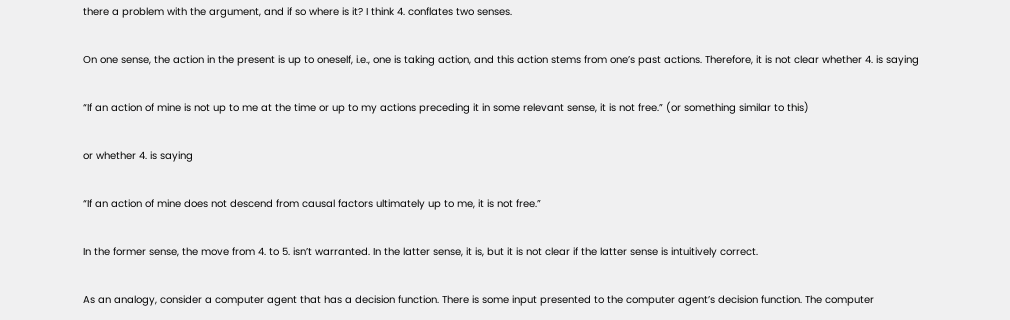there a problem with the argument, and if so where is it? I think 4. conflates two senses.

On one sense, the action in the present is up to oneself, i.e., one is taking action, and this action stems from one’s past actions. Therefore, it is not clear whether 4. is saying

“If an action of mine is not up to me at the time or up to my actions preceding it in some relevant sense, it is not free.” (or something similar to this)

or whether 4. is saying

“If an action of mine does not descend from causal factors ultimately up to me, it is not free.”

In the former sense, the move from 4. to 5. isn’t warranted. In the latter sense, it is, but it is not clear if the latter sense is intuitively correct.

As an analogy, consider a computer agent that has a decision function. There is some input presented to the computer agent’s decision function. The computer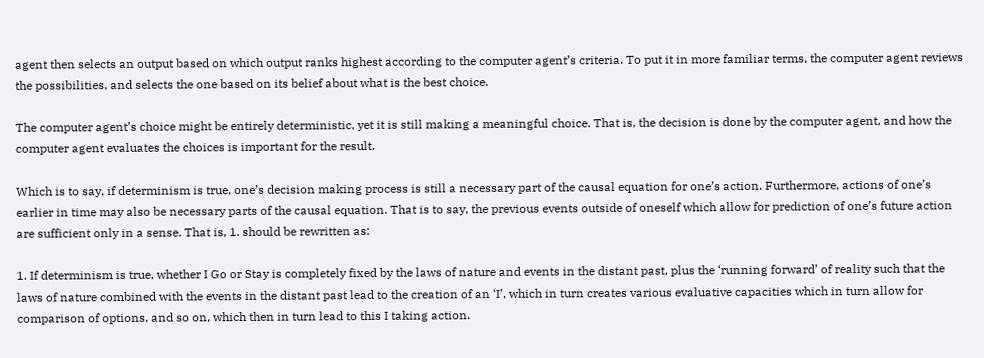agent then selects an output based on which output ranks highest according to the computer agent’s criteria. To put it in more familiar terms, the computer agent reviews the possibilities, and selects the one based on its belief about what is the best choice.

The computer agent’s choice might be entirely deterministic, yet it is still making a meaningful choice. That is, the decision is done by the computer agent, and how the computer agent evaluates the choices is important for the result.

Which is to say, if determinism is true, one’s decision making process is still a necessary part of the causal equation for one’s action. Furthermore, actions of one’s earlier in time may also be necessary parts of the causal equation. That is to say, the previous events outside of oneself which allow for prediction of one’s future action are sufficient only in a sense. That is, 1. should be rewritten as:

1. If determinism is true, whether I Go or Stay is completely fixed by the laws of nature and events in the distant past, plus the ‘running forward’ of reality such that the laws of nature combined with the events in the distant past lead to the creation of an ‘I’, which in turn creates various evaluative capacities which in turn allow for comparison of options, and so on, which then in turn lead to this I taking action.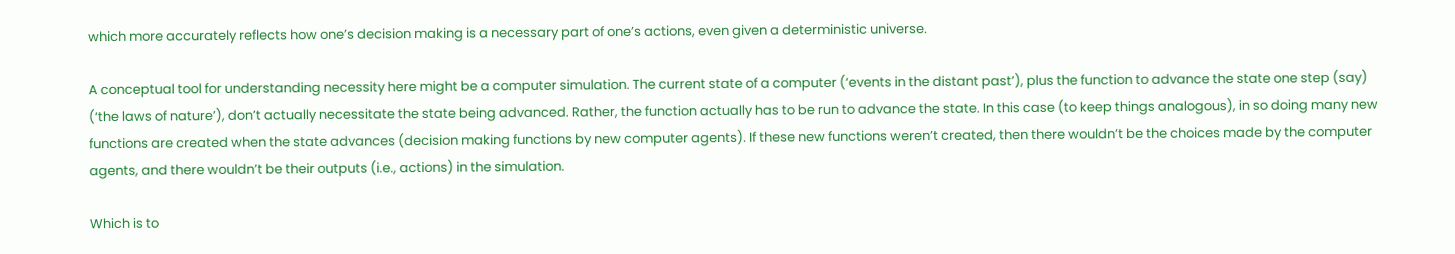which more accurately reflects how one’s decision making is a necessary part of one’s actions, even given a deterministic universe.

A conceptual tool for understanding necessity here might be a computer simulation. The current state of a computer (‘events in the distant past’), plus the function to advance the state one step (say) (‘the laws of nature’), don’t actually necessitate the state being advanced. Rather, the function actually has to be run to advance the state. In this case (to keep things analogous), in so doing many new functions are created when the state advances (decision making functions by new computer agents). If these new functions weren’t created, then there wouldn’t be the choices made by the computer agents, and there wouldn’t be their outputs (i.e., actions) in the simulation.

Which is to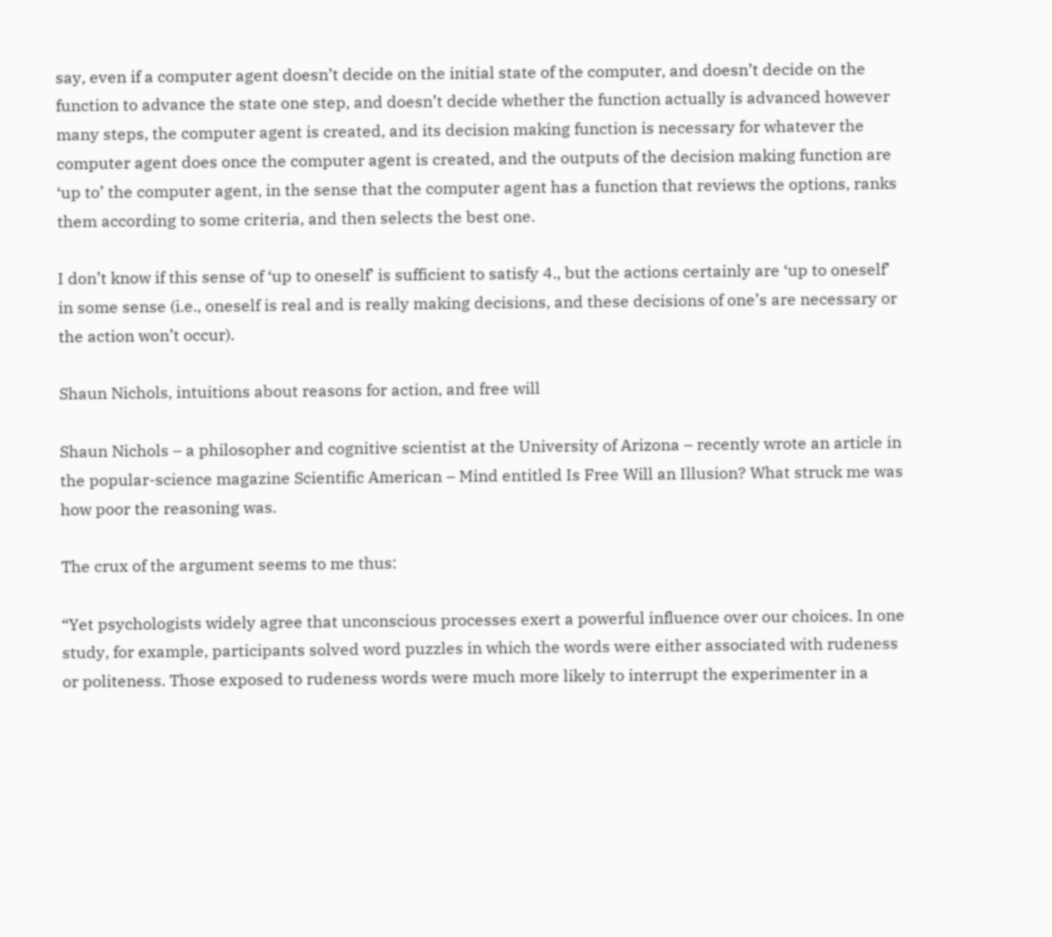say, even if a computer agent doesn’t decide on the initial state of the computer, and doesn’t decide on the function to advance the state one step, and doesn’t decide whether the function actually is advanced however many steps, the computer agent is created, and its decision making function is necessary for whatever the computer agent does once the computer agent is created, and the outputs of the decision making function are ‘up to’ the computer agent, in the sense that the computer agent has a function that reviews the options, ranks them according to some criteria, and then selects the best one.

I don’t know if this sense of ‘up to oneself’ is sufficient to satisfy 4., but the actions certainly are ‘up to oneself’ in some sense (i.e., oneself is real and is really making decisions, and these decisions of one’s are necessary or the action won’t occur).

Shaun Nichols, intuitions about reasons for action, and free will

Shaun Nichols – a philosopher and cognitive scientist at the University of Arizona – recently wrote an article in the popular-science magazine Scientific American – Mind entitled Is Free Will an Illusion? What struck me was how poor the reasoning was.

The crux of the argument seems to me thus:

“Yet psychologists widely agree that unconscious processes exert a powerful influence over our choices. In one study, for example, participants solved word puzzles in which the words were either associated with rudeness or politeness. Those exposed to rudeness words were much more likely to interrupt the experimenter in a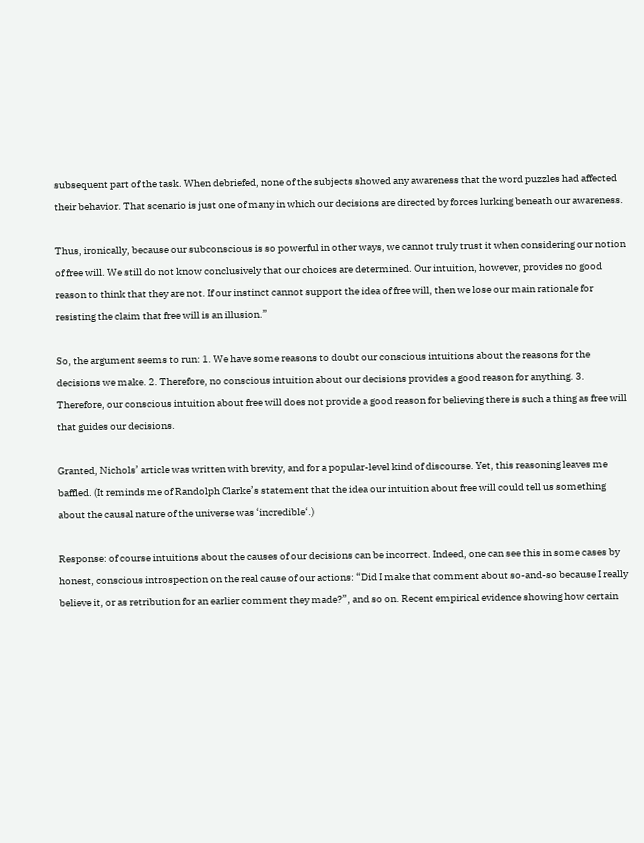subsequent part of the task. When debriefed, none of the subjects showed any awareness that the word puzzles had affected their behavior. That scenario is just one of many in which our decisions are directed by forces lurking beneath our awareness.

Thus, ironically, because our subconscious is so powerful in other ways, we cannot truly trust it when considering our notion of free will. We still do not know conclusively that our choices are determined. Our intuition, however, provides no good reason to think that they are not. If our instinct cannot support the idea of free will, then we lose our main rationale for resisting the claim that free will is an illusion.”

So, the argument seems to run: 1. We have some reasons to doubt our conscious intuitions about the reasons for the decisions we make. 2. Therefore, no conscious intuition about our decisions provides a good reason for anything. 3. Therefore, our conscious intuition about free will does not provide a good reason for believing there is such a thing as free will that guides our decisions.

Granted, Nichols’ article was written with brevity, and for a popular-level kind of discourse. Yet, this reasoning leaves me baffled. (It reminds me of Randolph Clarke’s statement that the idea our intuition about free will could tell us something about the causal nature of the universe was ‘incredible‘.)

Response: of course intuitions about the causes of our decisions can be incorrect. Indeed, one can see this in some cases by honest, conscious introspection on the real cause of our actions: “Did I make that comment about so-and-so because I really believe it, or as retribution for an earlier comment they made?”, and so on. Recent empirical evidence showing how certain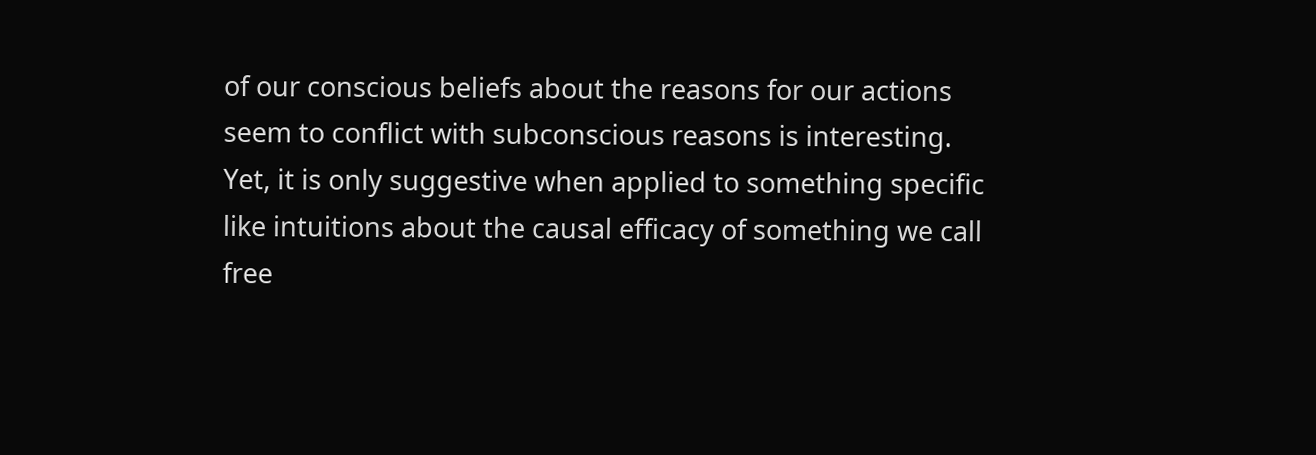of our conscious beliefs about the reasons for our actions seem to conflict with subconscious reasons is interesting. Yet, it is only suggestive when applied to something specific like intuitions about the causal efficacy of something we call free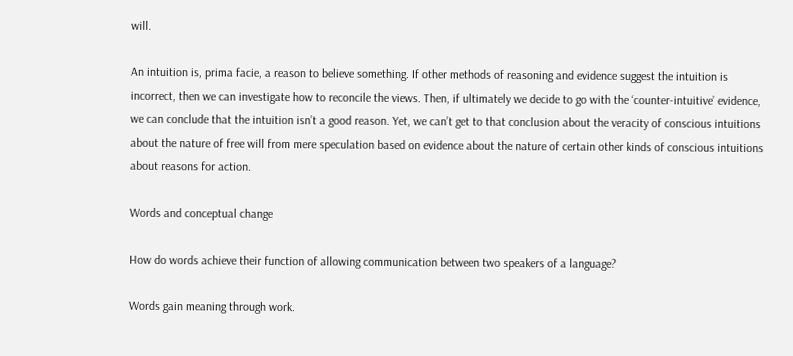will.

An intuition is, prima facie, a reason to believe something. If other methods of reasoning and evidence suggest the intuition is incorrect, then we can investigate how to reconcile the views. Then, if ultimately we decide to go with the ‘counter-intuitive’ evidence, we can conclude that the intuition isn’t a good reason. Yet, we can’t get to that conclusion about the veracity of conscious intuitions about the nature of free will from mere speculation based on evidence about the nature of certain other kinds of conscious intuitions about reasons for action.

Words and conceptual change

How do words achieve their function of allowing communication between two speakers of a language?

Words gain meaning through work.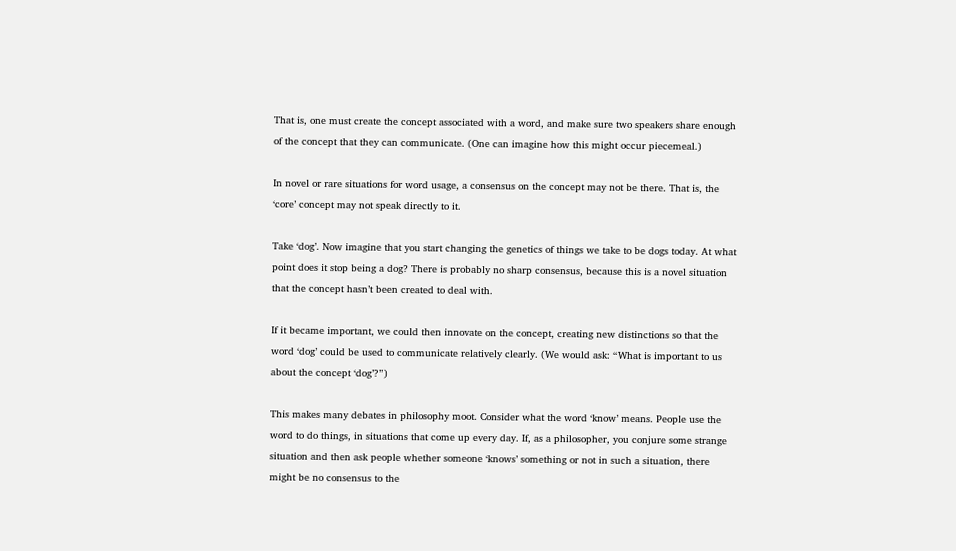That is, one must create the concept associated with a word, and make sure two speakers share enough of the concept that they can communicate. (One can imagine how this might occur piecemeal.)

In novel or rare situations for word usage, a consensus on the concept may not be there. That is, the ‘core’ concept may not speak directly to it.

Take ‘dog’. Now imagine that you start changing the genetics of things we take to be dogs today. At what point does it stop being a dog? There is probably no sharp consensus, because this is a novel situation that the concept hasn’t been created to deal with.

If it became important, we could then innovate on the concept, creating new distinctions so that the word ‘dog’ could be used to communicate relatively clearly. (We would ask: “What is important to us about the concept ‘dog’?”)

This makes many debates in philosophy moot. Consider what the word ‘know’ means. People use the word to do things, in situations that come up every day. If, as a philosopher, you conjure some strange situation and then ask people whether someone ‘knows’ something or not in such a situation, there might be no consensus to the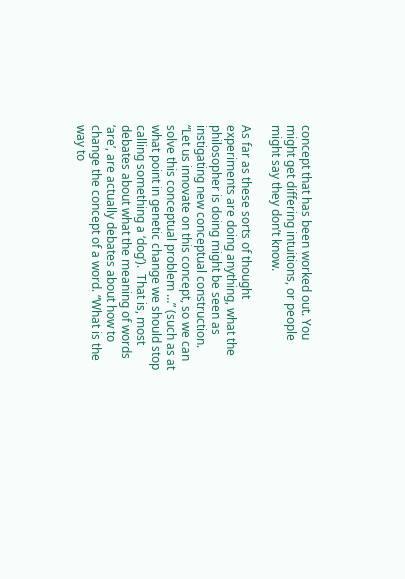concept that has been worked out. You might get differing intuitions, or people might say they don’t know.

As far as these sorts of thought experiments are doing anything, what the philosopher is doing might be seen as instigating new conceptual construction. “Let us innovate on this concept, so we can solve this conceptual problem …” (such as at what point in genetic change we should stop calling something a ‘dog’).  That is, most debates about what the meaning of words ‘are’, are actually debates about how to change the concept of a word. “What is the way to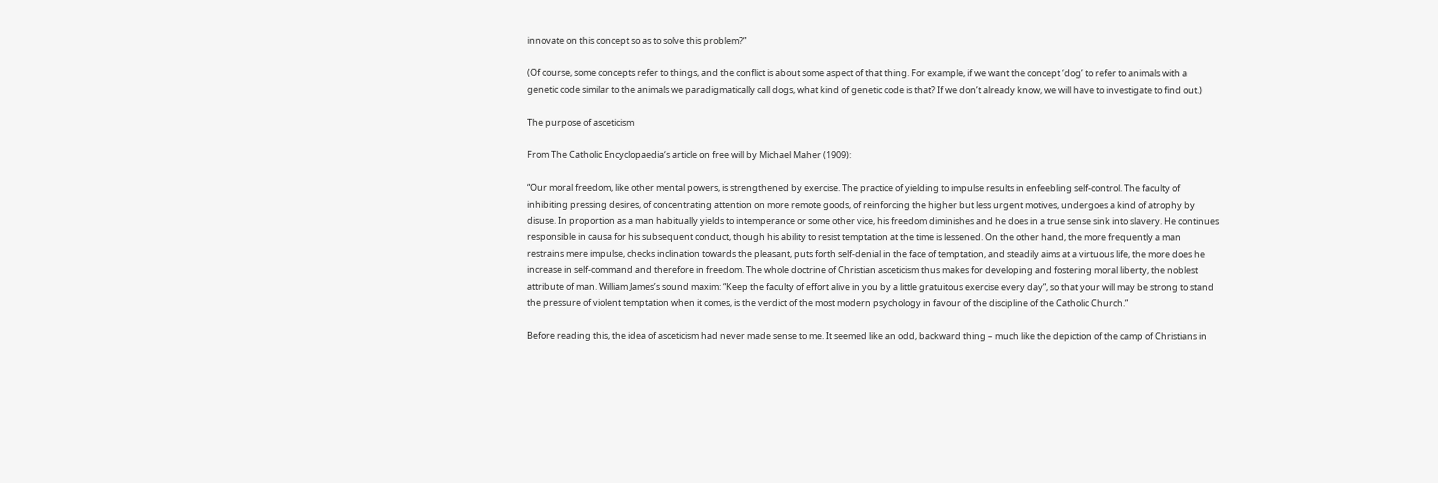innovate on this concept so as to solve this problem?”

(Of course, some concepts refer to things, and the conflict is about some aspect of that thing. For example, if we want the concept ‘dog’ to refer to animals with a genetic code similar to the animals we paradigmatically call dogs, what kind of genetic code is that? If we don’t already know, we will have to investigate to find out.)

The purpose of asceticism

From The Catholic Encyclopaedia‘s article on free will by Michael Maher (1909):

“Our moral freedom, like other mental powers, is strengthened by exercise. The practice of yielding to impulse results in enfeebling self-control. The faculty of inhibiting pressing desires, of concentrating attention on more remote goods, of reinforcing the higher but less urgent motives, undergoes a kind of atrophy by disuse. In proportion as a man habitually yields to intemperance or some other vice, his freedom diminishes and he does in a true sense sink into slavery. He continues responsible in causa for his subsequent conduct, though his ability to resist temptation at the time is lessened. On the other hand, the more frequently a man restrains mere impulse, checks inclination towards the pleasant, puts forth self-denial in the face of temptation, and steadily aims at a virtuous life, the more does he increase in self-command and therefore in freedom. The whole doctrine of Christian asceticism thus makes for developing and fostering moral liberty, the noblest attribute of man. William James’s sound maxim: “Keep the faculty of effort alive in you by a little gratuitous exercise every day”, so that your will may be strong to stand the pressure of violent temptation when it comes, is the verdict of the most modern psychology in favour of the discipline of the Catholic Church.”

Before reading this, the idea of asceticism had never made sense to me. It seemed like an odd, backward thing – much like the depiction of the camp of Christians in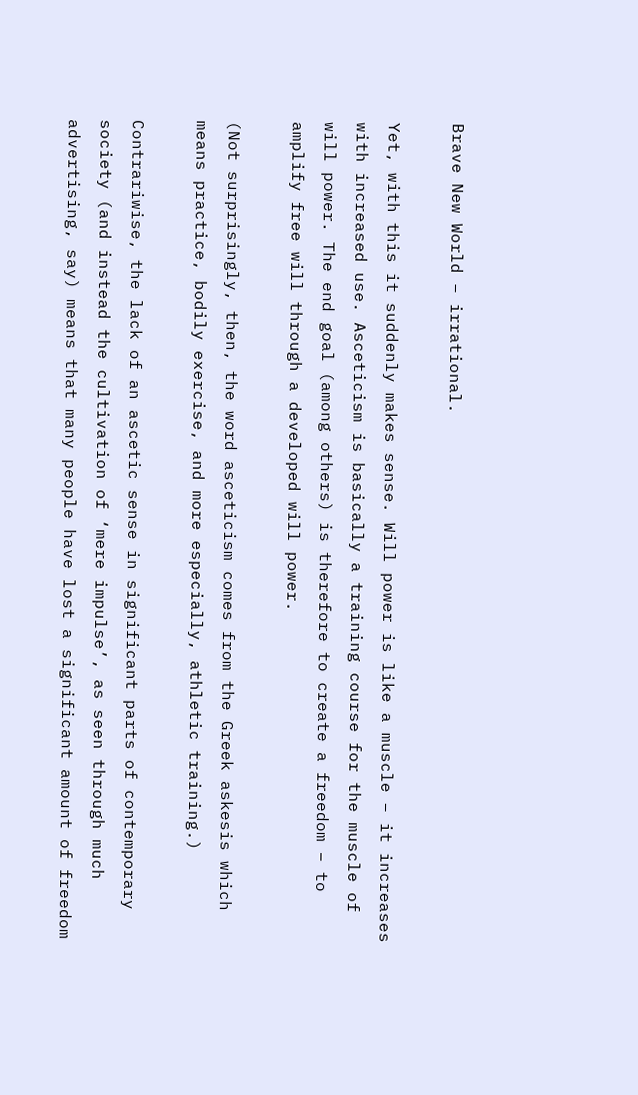Brave New World – irrational.

Yet, with this it suddenly makes sense. Will power is like a muscle – it increases with increased use. Asceticism is basically a training course for the muscle of will power. The end goal (among others) is therefore to create a freedom – to amplify free will through a developed will power.

(Not surprisingly, then, the word asceticism comes from the Greek askesis which means practice, bodily exercise, and more especially, athletic training.)

Contrariwise, the lack of an ascetic sense in significant parts of contemporary society (and instead the cultivation of ‘mere impulse’, as seen through much advertising, say) means that many people have lost a significant amount of freedom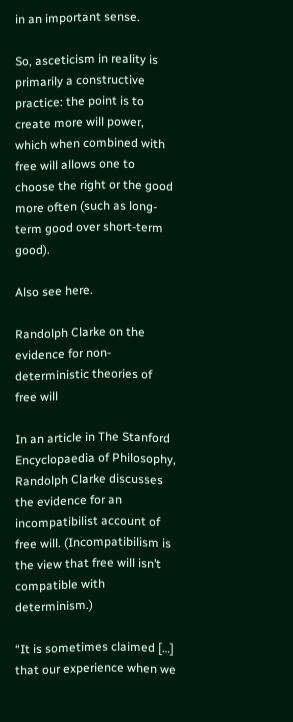in an important sense.

So, asceticism in reality is primarily a constructive practice: the point is to create more will power, which when combined with free will allows one to choose the right or the good more often (such as long-term good over short-term good).

Also see here.

Randolph Clarke on the evidence for non-deterministic theories of free will

In an article in The Stanford Encyclopaedia of Philosophy, Randolph Clarke discusses the evidence for an incompatibilist account of free will. (Incompatibilism is the view that free will isn’t compatible with determinism.)

“It is sometimes claimed […] that our experience when we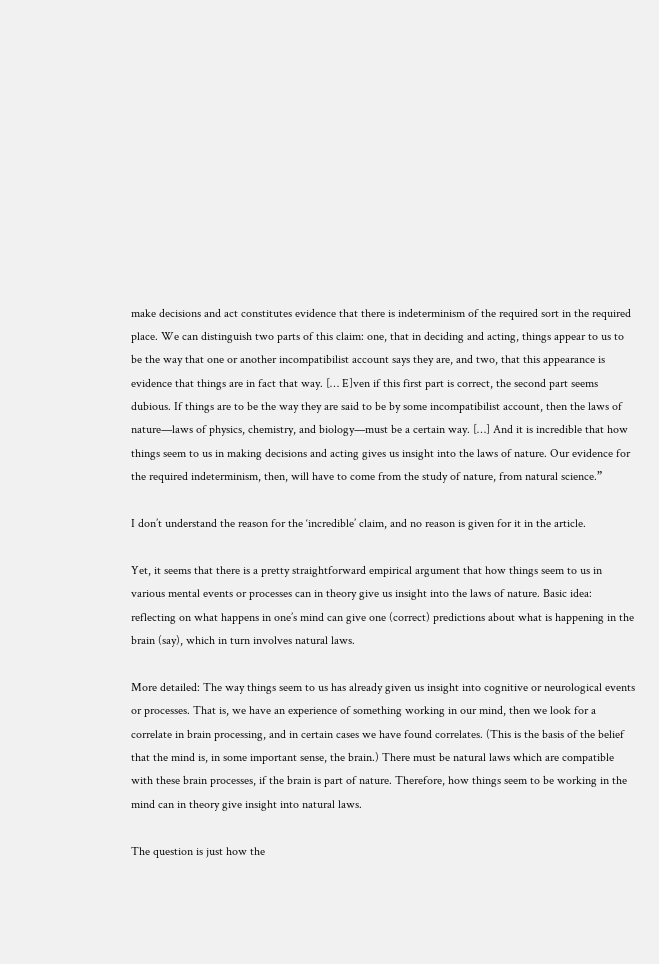make decisions and act constitutes evidence that there is indeterminism of the required sort in the required place. We can distinguish two parts of this claim: one, that in deciding and acting, things appear to us to be the way that one or another incompatibilist account says they are, and two, that this appearance is evidence that things are in fact that way. [… E]ven if this first part is correct, the second part seems dubious. If things are to be the way they are said to be by some incompatibilist account, then the laws of nature—laws of physics, chemistry, and biology—must be a certain way. […] And it is incredible that how things seem to us in making decisions and acting gives us insight into the laws of nature. Our evidence for the required indeterminism, then, will have to come from the study of nature, from natural science.”

I don’t understand the reason for the ‘incredible’ claim, and no reason is given for it in the article.

Yet, it seems that there is a pretty straightforward empirical argument that how things seem to us in various mental events or processes can in theory give us insight into the laws of nature. Basic idea: reflecting on what happens in one’s mind can give one (correct) predictions about what is happening in the brain (say), which in turn involves natural laws.

More detailed: The way things seem to us has already given us insight into cognitive or neurological events or processes. That is, we have an experience of something working in our mind, then we look for a correlate in brain processing, and in certain cases we have found correlates. (This is the basis of the belief that the mind is, in some important sense, the brain.) There must be natural laws which are compatible with these brain processes, if the brain is part of nature. Therefore, how things seem to be working in the mind can in theory give insight into natural laws.

The question is just how the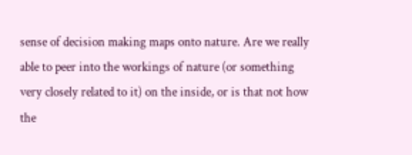sense of decision making maps onto nature. Are we really able to peer into the workings of nature (or something very closely related to it) on the inside, or is that not how the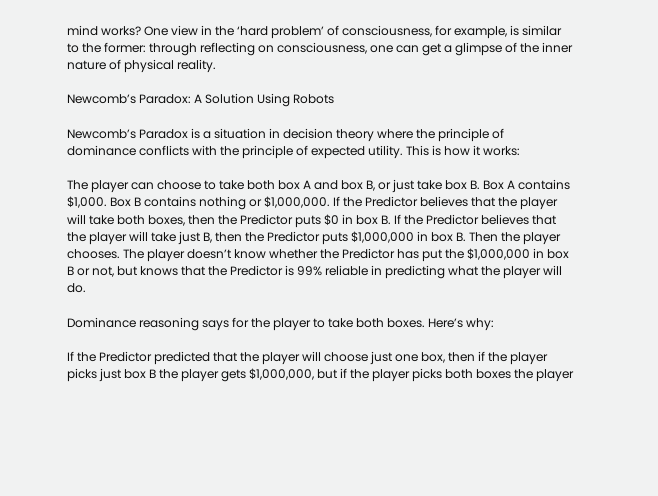mind works? One view in the ‘hard problem’ of consciousness, for example, is similar to the former: through reflecting on consciousness, one can get a glimpse of the inner nature of physical reality.

Newcomb’s Paradox: A Solution Using Robots

Newcomb’s Paradox is a situation in decision theory where the principle of dominance conflicts with the principle of expected utility. This is how it works:

The player can choose to take both box A and box B, or just take box B. Box A contains $1,000. Box B contains nothing or $1,000,000. If the Predictor believes that the player will take both boxes, then the Predictor puts $0 in box B. If the Predictor believes that the player will take just B, then the Predictor puts $1,000,000 in box B. Then the player chooses. The player doesn’t know whether the Predictor has put the $1,000,000 in box B or not, but knows that the Predictor is 99% reliable in predicting what the player will do.

Dominance reasoning says for the player to take both boxes. Here’s why:

If the Predictor predicted that the player will choose just one box, then if the player picks just box B the player gets $1,000,000, but if the player picks both boxes the player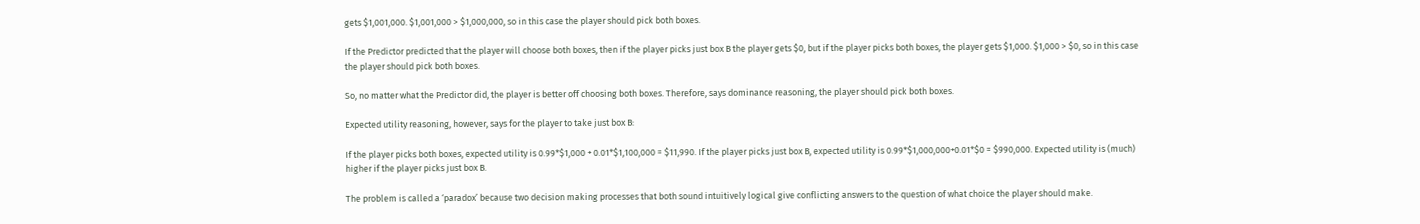gets $1,001,000. $1,001,000 > $1,000,000, so in this case the player should pick both boxes.

If the Predictor predicted that the player will choose both boxes, then if the player picks just box B the player gets $0, but if the player picks both boxes, the player gets $1,000. $1,000 > $0, so in this case the player should pick both boxes.

So, no matter what the Predictor did, the player is better off choosing both boxes. Therefore, says dominance reasoning, the player should pick both boxes.

Expected utility reasoning, however, says for the player to take just box B:

If the player picks both boxes, expected utility is 0.99*$1,000 + 0.01*$1,100,000 = $11,990. If the player picks just box B, expected utility is 0.99*$1,000,000+0.01*$0 = $990,000. Expected utility is (much) higher if the player picks just box B.

The problem is called a ‘paradox’ because two decision making processes that both sound intuitively logical give conflicting answers to the question of what choice the player should make.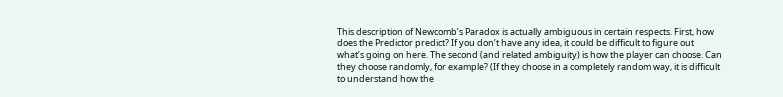This description of Newcomb’s Paradox is actually ambiguous in certain respects. First, how does the Predictor predict? If you don’t have any idea, it could be difficult to figure out what’s going on here. The second (and related ambiguity) is how the player can choose. Can they choose randomly, for example? (If they choose in a completely random way, it is difficult to understand how the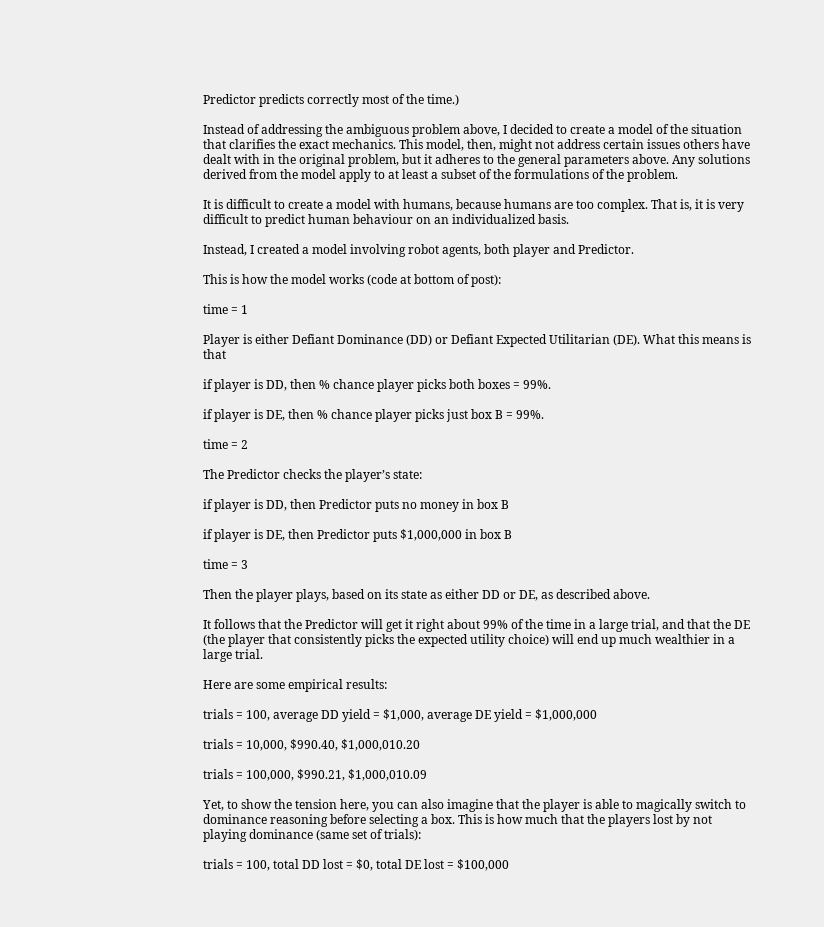Predictor predicts correctly most of the time.)

Instead of addressing the ambiguous problem above, I decided to create a model of the situation that clarifies the exact mechanics. This model, then, might not address certain issues others have dealt with in the original problem, but it adheres to the general parameters above. Any solutions derived from the model apply to at least a subset of the formulations of the problem.

It is difficult to create a model with humans, because humans are too complex. That is, it is very difficult to predict human behaviour on an individualized basis.

Instead, I created a model involving robot agents, both player and Predictor.

This is how the model works (code at bottom of post):

time = 1

Player is either Defiant Dominance (DD) or Defiant Expected Utilitarian (DE). What this means is that

if player is DD, then % chance player picks both boxes = 99%.

if player is DE, then % chance player picks just box B = 99%.

time = 2

The Predictor checks the player’s state:

if player is DD, then Predictor puts no money in box B

if player is DE, then Predictor puts $1,000,000 in box B

time = 3

Then the player plays, based on its state as either DD or DE, as described above.

It follows that the Predictor will get it right about 99% of the time in a large trial, and that the DE (the player that consistently picks the expected utility choice) will end up much wealthier in a large trial.

Here are some empirical results:

trials = 100, average DD yield = $1,000, average DE yield = $1,000,000

trials = 10,000, $990.40, $1,000,010.20

trials = 100,000, $990.21, $1,000,010.09

Yet, to show the tension here, you can also imagine that the player is able to magically switch to dominance reasoning before selecting a box. This is how much that the players lost by not playing dominance (same set of trials):

trials = 100, total DD lost = $0, total DE lost = $100,000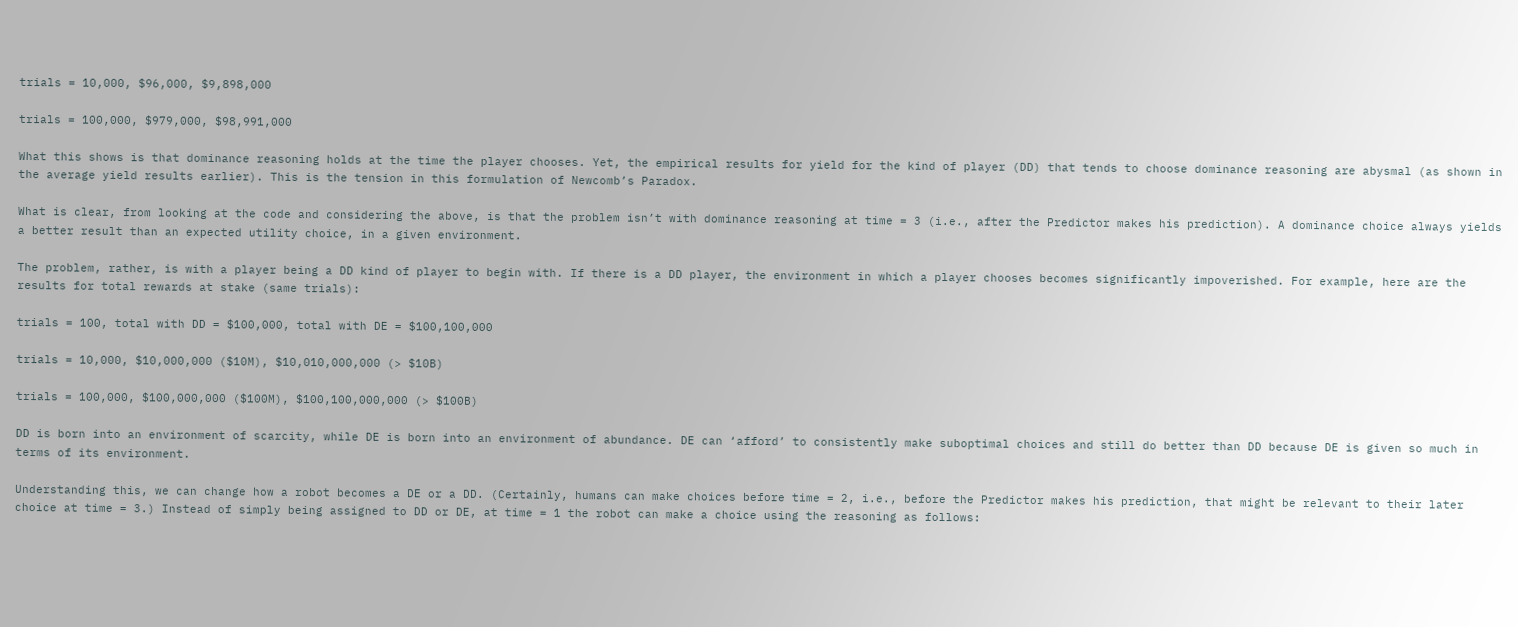trials = 10,000, $96,000, $9,898,000

trials = 100,000, $979,000, $98,991,000

What this shows is that dominance reasoning holds at the time the player chooses. Yet, the empirical results for yield for the kind of player (DD) that tends to choose dominance reasoning are abysmal (as shown in the average yield results earlier). This is the tension in this formulation of Newcomb’s Paradox.

What is clear, from looking at the code and considering the above, is that the problem isn’t with dominance reasoning at time = 3 (i.e., after the Predictor makes his prediction). A dominance choice always yields a better result than an expected utility choice, in a given environment.

The problem, rather, is with a player being a DD kind of player to begin with. If there is a DD player, the environment in which a player chooses becomes significantly impoverished. For example, here are the results for total rewards at stake (same trials):

trials = 100, total with DD = $100,000, total with DE = $100,100,000

trials = 10,000, $10,000,000 ($10M), $10,010,000,000 (> $10B)

trials = 100,000, $100,000,000 ($100M), $100,100,000,000 (> $100B)

DD is born into an environment of scarcity, while DE is born into an environment of abundance. DE can ‘afford’ to consistently make suboptimal choices and still do better than DD because DE is given so much in terms of its environment.

Understanding this, we can change how a robot becomes a DE or a DD. (Certainly, humans can make choices before time = 2, i.e., before the Predictor makes his prediction, that might be relevant to their later choice at time = 3.) Instead of simply being assigned to DD or DE, at time = 1 the robot can make a choice using the reasoning as follows: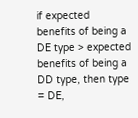if expected benefits of being a DE type > expected benefits of being a DD type, then type = DE,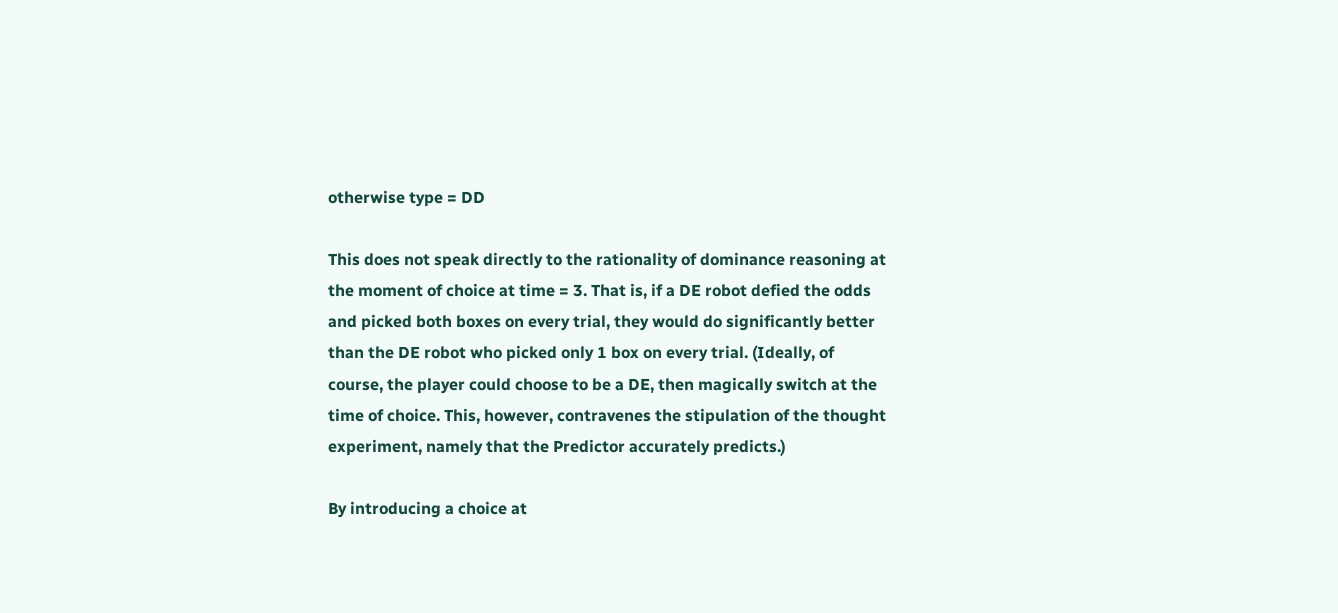otherwise type = DD

This does not speak directly to the rationality of dominance reasoning at the moment of choice at time = 3. That is, if a DE robot defied the odds and picked both boxes on every trial, they would do significantly better than the DE robot who picked only 1 box on every trial. (Ideally, of course, the player could choose to be a DE, then magically switch at the time of choice. This, however, contravenes the stipulation of the thought experiment, namely that the Predictor accurately predicts.)

By introducing a choice at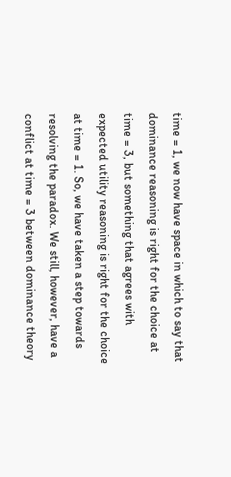time = 1, we now have space in which to say that dominance reasoning is right for the choice at time = 3, but something that agrees with expected utility reasoning is right for the choice at time = 1. So, we have taken a step towards resolving the paradox. We still, however, have a conflict at time = 3 between dominance theory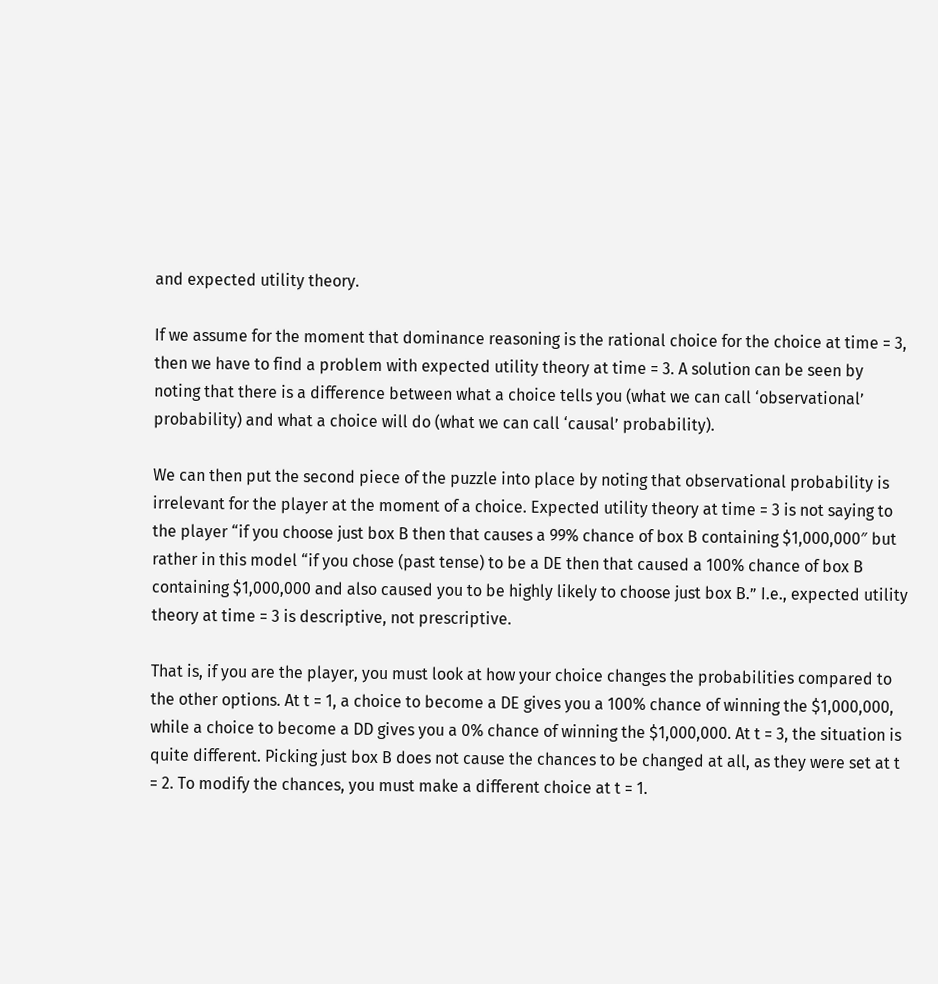and expected utility theory.

If we assume for the moment that dominance reasoning is the rational choice for the choice at time = 3, then we have to find a problem with expected utility theory at time = 3. A solution can be seen by noting that there is a difference between what a choice tells you (what we can call ‘observational’ probability) and what a choice will do (what we can call ‘causal’ probability).

We can then put the second piece of the puzzle into place by noting that observational probability is irrelevant for the player at the moment of a choice. Expected utility theory at time = 3 is not saying to the player “if you choose just box B then that causes a 99% chance of box B containing $1,000,000″ but rather in this model “if you chose (past tense) to be a DE then that caused a 100% chance of box B containing $1,000,000 and also caused you to be highly likely to choose just box B.” I.e., expected utility theory at time = 3 is descriptive, not prescriptive.

That is, if you are the player, you must look at how your choice changes the probabilities compared to the other options. At t = 1, a choice to become a DE gives you a 100% chance of winning the $1,000,000, while a choice to become a DD gives you a 0% chance of winning the $1,000,000. At t = 3, the situation is quite different. Picking just box B does not cause the chances to be changed at all, as they were set at t = 2. To modify the chances, you must make a different choice at t = 1.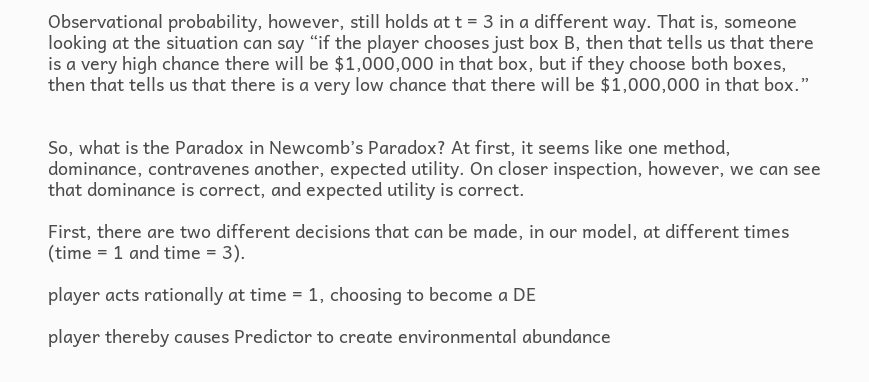Observational probability, however, still holds at t = 3 in a different way. That is, someone looking at the situation can say “if the player chooses just box B, then that tells us that there is a very high chance there will be $1,000,000 in that box, but if they choose both boxes, then that tells us that there is a very low chance that there will be $1,000,000 in that box.”


So, what is the Paradox in Newcomb’s Paradox? At first, it seems like one method, dominance, contravenes another, expected utility. On closer inspection, however, we can see that dominance is correct, and expected utility is correct.

First, there are two different decisions that can be made, in our model, at different times (time = 1 and time = 3).

player acts rationally at time = 1, choosing to become a DE

player thereby causes Predictor to create environmental abundance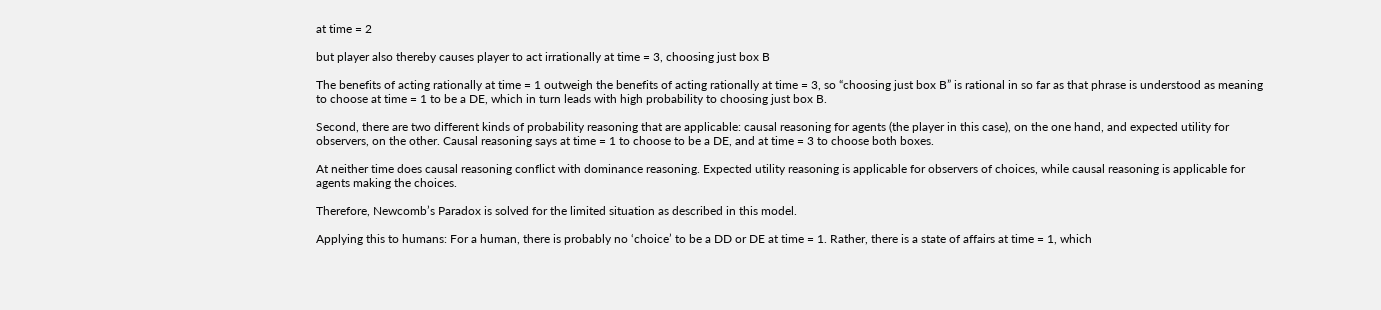at time = 2

but player also thereby causes player to act irrationally at time = 3, choosing just box B

The benefits of acting rationally at time = 1 outweigh the benefits of acting rationally at time = 3, so “choosing just box B” is rational in so far as that phrase is understood as meaning to choose at time = 1 to be a DE, which in turn leads with high probability to choosing just box B.

Second, there are two different kinds of probability reasoning that are applicable: causal reasoning for agents (the player in this case), on the one hand, and expected utility for observers, on the other. Causal reasoning says at time = 1 to choose to be a DE, and at time = 3 to choose both boxes.

At neither time does causal reasoning conflict with dominance reasoning. Expected utility reasoning is applicable for observers of choices, while causal reasoning is applicable for agents making the choices.

Therefore, Newcomb’s Paradox is solved for the limited situation as described in this model.

Applying this to humans: For a human, there is probably no ‘choice’ to be a DD or DE at time = 1. Rather, there is a state of affairs at time = 1, which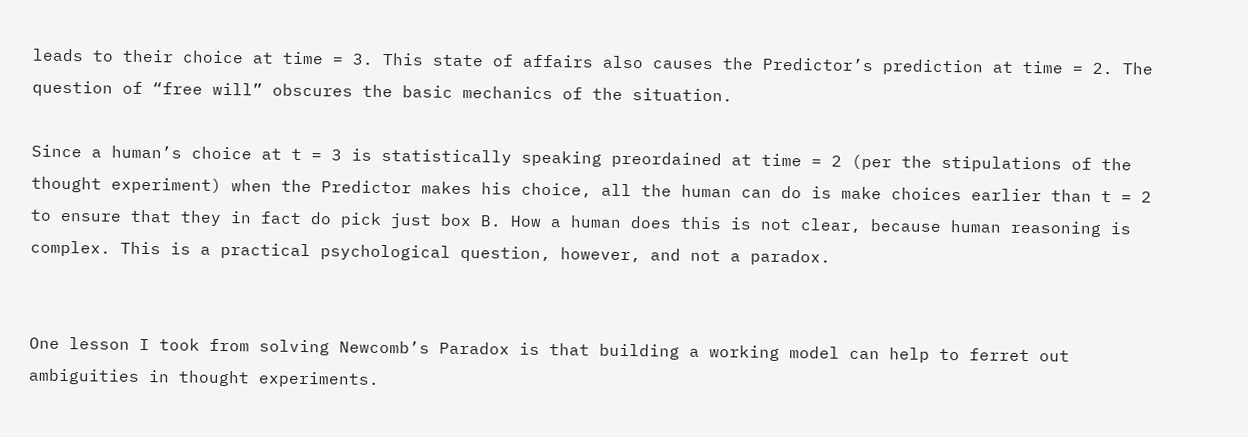leads to their choice at time = 3. This state of affairs also causes the Predictor’s prediction at time = 2. The question of “free will” obscures the basic mechanics of the situation.

Since a human’s choice at t = 3 is statistically speaking preordained at time = 2 (per the stipulations of the thought experiment) when the Predictor makes his choice, all the human can do is make choices earlier than t = 2 to ensure that they in fact do pick just box B. How a human does this is not clear, because human reasoning is complex. This is a practical psychological question, however, and not a paradox.


One lesson I took from solving Newcomb’s Paradox is that building a working model can help to ferret out ambiguities in thought experiments.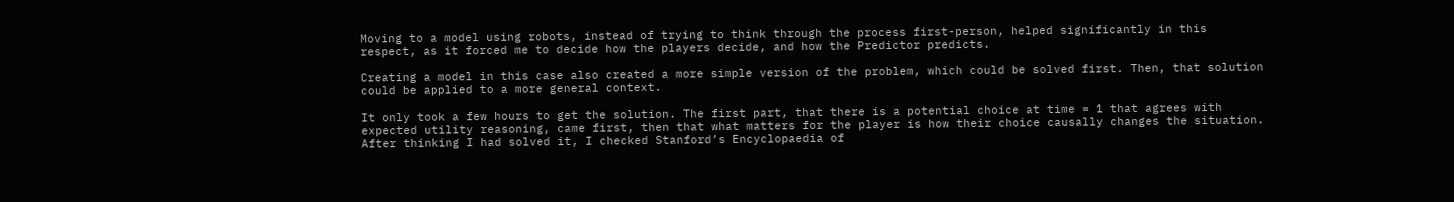Moving to a model using robots, instead of trying to think through the process first-person, helped significantly in this respect, as it forced me to decide how the players decide, and how the Predictor predicts.

Creating a model in this case also created a more simple version of the problem, which could be solved first. Then, that solution could be applied to a more general context.

It only took a few hours to get the solution. The first part, that there is a potential choice at time = 1 that agrees with expected utility reasoning, came first, then that what matters for the player is how their choice causally changes the situation. After thinking I had solved it, I checked Stanford’s Encyclopaedia of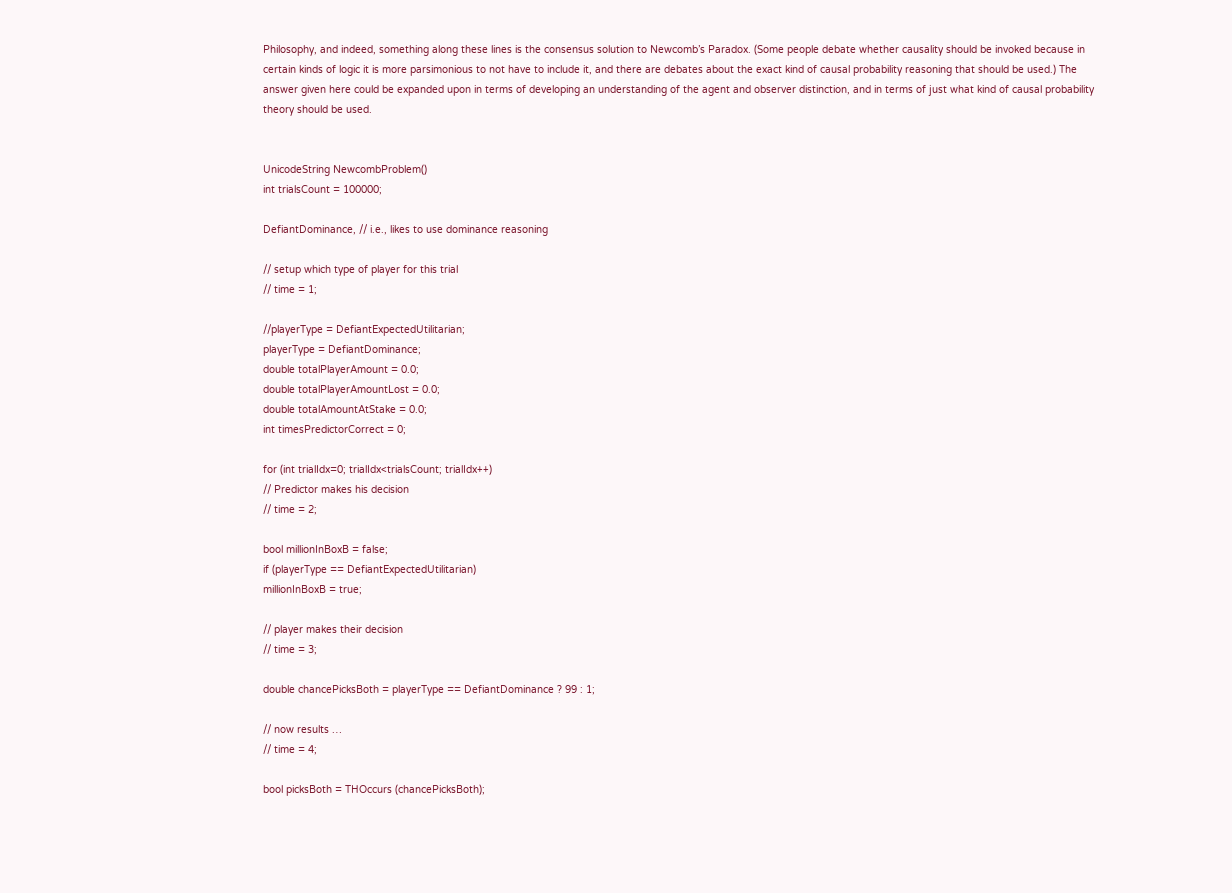Philosophy, and indeed, something along these lines is the consensus solution to Newcomb’s Paradox. (Some people debate whether causality should be invoked because in certain kinds of logic it is more parsimonious to not have to include it, and there are debates about the exact kind of causal probability reasoning that should be used.) The answer given here could be expanded upon in terms of developing an understanding of the agent and observer distinction, and in terms of just what kind of causal probability theory should be used.


UnicodeString NewcombProblem()
int trialsCount = 100000;

DefiantDominance, // i.e., likes to use dominance reasoning

// setup which type of player for this trial
// time = 1;

//playerType = DefiantExpectedUtilitarian;
playerType = DefiantDominance;
double totalPlayerAmount = 0.0;
double totalPlayerAmountLost = 0.0;
double totalAmountAtStake = 0.0;
int timesPredictorCorrect = 0;

for (int trialIdx=0; trialIdx<trialsCount; trialIdx++)
// Predictor makes his decision
// time = 2;

bool millionInBoxB = false;
if (playerType == DefiantExpectedUtilitarian)
millionInBoxB = true;

// player makes their decision
// time = 3;

double chancePicksBoth = playerType == DefiantDominance ? 99 : 1;

// now results …
// time = 4;

bool picksBoth = THOccurs (chancePicksBoth);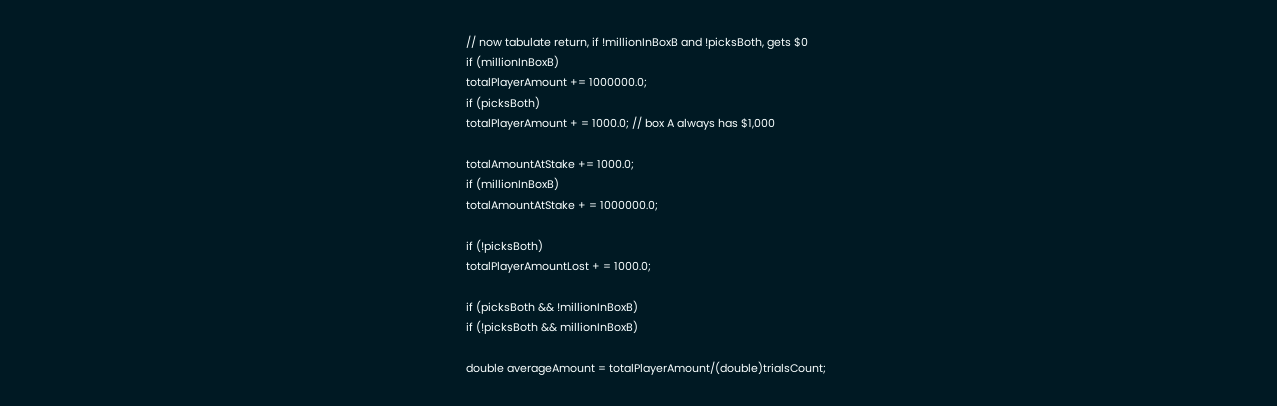// now tabulate return, if !millionInBoxB and !picksBoth, gets $0
if (millionInBoxB)
totalPlayerAmount += 1000000.0;
if (picksBoth)
totalPlayerAmount + = 1000.0; // box A always has $1,000

totalAmountAtStake += 1000.0;
if (millionInBoxB)
totalAmountAtStake + = 1000000.0;

if (!picksBoth)
totalPlayerAmountLost + = 1000.0;

if (picksBoth && !millionInBoxB)
if (!picksBoth && millionInBoxB)

double averageAmount = totalPlayerAmount/(double)trialsCount;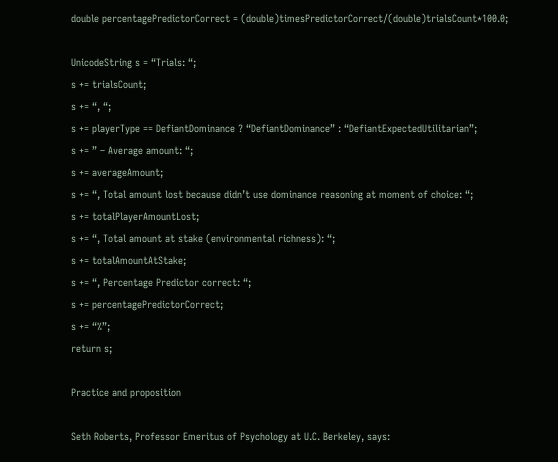double percentagePredictorCorrect = (double)timesPredictorCorrect/(double)trialsCount*100.0;

UnicodeString s = “Trials: “;
s += trialsCount;
s += “, “;
s += playerType == DefiantDominance ? “DefiantDominance” : “DefiantExpectedUtilitarian”;
s += ” – Average amount: “;
s += averageAmount;
s += “, Total amount lost because didn’t use dominance reasoning at moment of choice: “;
s += totalPlayerAmountLost;
s += “, Total amount at stake (environmental richness): “;
s += totalAmountAtStake;
s += “, Percentage Predictor correct: “;
s += percentagePredictorCorrect;
s += “%”;
return s;

Practice and proposition

Seth Roberts, Professor Emeritus of Psychology at U.C. Berkeley, says: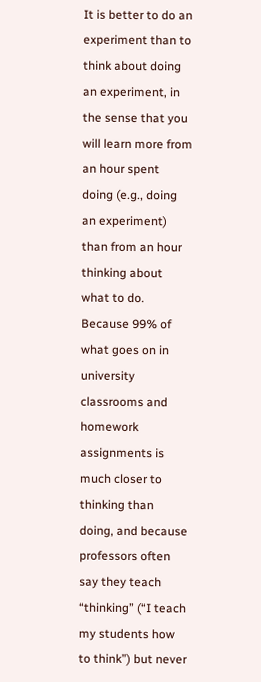It is better to do an experiment than to think about doing an experiment, in the sense that you will learn more from an hour spent doing (e.g., doing an experiment) than from an hour thinking about what to do. Because 99% of what goes on in university classrooms and homework assignments is much closer to thinking than doing, and because professors often say they teach “thinking” (“I teach my students how to think”) but never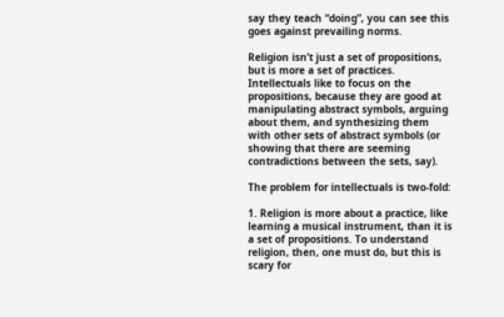say they teach “doing”, you can see this goes against prevailing norms.

Religion isn’t just a set of propositions, but is more a set of practices. Intellectuals like to focus on the propositions, because they are good at manipulating abstract symbols, arguing about them, and synthesizing them with other sets of abstract symbols (or showing that there are seeming contradictions between the sets, say).

The problem for intellectuals is two-fold:

1. Religion is more about a practice, like learning a musical instrument, than it is a set of propositions. To understand religion, then, one must do, but this is scary for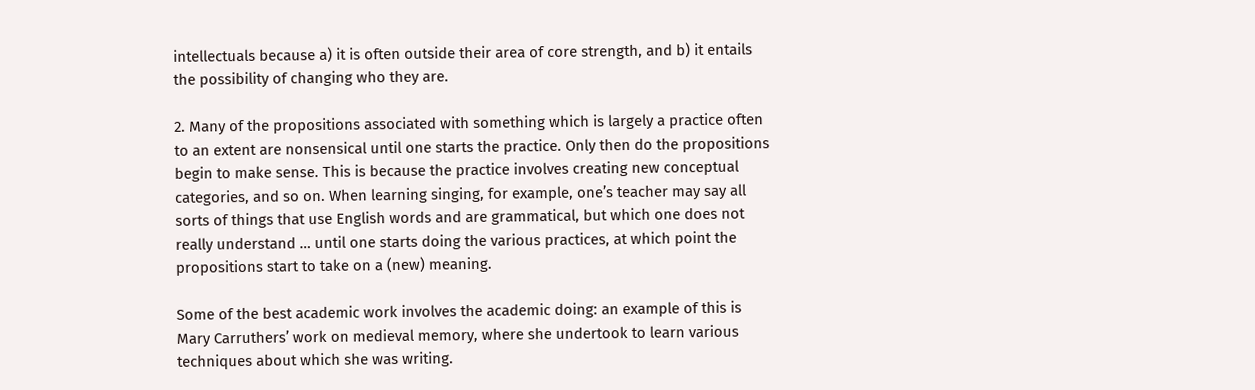intellectuals because a) it is often outside their area of core strength, and b) it entails the possibility of changing who they are.

2. Many of the propositions associated with something which is largely a practice often to an extent are nonsensical until one starts the practice. Only then do the propositions begin to make sense. This is because the practice involves creating new conceptual categories, and so on. When learning singing, for example, one’s teacher may say all sorts of things that use English words and are grammatical, but which one does not really understand … until one starts doing the various practices, at which point the propositions start to take on a (new) meaning.

Some of the best academic work involves the academic doing: an example of this is Mary Carruthers’ work on medieval memory, where she undertook to learn various techniques about which she was writing.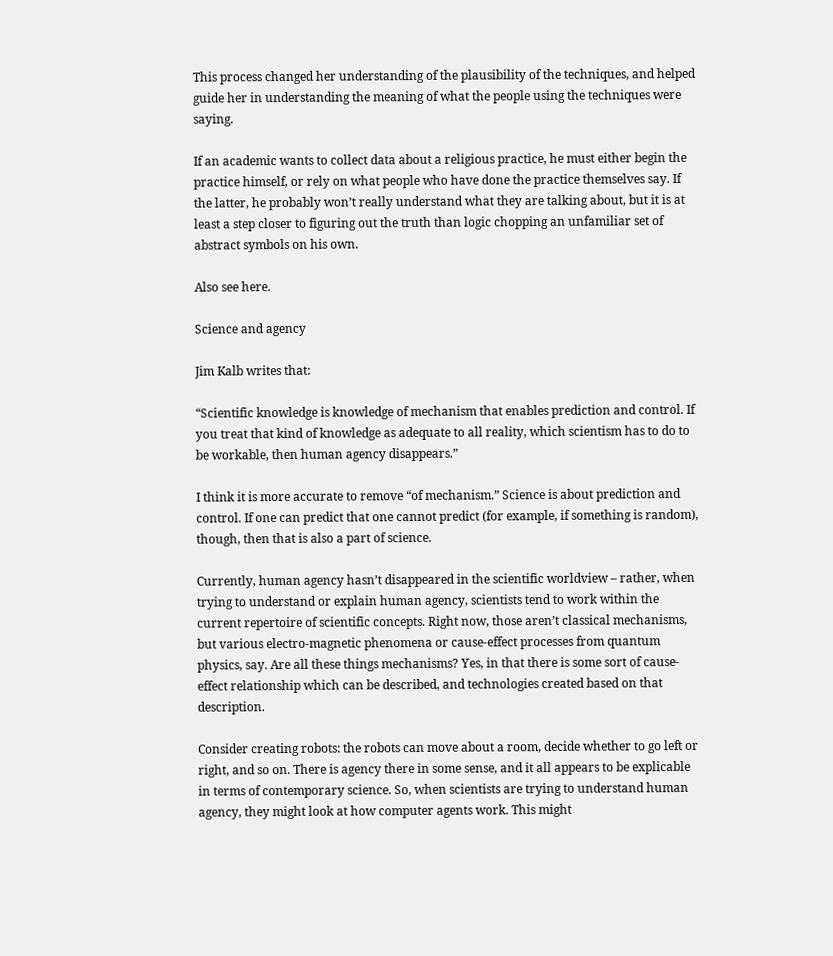This process changed her understanding of the plausibility of the techniques, and helped guide her in understanding the meaning of what the people using the techniques were saying.

If an academic wants to collect data about a religious practice, he must either begin the practice himself, or rely on what people who have done the practice themselves say. If the latter, he probably won’t really understand what they are talking about, but it is at least a step closer to figuring out the truth than logic chopping an unfamiliar set of abstract symbols on his own.

Also see here.

Science and agency

Jim Kalb writes that:

“Scientific knowledge is knowledge of mechanism that enables prediction and control. If you treat that kind of knowledge as adequate to all reality, which scientism has to do to be workable, then human agency disappears.”

I think it is more accurate to remove “of mechanism.” Science is about prediction and control. If one can predict that one cannot predict (for example, if something is random), though, then that is also a part of science.

Currently, human agency hasn’t disappeared in the scientific worldview – rather, when trying to understand or explain human agency, scientists tend to work within the current repertoire of scientific concepts. Right now, those aren’t classical mechanisms, but various electro-magnetic phenomena or cause-effect processes from quantum physics, say. Are all these things mechanisms? Yes, in that there is some sort of cause-effect relationship which can be described, and technologies created based on that description.

Consider creating robots: the robots can move about a room, decide whether to go left or right, and so on. There is agency there in some sense, and it all appears to be explicable in terms of contemporary science. So, when scientists are trying to understand human agency, they might look at how computer agents work. This might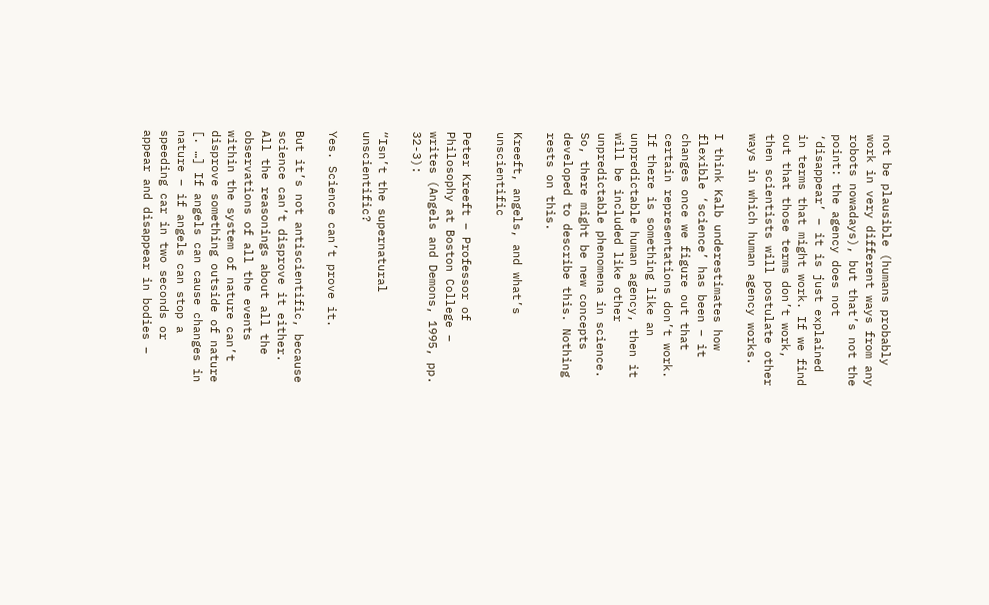not be plausible (humans probably work in very different ways from any robots nowadays), but that’s not the point: the agency does not ‘disappear’ – it is just explained in terms that might work. If we find out that those terms don’t work, then scientists will postulate other ways in which human agency works.

I think Kalb underestimates how flexible ‘science’ has been – it changes once we figure out that certain representations don’t work. If there is something like an unpredictable human agency, then it will be included like other unpredictable phenomena in science. So, there might be new concepts developed to describe this. Nothing rests on this.

Kreeft, angels, and what’s unscientific

Peter Kreeft – Professor of Philosophy at Boston College – writes (Angels and Demons, 1995, pp. 32-3):

“Isn’t the supernatural unscientific?

Yes. Science can’t prove it.

But it’s not antiscientific, because science can’t disprove it either. All the reasonings about all the observations of all the events within the system of nature can’t disprove something outside of nature [. …] If angels can cause changes in nature – if angels can stop a speeding car in two seconds or appear and disappear in bodies –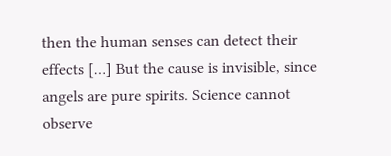then the human senses can detect their effects […] But the cause is invisible, since angels are pure spirits. Science cannot observe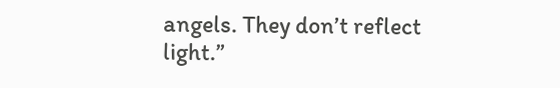angels. They don’t reflect light.”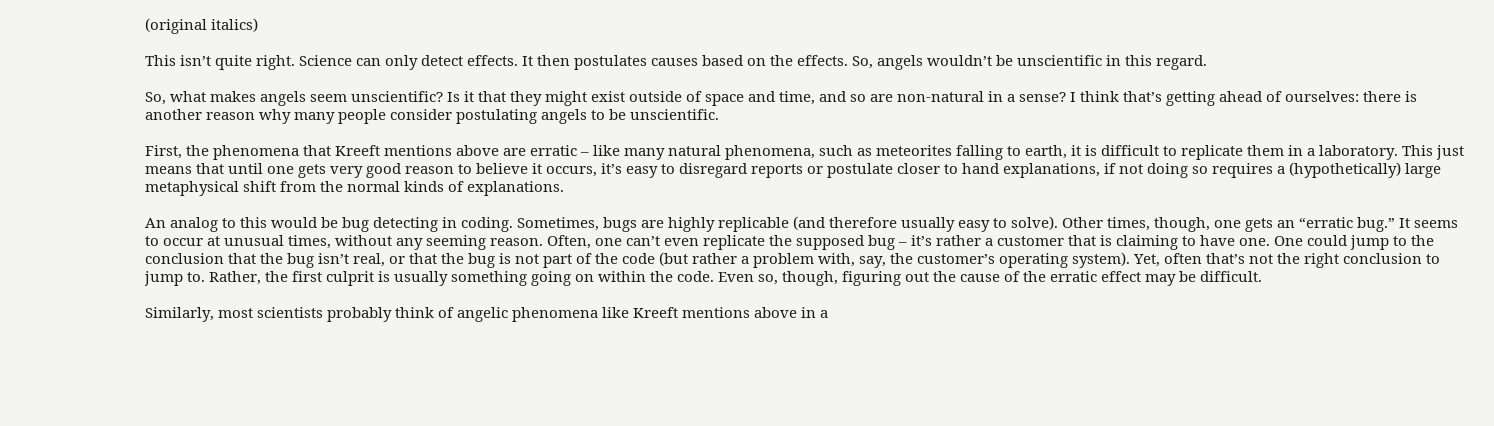(original italics)

This isn’t quite right. Science can only detect effects. It then postulates causes based on the effects. So, angels wouldn’t be unscientific in this regard.

So, what makes angels seem unscientific? Is it that they might exist outside of space and time, and so are non-natural in a sense? I think that’s getting ahead of ourselves: there is another reason why many people consider postulating angels to be unscientific.

First, the phenomena that Kreeft mentions above are erratic – like many natural phenomena, such as meteorites falling to earth, it is difficult to replicate them in a laboratory. This just means that until one gets very good reason to believe it occurs, it’s easy to disregard reports or postulate closer to hand explanations, if not doing so requires a (hypothetically) large metaphysical shift from the normal kinds of explanations.

An analog to this would be bug detecting in coding. Sometimes, bugs are highly replicable (and therefore usually easy to solve). Other times, though, one gets an “erratic bug.” It seems to occur at unusual times, without any seeming reason. Often, one can’t even replicate the supposed bug – it’s rather a customer that is claiming to have one. One could jump to the conclusion that the bug isn’t real, or that the bug is not part of the code (but rather a problem with, say, the customer’s operating system). Yet, often that’s not the right conclusion to jump to. Rather, the first culprit is usually something going on within the code. Even so, though, figuring out the cause of the erratic effect may be difficult.

Similarly, most scientists probably think of angelic phenomena like Kreeft mentions above in a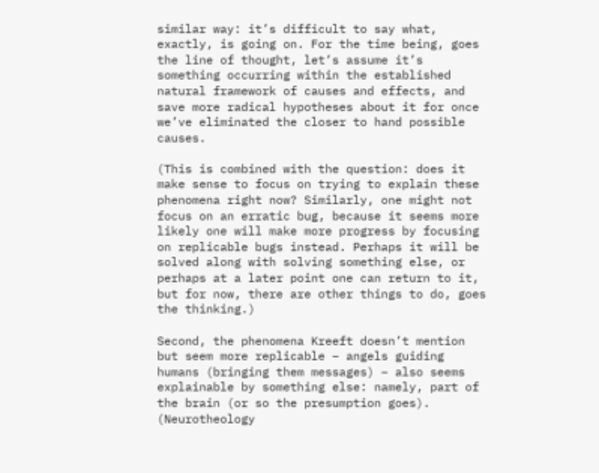similar way: it’s difficult to say what, exactly, is going on. For the time being, goes the line of thought, let’s assume it’s something occurring within the established natural framework of causes and effects, and save more radical hypotheses about it for once we’ve eliminated the closer to hand possible causes.

(This is combined with the question: does it make sense to focus on trying to explain these phenomena right now? Similarly, one might not focus on an erratic bug, because it seems more likely one will make more progress by focusing on replicable bugs instead. Perhaps it will be solved along with solving something else, or perhaps at a later point one can return to it, but for now, there are other things to do, goes the thinking.)

Second, the phenomena Kreeft doesn’t mention but seem more replicable – angels guiding humans (bringing them messages) – also seems explainable by something else: namely, part of the brain (or so the presumption goes). (Neurotheology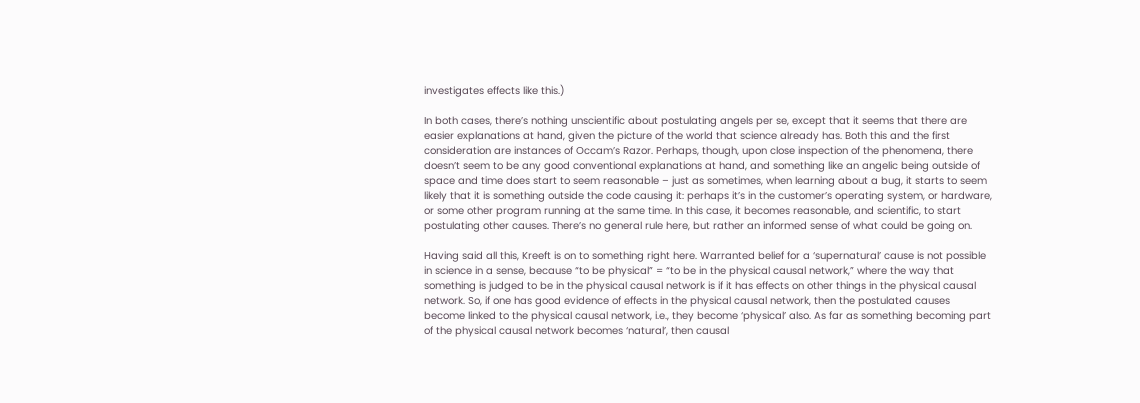investigates effects like this.)

In both cases, there’s nothing unscientific about postulating angels per se, except that it seems that there are easier explanations at hand, given the picture of the world that science already has. Both this and the first consideration are instances of Occam’s Razor. Perhaps, though, upon close inspection of the phenomena, there doesn’t seem to be any good conventional explanations at hand, and something like an angelic being outside of space and time does start to seem reasonable – just as sometimes, when learning about a bug, it starts to seem likely that it is something outside the code causing it: perhaps it’s in the customer’s operating system, or hardware, or some other program running at the same time. In this case, it becomes reasonable, and scientific, to start postulating other causes. There’s no general rule here, but rather an informed sense of what could be going on.

Having said all this, Kreeft is on to something right here. Warranted belief for a ‘supernatural’ cause is not possible in science in a sense, because “to be physical” = “to be in the physical causal network,” where the way that something is judged to be in the physical causal network is if it has effects on other things in the physical causal network. So, if one has good evidence of effects in the physical causal network, then the postulated causes become linked to the physical causal network, i.e., they become ‘physical’ also. As far as something becoming part of the physical causal network becomes ‘natural’, then causal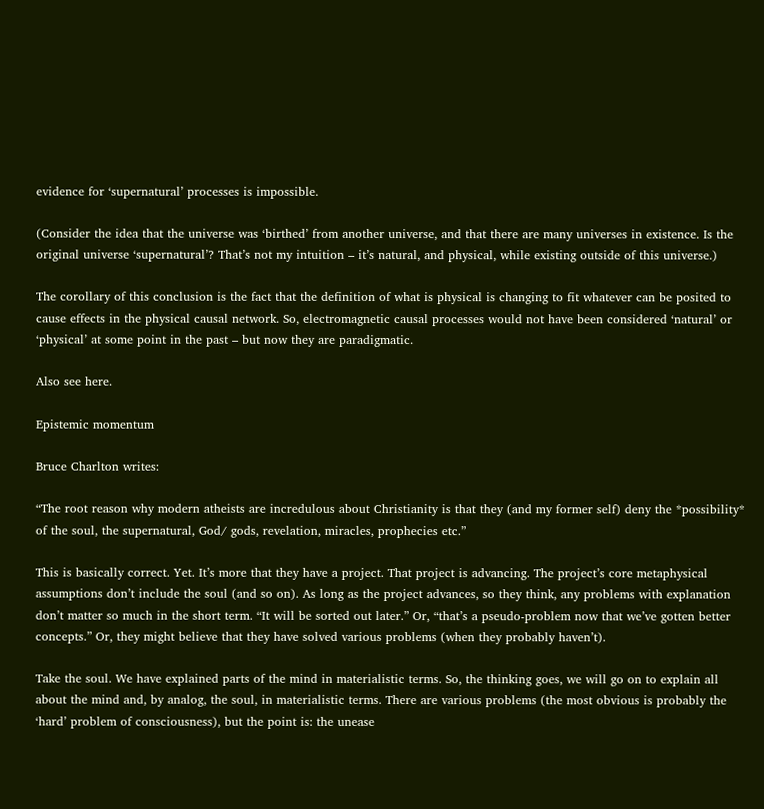evidence for ‘supernatural’ processes is impossible.

(Consider the idea that the universe was ‘birthed’ from another universe, and that there are many universes in existence. Is the original universe ‘supernatural’? That’s not my intuition – it’s natural, and physical, while existing outside of this universe.)

The corollary of this conclusion is the fact that the definition of what is physical is changing to fit whatever can be posited to cause effects in the physical causal network. So, electromagnetic causal processes would not have been considered ‘natural’ or ‘physical’ at some point in the past – but now they are paradigmatic.

Also see here.

Epistemic momentum

Bruce Charlton writes:

“The root reason why modern atheists are incredulous about Christianity is that they (and my former self) deny the *possibility* of the soul, the supernatural, God/ gods, revelation, miracles, prophecies etc.”

This is basically correct. Yet. It’s more that they have a project. That project is advancing. The project’s core metaphysical assumptions don’t include the soul (and so on). As long as the project advances, so they think, any problems with explanation don’t matter so much in the short term. “It will be sorted out later.” Or, “that’s a pseudo-problem now that we’ve gotten better concepts.” Or, they might believe that they have solved various problems (when they probably haven’t).

Take the soul. We have explained parts of the mind in materialistic terms. So, the thinking goes, we will go on to explain all about the mind and, by analog, the soul, in materialistic terms. There are various problems (the most obvious is probably the ‘hard’ problem of consciousness), but the point is: the unease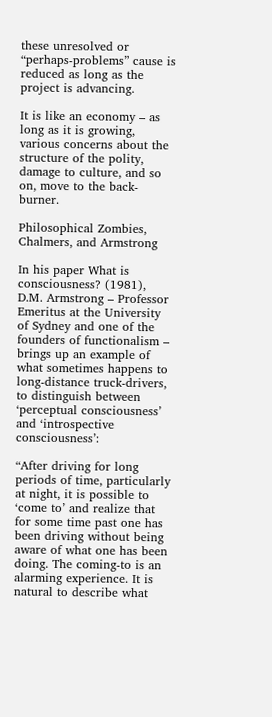these unresolved or “perhaps-problems” cause is reduced as long as the project is advancing.

It is like an economy – as long as it is growing, various concerns about the structure of the polity, damage to culture, and so on, move to the back-burner.

Philosophical Zombies, Chalmers, and Armstrong

In his paper What is consciousness? (1981), D.M. Armstrong – Professor Emeritus at the University of Sydney and one of the founders of functionalism – brings up an example of what sometimes happens to long-distance truck-drivers, to distinguish between ‘perceptual consciousness’ and ‘introspective consciousness’:

“After driving for long periods of time, particularly at night, it is possible to ‘come to’ and realize that for some time past one has been driving without being aware of what one has been doing. The coming-to is an alarming experience. It is natural to describe what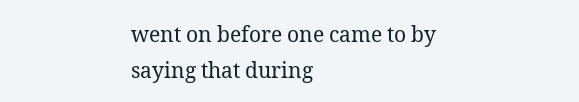went on before one came to by saying that during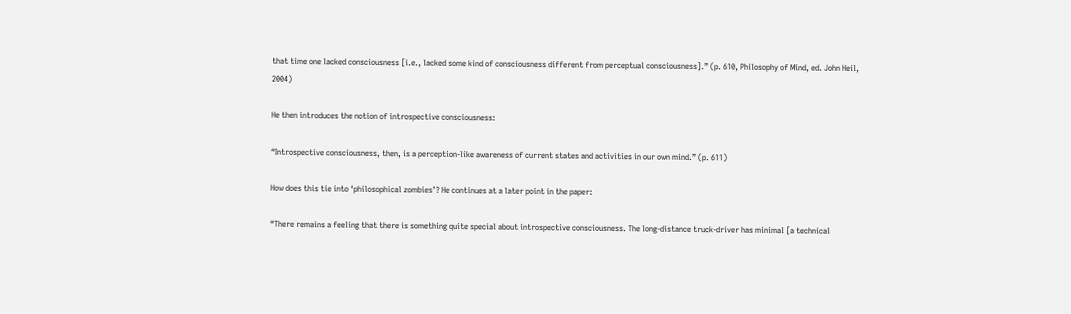that time one lacked consciousness [i.e., lacked some kind of consciousness different from perceptual consciousness].” (p. 610, Philosophy of Mind, ed. John Heil, 2004)

He then introduces the notion of introspective consciousness:

“Introspective consciousness, then, is a perception-like awareness of current states and activities in our own mind.” (p. 611)

How does this tie into ‘philosophical zombies’? He continues at a later point in the paper:

“There remains a feeling that there is something quite special about introspective consciousness. The long-distance truck-driver has minimal [a technical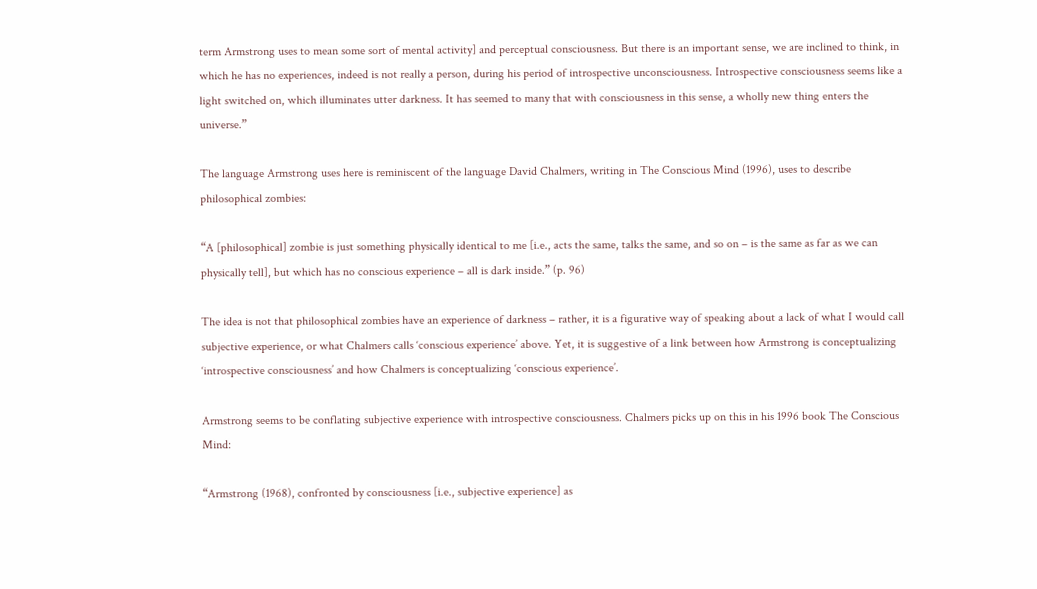term Armstrong uses to mean some sort of mental activity] and perceptual consciousness. But there is an important sense, we are inclined to think, in which he has no experiences, indeed is not really a person, during his period of introspective unconsciousness. Introspective consciousness seems like a light switched on, which illuminates utter darkness. It has seemed to many that with consciousness in this sense, a wholly new thing enters the universe.”

The language Armstrong uses here is reminiscent of the language David Chalmers, writing in The Conscious Mind (1996), uses to describe philosophical zombies:

“A [philosophical] zombie is just something physically identical to me [i.e., acts the same, talks the same, and so on – is the same as far as we can physically tell], but which has no conscious experience – all is dark inside.” (p. 96)

The idea is not that philosophical zombies have an experience of darkness – rather, it is a figurative way of speaking about a lack of what I would call subjective experience, or what Chalmers calls ‘conscious experience’ above. Yet, it is suggestive of a link between how Armstrong is conceptualizing ‘introspective consciousness’ and how Chalmers is conceptualizing ‘conscious experience’.

Armstrong seems to be conflating subjective experience with introspective consciousness. Chalmers picks up on this in his 1996 book The Conscious Mind:

“Armstrong (1968), confronted by consciousness [i.e., subjective experience] as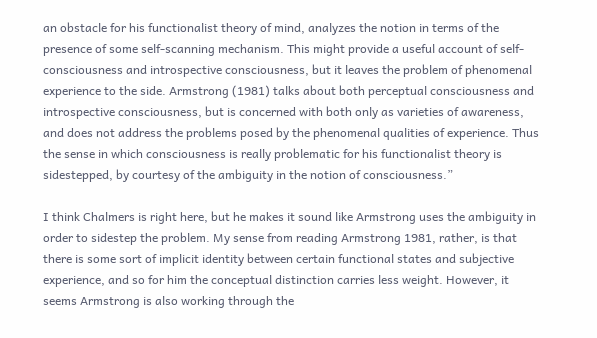an obstacle for his functionalist theory of mind, analyzes the notion in terms of the presence of some self-scanning mechanism. This might provide a useful account of self-consciousness and introspective consciousness, but it leaves the problem of phenomenal experience to the side. Armstrong (1981) talks about both perceptual consciousness and introspective consciousness, but is concerned with both only as varieties of awareness, and does not address the problems posed by the phenomenal qualities of experience. Thus the sense in which consciousness is really problematic for his functionalist theory is sidestepped, by courtesy of the ambiguity in the notion of consciousness.”

I think Chalmers is right here, but he makes it sound like Armstrong uses the ambiguity in order to sidestep the problem. My sense from reading Armstrong 1981, rather, is that there is some sort of implicit identity between certain functional states and subjective experience, and so for him the conceptual distinction carries less weight. However, it seems Armstrong is also working through the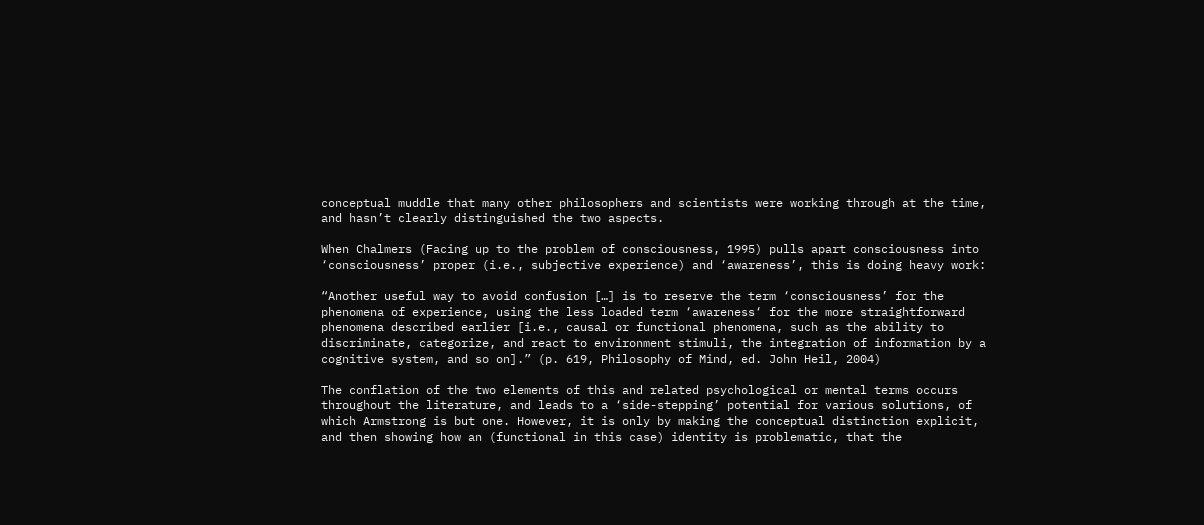conceptual muddle that many other philosophers and scientists were working through at the time, and hasn’t clearly distinguished the two aspects.

When Chalmers (Facing up to the problem of consciousness, 1995) pulls apart consciousness into ‘consciousness’ proper (i.e., subjective experience) and ‘awareness’, this is doing heavy work:

“Another useful way to avoid confusion […] is to reserve the term ‘consciousness’ for the phenomena of experience, using the less loaded term ‘awareness‘ for the more straightforward phenomena described earlier [i.e., causal or functional phenomena, such as the ability to discriminate, categorize, and react to environment stimuli, the integration of information by a cognitive system, and so on].” (p. 619, Philosophy of Mind, ed. John Heil, 2004)

The conflation of the two elements of this and related psychological or mental terms occurs throughout the literature, and leads to a ‘side-stepping’ potential for various solutions, of which Armstrong is but one. However, it is only by making the conceptual distinction explicit, and then showing how an (functional in this case) identity is problematic, that the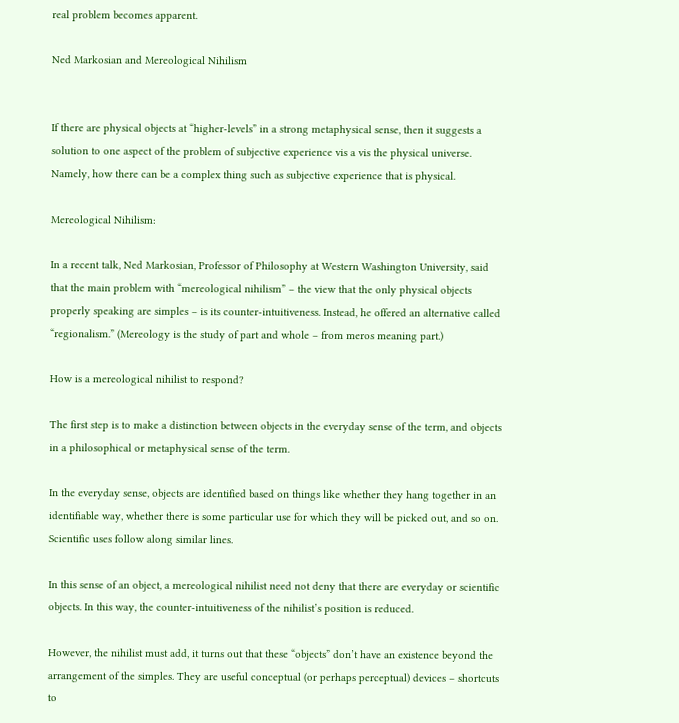real problem becomes apparent.

Ned Markosian and Mereological Nihilism


If there are physical objects at “higher-levels” in a strong metaphysical sense, then it suggests a solution to one aspect of the problem of subjective experience vis a vis the physical universe. Namely, how there can be a complex thing such as subjective experience that is physical.

Mereological Nihilism:

In a recent talk, Ned Markosian, Professor of Philosophy at Western Washington University, said that the main problem with “mereological nihilism” – the view that the only physical objects properly speaking are simples – is its counter-intuitiveness. Instead, he offered an alternative called “regionalism.” (Mereology is the study of part and whole – from meros meaning part.)

How is a mereological nihilist to respond?

The first step is to make a distinction between objects in the everyday sense of the term, and objects in a philosophical or metaphysical sense of the term.

In the everyday sense, objects are identified based on things like whether they hang together in an identifiable way, whether there is some particular use for which they will be picked out, and so on. Scientific uses follow along similar lines.

In this sense of an object, a mereological nihilist need not deny that there are everyday or scientific objects. In this way, the counter-intuitiveness of the nihilist’s position is reduced.

However, the nihilist must add, it turns out that these “objects” don’t have an existence beyond the arrangement of the simples. They are useful conceptual (or perhaps perceptual) devices – shortcuts to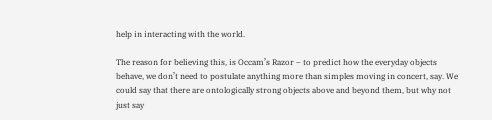help in interacting with the world.

The reason for believing this, is Occam’s Razor – to predict how the everyday objects behave, we don’t need to postulate anything more than simples moving in concert, say. We could say that there are ontologically strong objects above and beyond them, but why not just say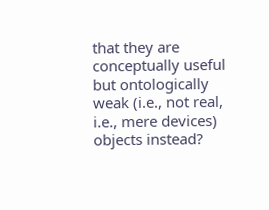that they are conceptually useful but ontologically weak (i.e., not real, i.e., mere devices) objects instead?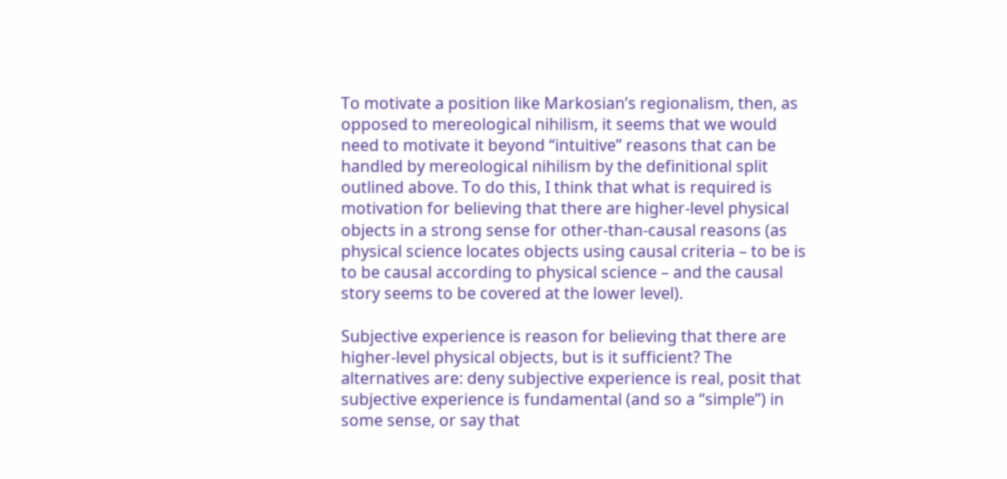To motivate a position like Markosian’s regionalism, then, as opposed to mereological nihilism, it seems that we would need to motivate it beyond “intuitive” reasons that can be handled by mereological nihilism by the definitional split outlined above. To do this, I think that what is required is motivation for believing that there are higher-level physical objects in a strong sense for other-than-causal reasons (as physical science locates objects using causal criteria – to be is to be causal according to physical science – and the causal story seems to be covered at the lower level).

Subjective experience is reason for believing that there are higher-level physical objects, but is it sufficient? The alternatives are: deny subjective experience is real, posit that subjective experience is fundamental (and so a “simple”) in some sense, or say that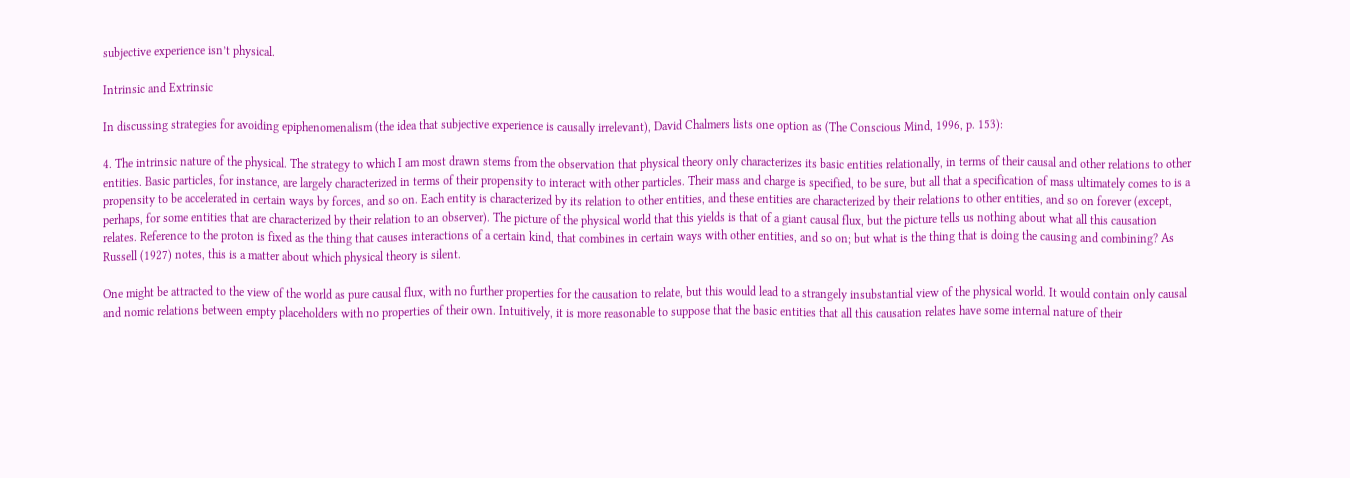subjective experience isn’t physical.

Intrinsic and Extrinsic

In discussing strategies for avoiding epiphenomenalism (the idea that subjective experience is causally irrelevant), David Chalmers lists one option as (The Conscious Mind, 1996, p. 153):

4. The intrinsic nature of the physical. The strategy to which I am most drawn stems from the observation that physical theory only characterizes its basic entities relationally, in terms of their causal and other relations to other entities. Basic particles, for instance, are largely characterized in terms of their propensity to interact with other particles. Their mass and charge is specified, to be sure, but all that a specification of mass ultimately comes to is a propensity to be accelerated in certain ways by forces, and so on. Each entity is characterized by its relation to other entities, and these entities are characterized by their relations to other entities, and so on forever (except, perhaps, for some entities that are characterized by their relation to an observer). The picture of the physical world that this yields is that of a giant causal flux, but the picture tells us nothing about what all this causation relates. Reference to the proton is fixed as the thing that causes interactions of a certain kind, that combines in certain ways with other entities, and so on; but what is the thing that is doing the causing and combining? As Russell (1927) notes, this is a matter about which physical theory is silent.

One might be attracted to the view of the world as pure causal flux, with no further properties for the causation to relate, but this would lead to a strangely insubstantial view of the physical world. It would contain only causal and nomic relations between empty placeholders with no properties of their own. Intuitively, it is more reasonable to suppose that the basic entities that all this causation relates have some internal nature of their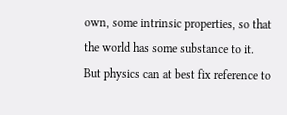own, some intrinsic properties, so that the world has some substance to it. But physics can at best fix reference to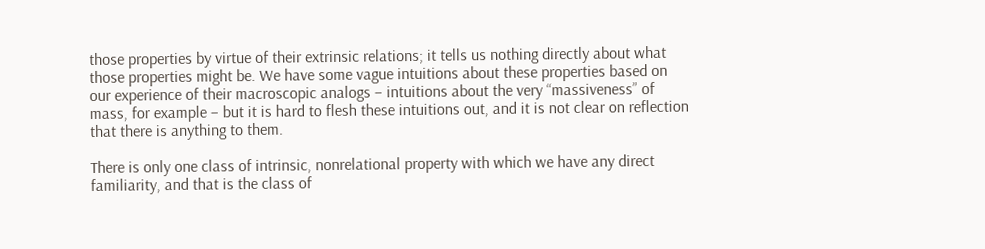those properties by virtue of their extrinsic relations; it tells us nothing directly about what those properties might be. We have some vague intuitions about these properties based on our experience of their macroscopic analogs – intuitions about the very “massiveness” of mass, for example – but it is hard to flesh these intuitions out, and it is not clear on reflection that there is anything to them.

There is only one class of intrinsic, nonrelational property with which we have any direct familiarity, and that is the class of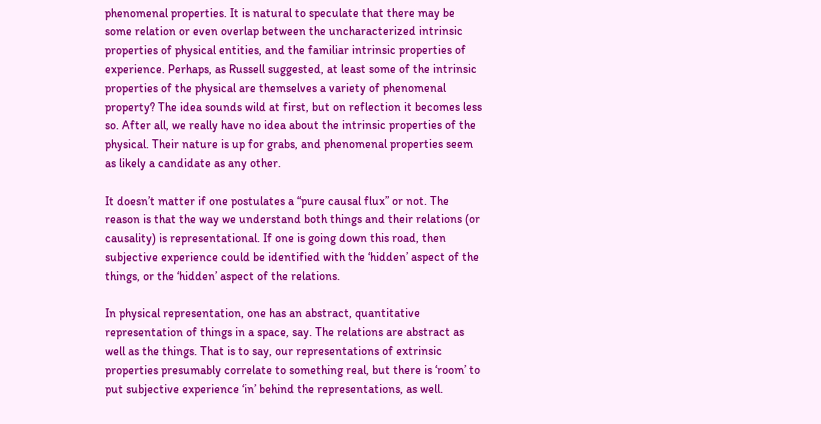phenomenal properties. It is natural to speculate that there may be some relation or even overlap between the uncharacterized intrinsic properties of physical entities, and the familiar intrinsic properties of experience. Perhaps, as Russell suggested, at least some of the intrinsic properties of the physical are themselves a variety of phenomenal property? The idea sounds wild at first, but on reflection it becomes less so. After all, we really have no idea about the intrinsic properties of the physical. Their nature is up for grabs, and phenomenal properties seem as likely a candidate as any other.

It doesn’t matter if one postulates a “pure causal flux” or not. The reason is that the way we understand both things and their relations (or causality) is representational. If one is going down this road, then subjective experience could be identified with the ‘hidden’ aspect of the things, or the ‘hidden’ aspect of the relations.

In physical representation, one has an abstract, quantitative representation of things in a space, say. The relations are abstract as well as the things. That is to say, our representations of extrinsic properties presumably correlate to something real, but there is ‘room’ to put subjective experience ‘in’ behind the representations, as well.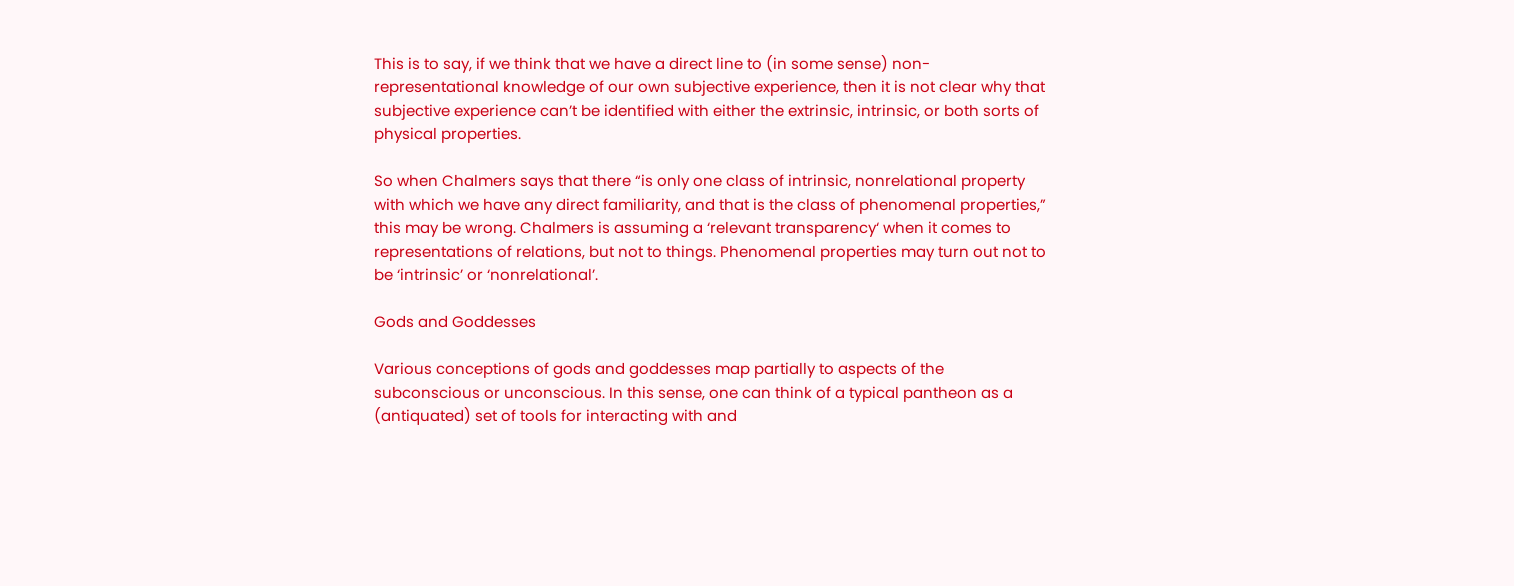This is to say, if we think that we have a direct line to (in some sense) non-representational knowledge of our own subjective experience, then it is not clear why that subjective experience can’t be identified with either the extrinsic, intrinsic, or both sorts of physical properties.

So when Chalmers says that there “is only one class of intrinsic, nonrelational property with which we have any direct familiarity, and that is the class of phenomenal properties,” this may be wrong. Chalmers is assuming a ‘relevant transparency‘ when it comes to representations of relations, but not to things. Phenomenal properties may turn out not to be ‘intrinsic’ or ‘nonrelational’.

Gods and Goddesses

Various conceptions of gods and goddesses map partially to aspects of the subconscious or unconscious. In this sense, one can think of a typical pantheon as a (antiquated) set of tools for interacting with and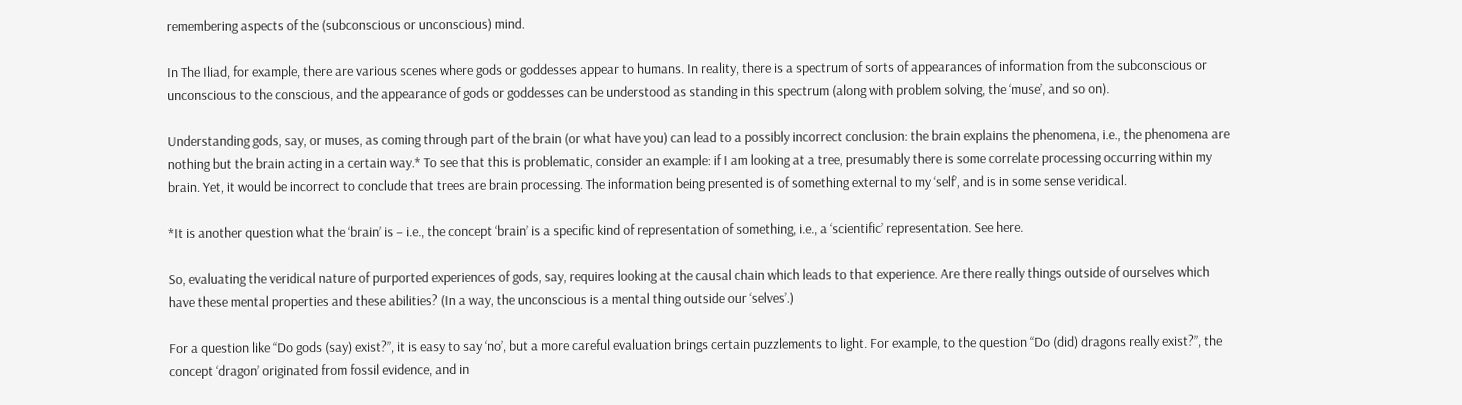remembering aspects of the (subconscious or unconscious) mind.

In The Iliad, for example, there are various scenes where gods or goddesses appear to humans. In reality, there is a spectrum of sorts of appearances of information from the subconscious or unconscious to the conscious, and the appearance of gods or goddesses can be understood as standing in this spectrum (along with problem solving, the ‘muse’, and so on).

Understanding gods, say, or muses, as coming through part of the brain (or what have you) can lead to a possibly incorrect conclusion: the brain explains the phenomena, i.e., the phenomena are nothing but the brain acting in a certain way.* To see that this is problematic, consider an example: if I am looking at a tree, presumably there is some correlate processing occurring within my brain. Yet, it would be incorrect to conclude that trees are brain processing. The information being presented is of something external to my ‘self’, and is in some sense veridical.

*It is another question what the ‘brain’ is – i.e., the concept ‘brain’ is a specific kind of representation of something, i.e., a ‘scientific’ representation. See here.

So, evaluating the veridical nature of purported experiences of gods, say, requires looking at the causal chain which leads to that experience. Are there really things outside of ourselves which have these mental properties and these abilities? (In a way, the unconscious is a mental thing outside our ‘selves’.)

For a question like “Do gods (say) exist?”, it is easy to say ‘no’, but a more careful evaluation brings certain puzzlements to light. For example, to the question “Do (did) dragons really exist?”, the concept ‘dragon’ originated from fossil evidence, and in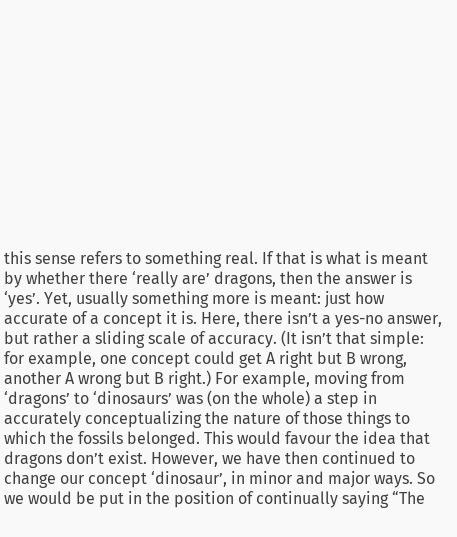this sense refers to something real. If that is what is meant by whether there ‘really are’ dragons, then the answer is ‘yes’. Yet, usually something more is meant: just how accurate of a concept it is. Here, there isn’t a yes-no answer, but rather a sliding scale of accuracy. (It isn’t that simple: for example, one concept could get A right but B wrong, another A wrong but B right.) For example, moving from ‘dragons’ to ‘dinosaurs’ was (on the whole) a step in accurately conceptualizing the nature of those things to which the fossils belonged. This would favour the idea that dragons don’t exist. However, we have then continued to change our concept ‘dinosaur’, in minor and major ways. So we would be put in the position of continually saying “The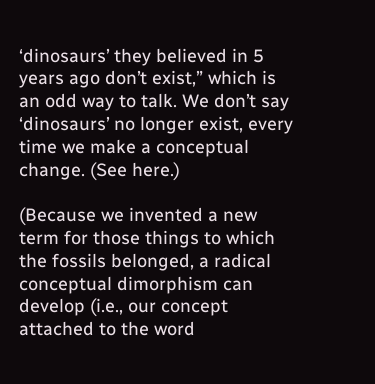‘dinosaurs’ they believed in 5 years ago don’t exist,” which is an odd way to talk. We don’t say ‘dinosaurs’ no longer exist, every time we make a conceptual change. (See here.)

(Because we invented a new term for those things to which the fossils belonged, a radical conceptual dimorphism can develop (i.e., our concept attached to the word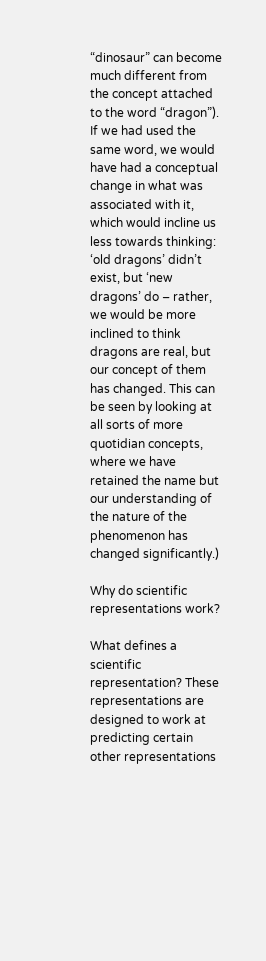“dinosaur” can become much different from the concept attached to the word “dragon”). If we had used the same word, we would have had a conceptual change in what was associated with it, which would incline us less towards thinking: ‘old dragons’ didn’t exist, but ‘new dragons’ do – rather, we would be more inclined to think dragons are real, but our concept of them has changed. This can be seen by looking at all sorts of more quotidian concepts, where we have retained the name but our understanding of the nature of the phenomenon has changed significantly.)

Why do scientific representations work?

What defines a scientific representation? These representations are designed to work at predicting certain other representations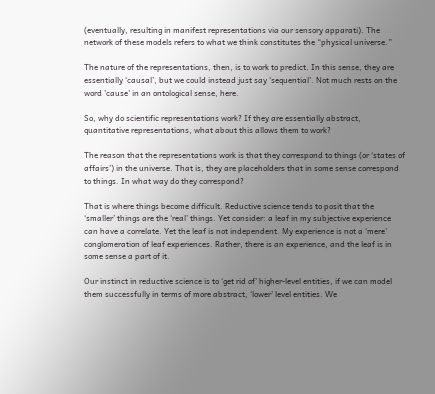(eventually, resulting in manifest representations via our sensory apparati). The network of these models refers to what we think constitutes the “physical universe.”

The nature of the representations, then, is to work to predict. In this sense, they are essentially ‘causal’, but we could instead just say ‘sequential’. Not much rests on the word ’cause’ in an ontological sense, here.

So, why do scientific representations work? If they are essentially abstract, quantitative representations, what about this allows them to work?

The reason that the representations work is that they correspond to things (or ‘states of affairs’) in the universe. That is, they are placeholders that in some sense correspond to things. In what way do they correspond?

That is where things become difficult. Reductive science tends to posit that the ‘smaller’ things are the ‘real’ things. Yet consider: a leaf in my subjective experience can have a correlate. Yet the leaf is not independent. My experience is not a ‘mere’ conglomeration of leaf experiences. Rather, there is an experience, and the leaf is in some sense a part of it.

Our instinct in reductive science is to ‘get rid of’ higher-level entities, if we can model them successfully in terms of more abstract, ‘lower’ level entities. We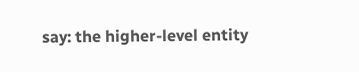say: the higher-level entity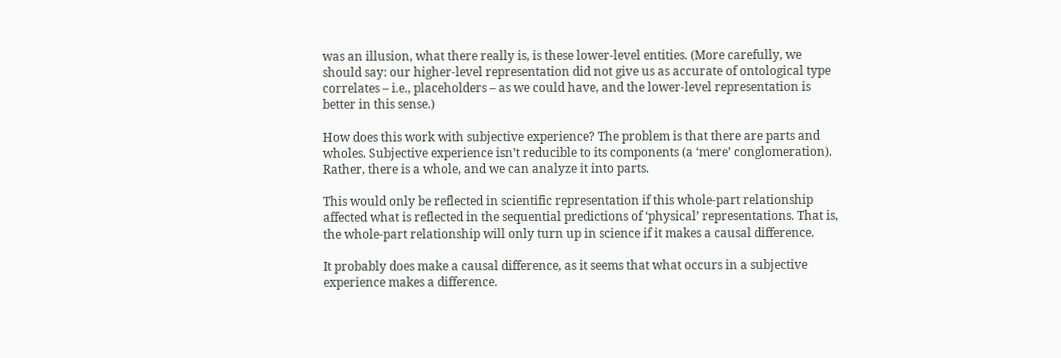was an illusion, what there really is, is these lower-level entities. (More carefully, we should say: our higher-level representation did not give us as accurate of ontological type correlates – i.e., placeholders – as we could have, and the lower-level representation is better in this sense.)

How does this work with subjective experience? The problem is that there are parts and wholes. Subjective experience isn’t reducible to its components (a ‘mere’ conglomeration). Rather, there is a whole, and we can analyze it into parts.

This would only be reflected in scientific representation if this whole-part relationship affected what is reflected in the sequential predictions of ‘physical’ representations. That is, the whole-part relationship will only turn up in science if it makes a causal difference.

It probably does make a causal difference, as it seems that what occurs in a subjective experience makes a difference.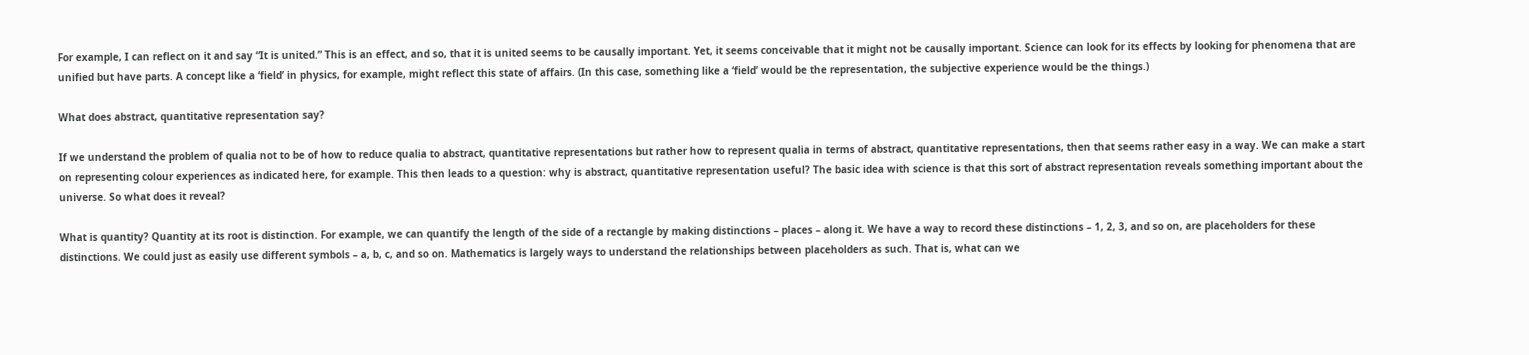For example, I can reflect on it and say “It is united.” This is an effect, and so, that it is united seems to be causally important. Yet, it seems conceivable that it might not be causally important. Science can look for its effects by looking for phenomena that are unified but have parts. A concept like a ‘field’ in physics, for example, might reflect this state of affairs. (In this case, something like a ‘field’ would be the representation, the subjective experience would be the things.)

What does abstract, quantitative representation say?

If we understand the problem of qualia not to be of how to reduce qualia to abstract, quantitative representations but rather how to represent qualia in terms of abstract, quantitative representations, then that seems rather easy in a way. We can make a start on representing colour experiences as indicated here, for example. This then leads to a question: why is abstract, quantitative representation useful? The basic idea with science is that this sort of abstract representation reveals something important about the universe. So what does it reveal?

What is quantity? Quantity at its root is distinction. For example, we can quantify the length of the side of a rectangle by making distinctions – places – along it. We have a way to record these distinctions – 1, 2, 3, and so on, are placeholders for these distinctions. We could just as easily use different symbols – a, b, c, and so on. Mathematics is largely ways to understand the relationships between placeholders as such. That is, what can we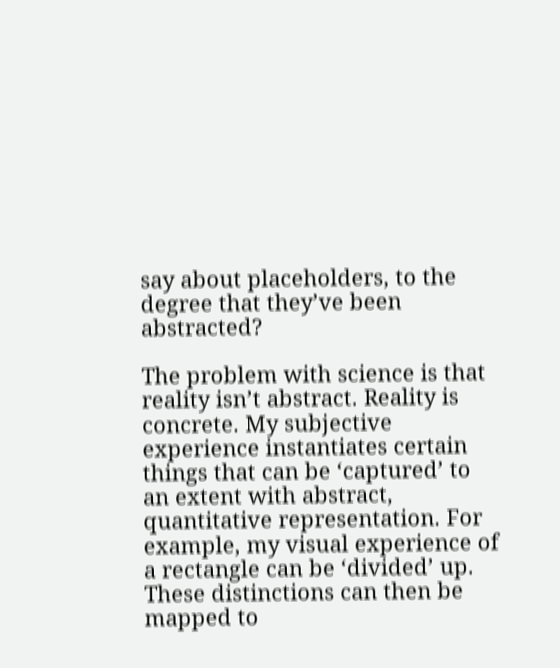say about placeholders, to the degree that they’ve been abstracted?

The problem with science is that reality isn’t abstract. Reality is concrete. My subjective experience instantiates certain things that can be ‘captured’ to an extent with abstract, quantitative representation. For example, my visual experience of a rectangle can be ‘divided’ up. These distinctions can then be mapped to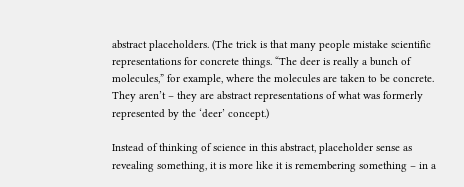abstract placeholders. (The trick is that many people mistake scientific representations for concrete things. “The deer is really a bunch of molecules,” for example, where the molecules are taken to be concrete. They aren’t – they are abstract representations of what was formerly represented by the ‘deer’ concept.)

Instead of thinking of science in this abstract, placeholder sense as revealing something, it is more like it is remembering something – in a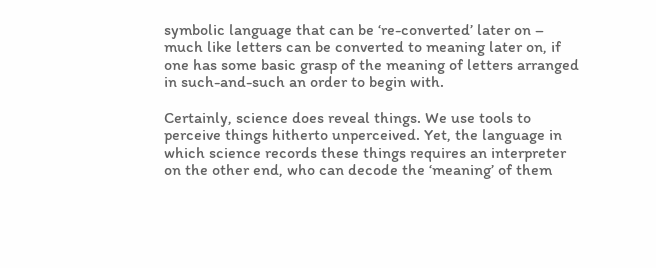symbolic language that can be ‘re-converted’ later on – much like letters can be converted to meaning later on, if one has some basic grasp of the meaning of letters arranged in such-and-such an order to begin with.

Certainly, science does reveal things. We use tools to perceive things hitherto unperceived. Yet, the language in which science records these things requires an interpreter on the other end, who can decode the ‘meaning’ of them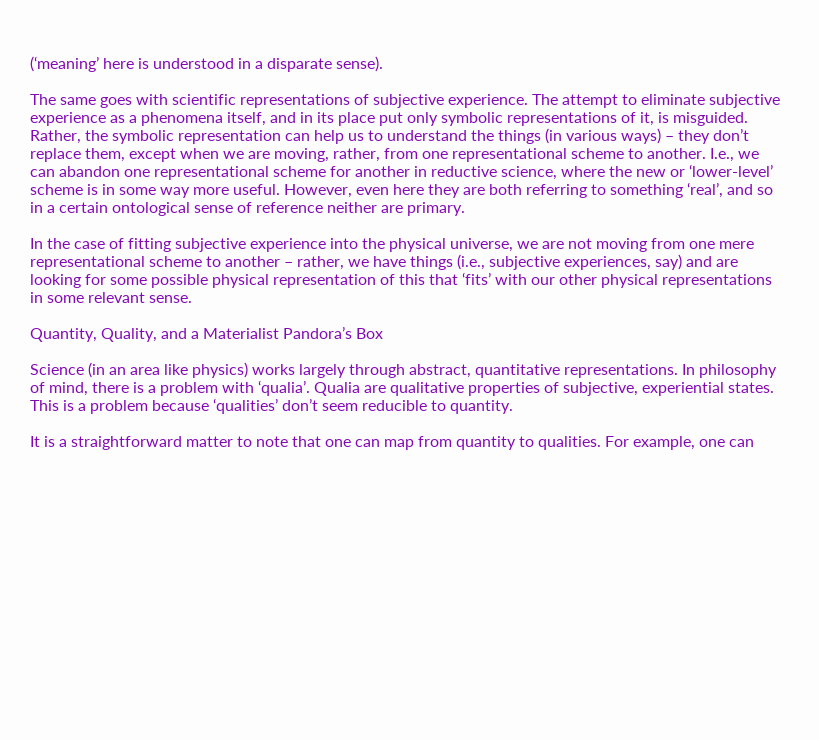(‘meaning’ here is understood in a disparate sense).

The same goes with scientific representations of subjective experience. The attempt to eliminate subjective experience as a phenomena itself, and in its place put only symbolic representations of it, is misguided. Rather, the symbolic representation can help us to understand the things (in various ways) – they don’t replace them, except when we are moving, rather, from one representational scheme to another. I.e., we can abandon one representational scheme for another in reductive science, where the new or ‘lower-level’ scheme is in some way more useful. However, even here they are both referring to something ‘real’, and so in a certain ontological sense of reference neither are primary.

In the case of fitting subjective experience into the physical universe, we are not moving from one mere representational scheme to another – rather, we have things (i.e., subjective experiences, say) and are looking for some possible physical representation of this that ‘fits’ with our other physical representations in some relevant sense.

Quantity, Quality, and a Materialist Pandora’s Box

Science (in an area like physics) works largely through abstract, quantitative representations. In philosophy of mind, there is a problem with ‘qualia’. Qualia are qualitative properties of subjective, experiential states. This is a problem because ‘qualities’ don’t seem reducible to quantity.

It is a straightforward matter to note that one can map from quantity to qualities. For example, one can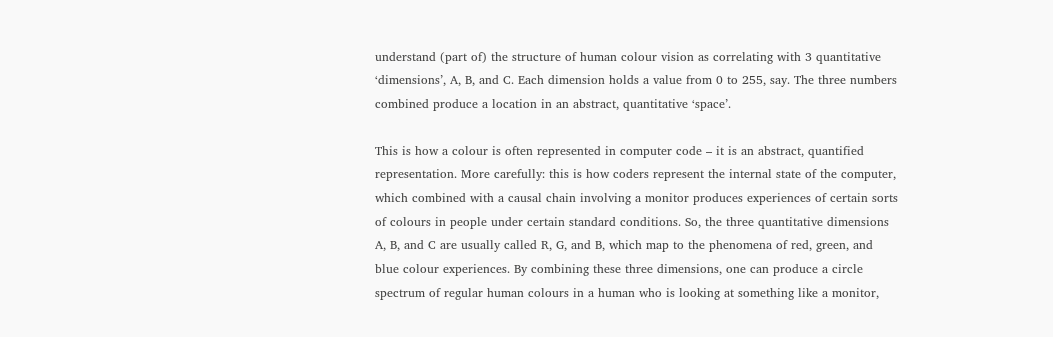understand (part of) the structure of human colour vision as correlating with 3 quantitative ‘dimensions’, A, B, and C. Each dimension holds a value from 0 to 255, say. The three numbers combined produce a location in an abstract, quantitative ‘space’.

This is how a colour is often represented in computer code – it is an abstract, quantified representation. More carefully: this is how coders represent the internal state of the computer, which combined with a causal chain involving a monitor produces experiences of certain sorts of colours in people under certain standard conditions. So, the three quantitative dimensions A, B, and C are usually called R, G, and B, which map to the phenomena of red, green, and blue colour experiences. By combining these three dimensions, one can produce a circle spectrum of regular human colours in a human who is looking at something like a monitor,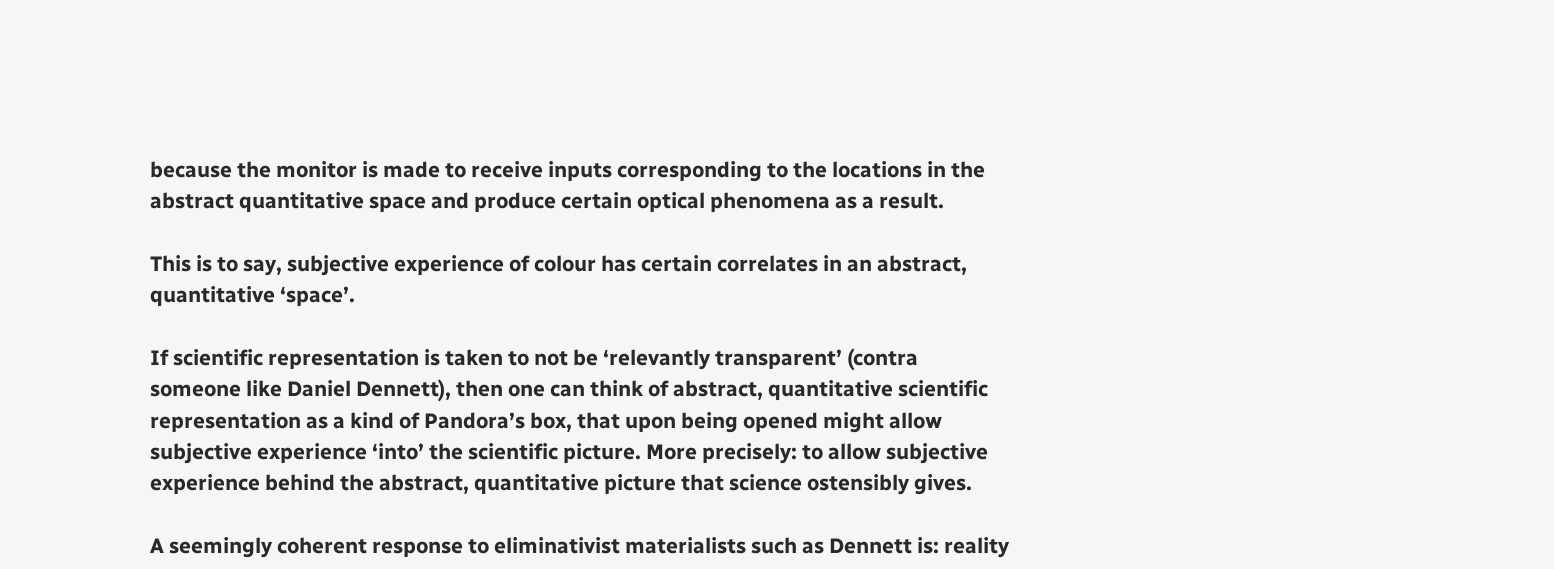because the monitor is made to receive inputs corresponding to the locations in the abstract quantitative space and produce certain optical phenomena as a result.

This is to say, subjective experience of colour has certain correlates in an abstract, quantitative ‘space’.

If scientific representation is taken to not be ‘relevantly transparent’ (contra someone like Daniel Dennett), then one can think of abstract, quantitative scientific representation as a kind of Pandora’s box, that upon being opened might allow subjective experience ‘into’ the scientific picture. More precisely: to allow subjective experience behind the abstract, quantitative picture that science ostensibly gives.

A seemingly coherent response to eliminativist materialists such as Dennett is: reality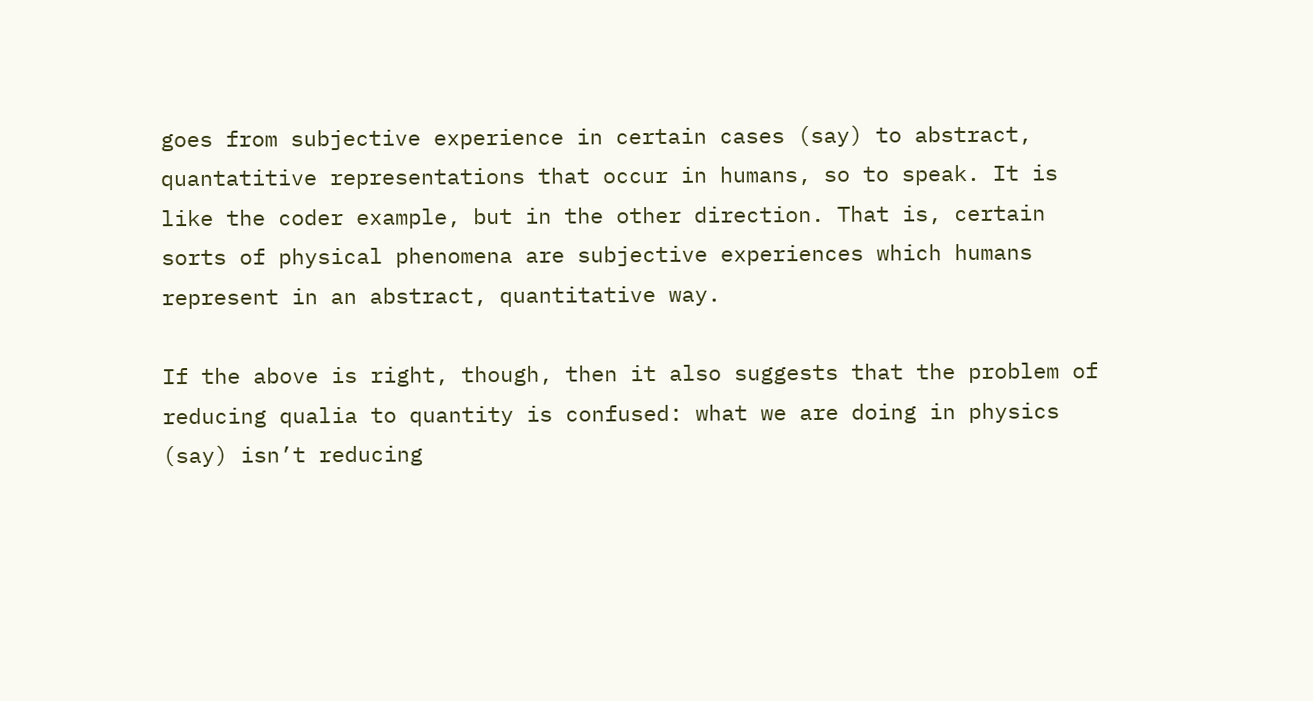goes from subjective experience in certain cases (say) to abstract, quantatitive representations that occur in humans, so to speak. It is like the coder example, but in the other direction. That is, certain sorts of physical phenomena are subjective experiences which humans represent in an abstract, quantitative way.

If the above is right, though, then it also suggests that the problem of reducing qualia to quantity is confused: what we are doing in physics (say) isn’t reducing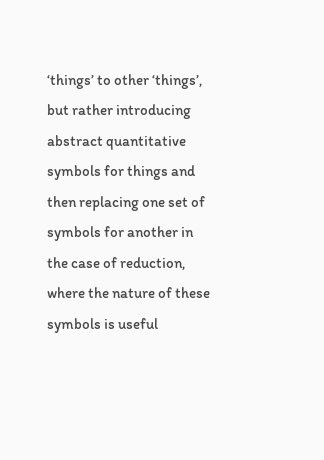‘things’ to other ‘things’, but rather introducing abstract quantitative symbols for things and then replacing one set of symbols for another in the case of reduction, where the nature of these symbols is useful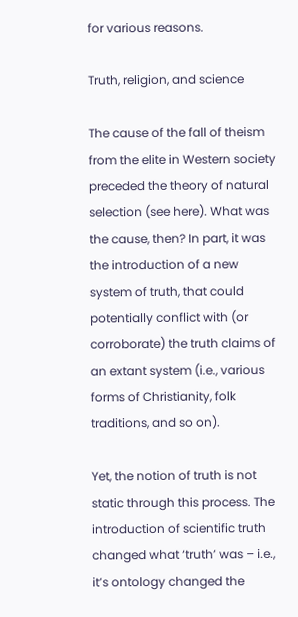for various reasons.

Truth, religion, and science

The cause of the fall of theism from the elite in Western society preceded the theory of natural selection (see here). What was the cause, then? In part, it was the introduction of a new system of truth, that could potentially conflict with (or corroborate) the truth claims of an extant system (i.e., various forms of Christianity, folk traditions, and so on).

Yet, the notion of truth is not static through this process. The introduction of scientific truth changed what ‘truth’ was – i.e., it’s ontology changed the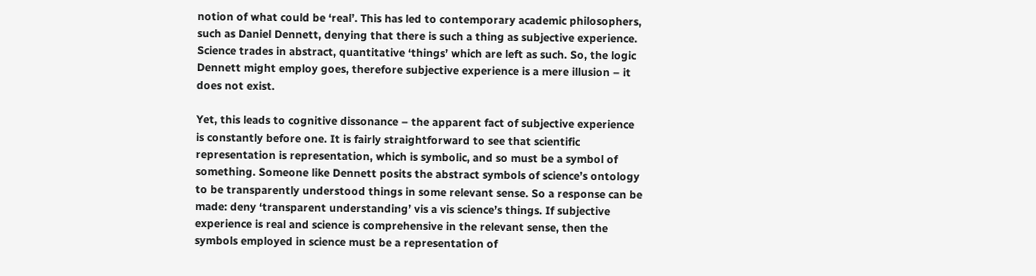notion of what could be ‘real’. This has led to contemporary academic philosophers, such as Daniel Dennett, denying that there is such a thing as subjective experience. Science trades in abstract, quantitative ‘things’ which are left as such. So, the logic Dennett might employ goes, therefore subjective experience is a mere illusion – it does not exist.

Yet, this leads to cognitive dissonance – the apparent fact of subjective experience is constantly before one. It is fairly straightforward to see that scientific representation is representation, which is symbolic, and so must be a symbol of something. Someone like Dennett posits the abstract symbols of science’s ontology to be transparently understood things in some relevant sense. So a response can be made: deny ‘transparent understanding’ vis a vis science’s things. If subjective experience is real and science is comprehensive in the relevant sense, then the symbols employed in science must be a representation of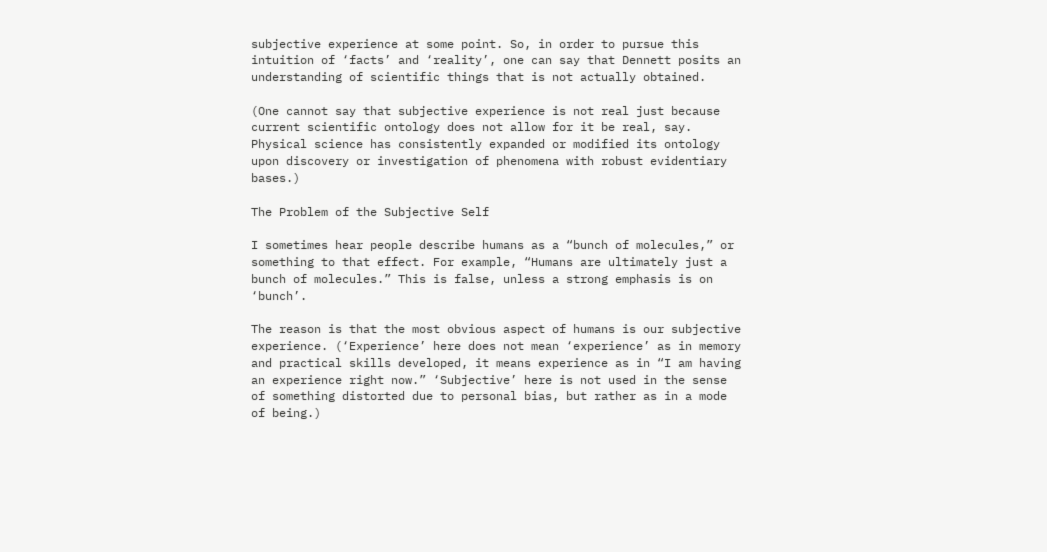subjective experience at some point. So, in order to pursue this intuition of ‘facts’ and ‘reality’, one can say that Dennett posits an understanding of scientific things that is not actually obtained.

(One cannot say that subjective experience is not real just because current scientific ontology does not allow for it be real, say. Physical science has consistently expanded or modified its ontology upon discovery or investigation of phenomena with robust evidentiary bases.)

The Problem of the Subjective Self

I sometimes hear people describe humans as a “bunch of molecules,” or something to that effect. For example, “Humans are ultimately just a bunch of molecules.” This is false, unless a strong emphasis is on ‘bunch’.

The reason is that the most obvious aspect of humans is our subjective experience. (‘Experience’ here does not mean ‘experience’ as in memory and practical skills developed, it means experience as in “I am having an experience right now.” ‘Subjective’ here is not used in the sense of something distorted due to personal bias, but rather as in a mode of being.)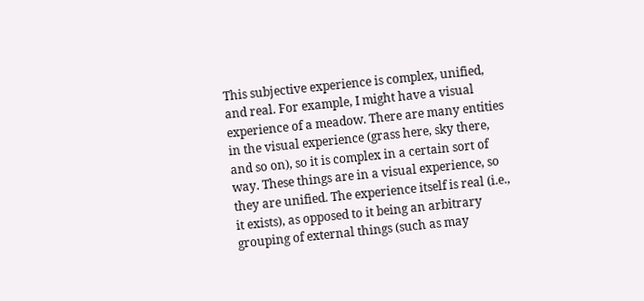This subjective experience is complex, unified, and real. For example, I might have a visual experience of a meadow. There are many entities in the visual experience (grass here, sky there, and so on), so it is complex in a certain sort of way. These things are in a visual experience, so they are unified. The experience itself is real (i.e., it exists), as opposed to it being an arbitrary grouping of external things (such as may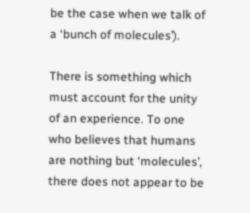be the case when we talk of a ‘bunch of molecules’).

There is something which must account for the unity of an experience. To one who believes that humans are nothing but ‘molecules’, there does not appear to be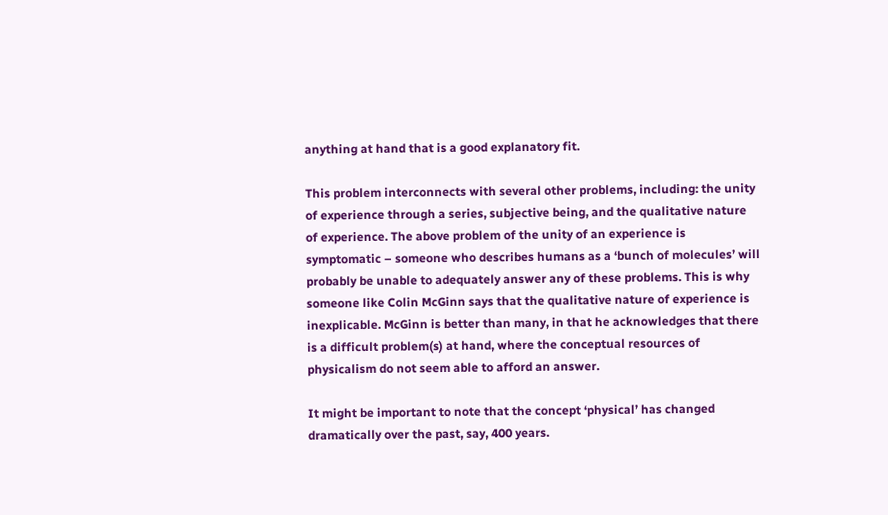anything at hand that is a good explanatory fit.

This problem interconnects with several other problems, including: the unity of experience through a series, subjective being, and the qualitative nature of experience. The above problem of the unity of an experience is symptomatic – someone who describes humans as a ‘bunch of molecules’ will probably be unable to adequately answer any of these problems. This is why someone like Colin McGinn says that the qualitative nature of experience is inexplicable. McGinn is better than many, in that he acknowledges that there is a difficult problem(s) at hand, where the conceptual resources of physicalism do not seem able to afford an answer.

It might be important to note that the concept ‘physical’ has changed dramatically over the past, say, 400 years.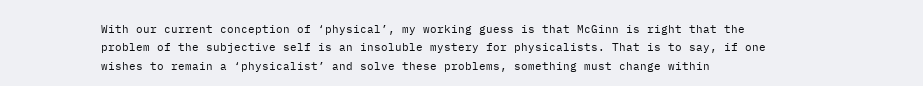With our current conception of ‘physical’, my working guess is that McGinn is right that the problem of the subjective self is an insoluble mystery for physicalists. That is to say, if one wishes to remain a ‘physicalist’ and solve these problems, something must change within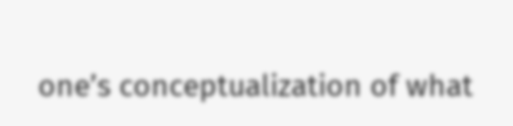one’s conceptualization of what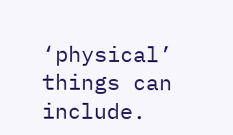‘physical’ things can include.